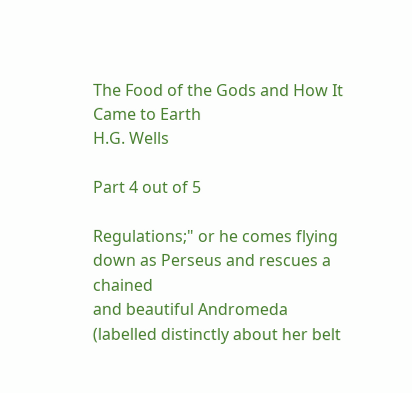The Food of the Gods and How It Came to Earth
H.G. Wells

Part 4 out of 5

Regulations;" or he comes flying down as Perseus and rescues a chained
and beautiful Andromeda (labelled distinctly about her belt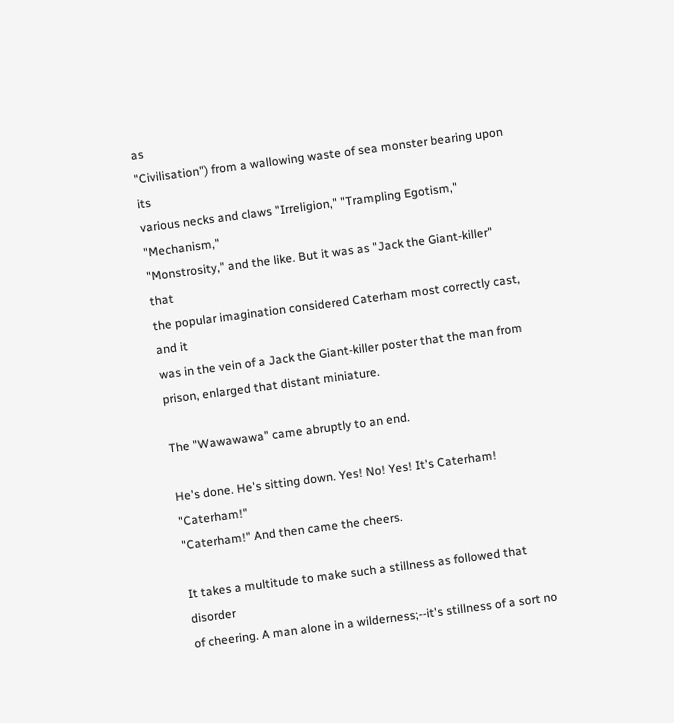as
"Civilisation") from a wallowing waste of sea monster bearing upon its
various necks and claws "Irreligion," "Trampling Egotism," "Mechanism,"
"Monstrosity," and the like. But it was as "Jack the Giant-killer" that
the popular imagination considered Caterham most correctly cast, and it
was in the vein of a Jack the Giant-killer poster that the man from
prison, enlarged that distant miniature.

The "Wawawawa" came abruptly to an end.

He's done. He's sitting down. Yes! No! Yes! It's Caterham! "Caterham!"
"Caterham!" And then came the cheers.

It takes a multitude to make such a stillness as followed that disorder
of cheering. A man alone in a wilderness;--it's stillness of a sort no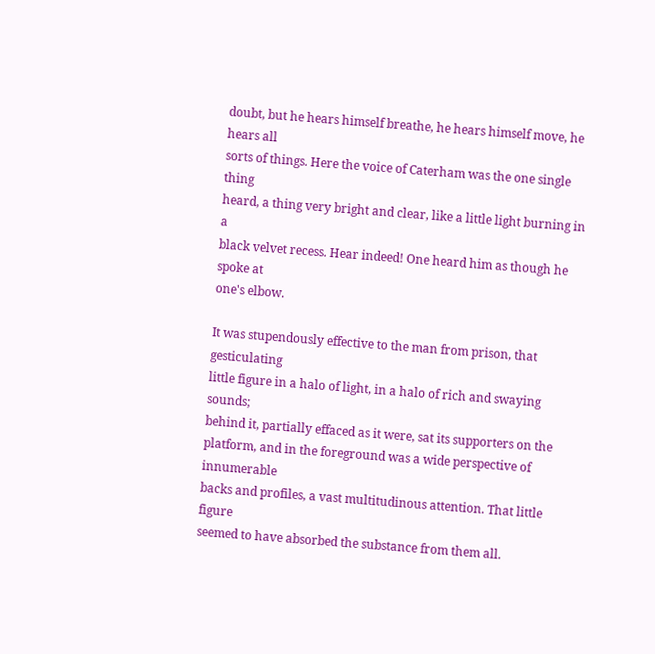doubt, but he hears himself breathe, he hears himself move, he hears all
sorts of things. Here the voice of Caterham was the one single thing
heard, a thing very bright and clear, like a little light burning in a
black velvet recess. Hear indeed! One heard him as though he spoke at
one's elbow.

It was stupendously effective to the man from prison, that gesticulating
little figure in a halo of light, in a halo of rich and swaying sounds;
behind it, partially effaced as it were, sat its supporters on the
platform, and in the foreground was a wide perspective of innumerable
backs and profiles, a vast multitudinous attention. That little figure
seemed to have absorbed the substance from them all.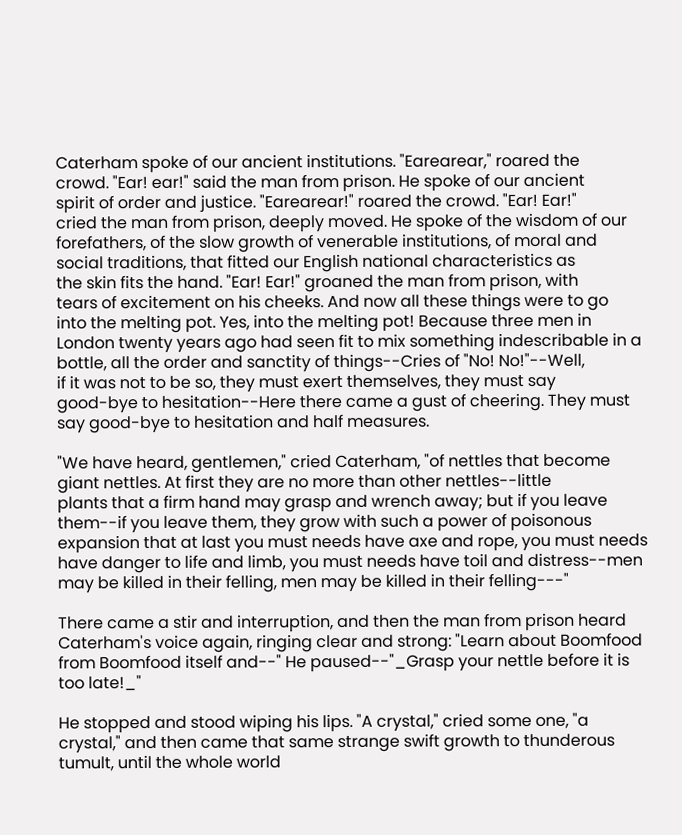Caterham spoke of our ancient institutions. "Earearear," roared the
crowd. "Ear! ear!" said the man from prison. He spoke of our ancient
spirit of order and justice. "Earearear!" roared the crowd. "Ear! Ear!"
cried the man from prison, deeply moved. He spoke of the wisdom of our
forefathers, of the slow growth of venerable institutions, of moral and
social traditions, that fitted our English national characteristics as
the skin fits the hand. "Ear! Ear!" groaned the man from prison, with
tears of excitement on his cheeks. And now all these things were to go
into the melting pot. Yes, into the melting pot! Because three men in
London twenty years ago had seen fit to mix something indescribable in a
bottle, all the order and sanctity of things--Cries of "No! No!"--Well,
if it was not to be so, they must exert themselves, they must say
good-bye to hesitation--Here there came a gust of cheering. They must
say good-bye to hesitation and half measures.

"We have heard, gentlemen," cried Caterham, "of nettles that become
giant nettles. At first they are no more than other nettles--little
plants that a firm hand may grasp and wrench away; but if you leave
them--if you leave them, they grow with such a power of poisonous
expansion that at last you must needs have axe and rope, you must needs
have danger to life and limb, you must needs have toil and distress--men
may be killed in their felling, men may be killed in their felling---"

There came a stir and interruption, and then the man from prison heard
Caterham's voice again, ringing clear and strong: "Learn about Boomfood
from Boomfood itself and--" He paused--"_Grasp your nettle before it is
too late!_"

He stopped and stood wiping his lips. "A crystal," cried some one, "a
crystal," and then came that same strange swift growth to thunderous
tumult, until the whole world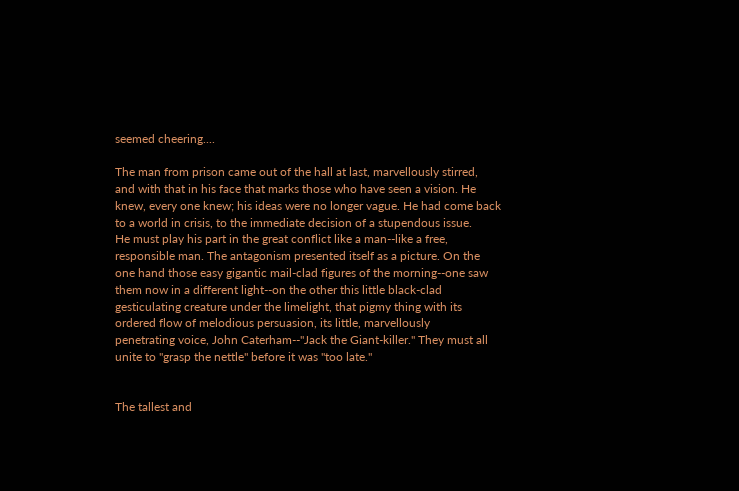seemed cheering....

The man from prison came out of the hall at last, marvellously stirred,
and with that in his face that marks those who have seen a vision. He
knew, every one knew; his ideas were no longer vague. He had come back
to a world in crisis, to the immediate decision of a stupendous issue.
He must play his part in the great conflict like a man--like a free,
responsible man. The antagonism presented itself as a picture. On the
one hand those easy gigantic mail-clad figures of the morning--one saw
them now in a different light--on the other this little black-clad
gesticulating creature under the limelight, that pigmy thing with its
ordered flow of melodious persuasion, its little, marvellously
penetrating voice, John Caterham--"Jack the Giant-killer." They must all
unite to "grasp the nettle" before it was "too late."


The tallest and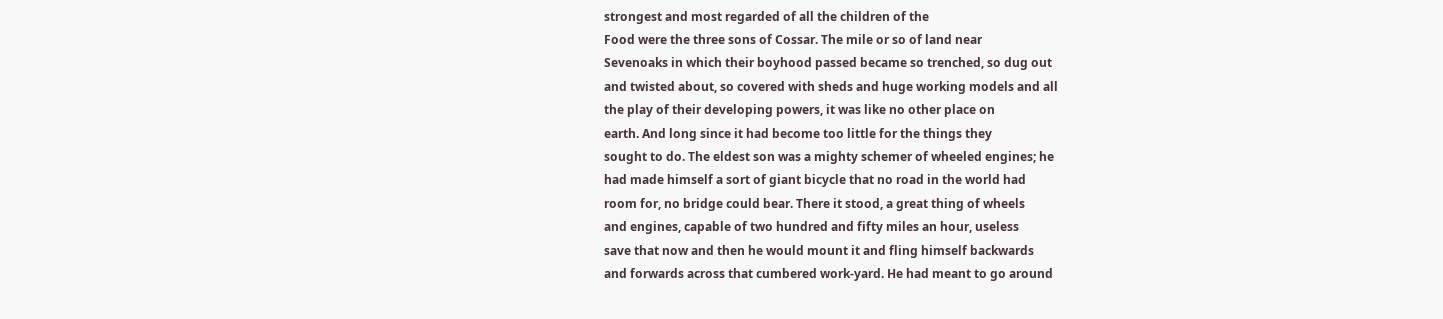strongest and most regarded of all the children of the
Food were the three sons of Cossar. The mile or so of land near
Sevenoaks in which their boyhood passed became so trenched, so dug out
and twisted about, so covered with sheds and huge working models and all
the play of their developing powers, it was like no other place on
earth. And long since it had become too little for the things they
sought to do. The eldest son was a mighty schemer of wheeled engines; he
had made himself a sort of giant bicycle that no road in the world had
room for, no bridge could bear. There it stood, a great thing of wheels
and engines, capable of two hundred and fifty miles an hour, useless
save that now and then he would mount it and fling himself backwards
and forwards across that cumbered work-yard. He had meant to go around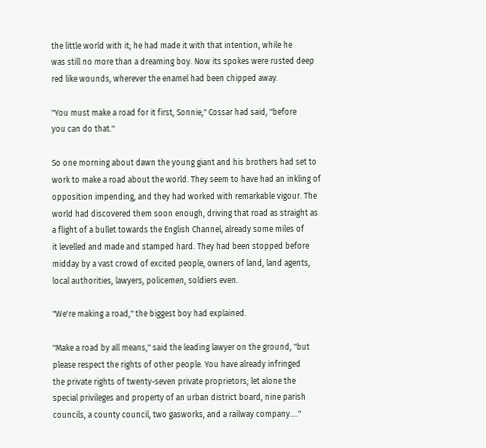the little world with it; he had made it with that intention, while he
was still no more than a dreaming boy. Now its spokes were rusted deep
red like wounds, wherever the enamel had been chipped away.

"You must make a road for it first, Sonnie," Cossar had said, "before
you can do that."

So one morning about dawn the young giant and his brothers had set to
work to make a road about the world. They seem to have had an inkling of
opposition impending, and they had worked with remarkable vigour. The
world had discovered them soon enough, driving that road as straight as
a flight of a bullet towards the English Channel, already some miles of
it levelled and made and stamped hard. They had been stopped before
midday by a vast crowd of excited people, owners of land, land agents,
local authorities, lawyers, policemen, soldiers even.

"We're making a road," the biggest boy had explained.

"Make a road by all means," said the leading lawyer on the ground, "but
please respect the rights of other people. You have already infringed
the private rights of twenty-seven private proprietors; let alone the
special privileges and property of an urban district board, nine parish
councils, a county council, two gasworks, and a railway company...."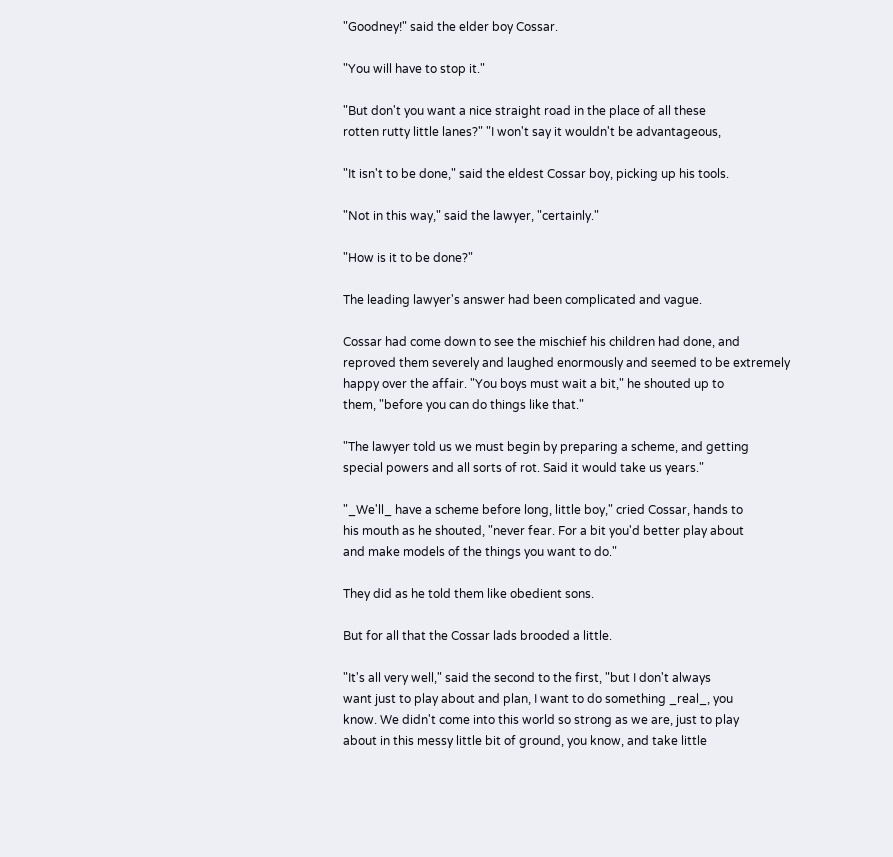"Goodney!" said the elder boy Cossar.

"You will have to stop it."

"But don't you want a nice straight road in the place of all these
rotten rutty little lanes?" "I won't say it wouldn't be advantageous,

"It isn't to be done," said the eldest Cossar boy, picking up his tools.

"Not in this way," said the lawyer, "certainly."

"How is it to be done?"

The leading lawyer's answer had been complicated and vague.

Cossar had come down to see the mischief his children had done, and
reproved them severely and laughed enormously and seemed to be extremely
happy over the affair. "You boys must wait a bit," he shouted up to
them, "before you can do things like that."

"The lawyer told us we must begin by preparing a scheme, and getting
special powers and all sorts of rot. Said it would take us years."

"_We'll_ have a scheme before long, little boy," cried Cossar, hands to
his mouth as he shouted, "never fear. For a bit you'd better play about
and make models of the things you want to do."

They did as he told them like obedient sons.

But for all that the Cossar lads brooded a little.

"It's all very well," said the second to the first, "but I don't always
want just to play about and plan, I want to do something _real_, you
know. We didn't come into this world so strong as we are, just to play
about in this messy little bit of ground, you know, and take little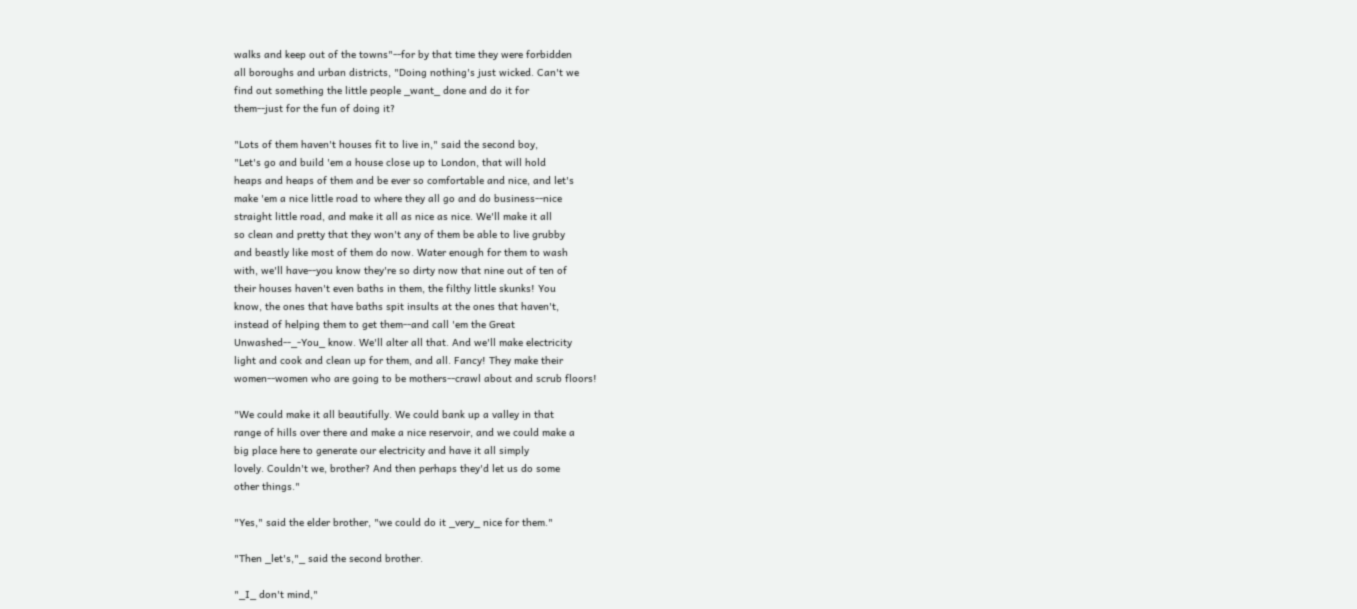walks and keep out of the towns"--for by that time they were forbidden
all boroughs and urban districts, "Doing nothing's just wicked. Can't we
find out something the little people _want_ done and do it for
them--just for the fun of doing it?

"Lots of them haven't houses fit to live in," said the second boy,
"Let's go and build 'em a house close up to London, that will hold
heaps and heaps of them and be ever so comfortable and nice, and let's
make 'em a nice little road to where they all go and do business--nice
straight little road, and make it all as nice as nice. We'll make it all
so clean and pretty that they won't any of them be able to live grubby
and beastly like most of them do now. Water enough for them to wash
with, we'll have--you know they're so dirty now that nine out of ten of
their houses haven't even baths in them, the filthy little skunks! You
know, the ones that have baths spit insults at the ones that haven't,
instead of helping them to get them--and call 'em the Great
Unwashed--_-You_ know. We'll alter all that. And we'll make electricity
light and cook and clean up for them, and all. Fancy! They make their
women--women who are going to be mothers--crawl about and scrub floors!

"We could make it all beautifully. We could bank up a valley in that
range of hills over there and make a nice reservoir, and we could make a
big place here to generate our electricity and have it all simply
lovely. Couldn't we, brother? And then perhaps they'd let us do some
other things."

"Yes," said the elder brother, "we could do it _very_ nice for them."

"Then _let's,"_ said the second brother.

"_I_ don't mind,"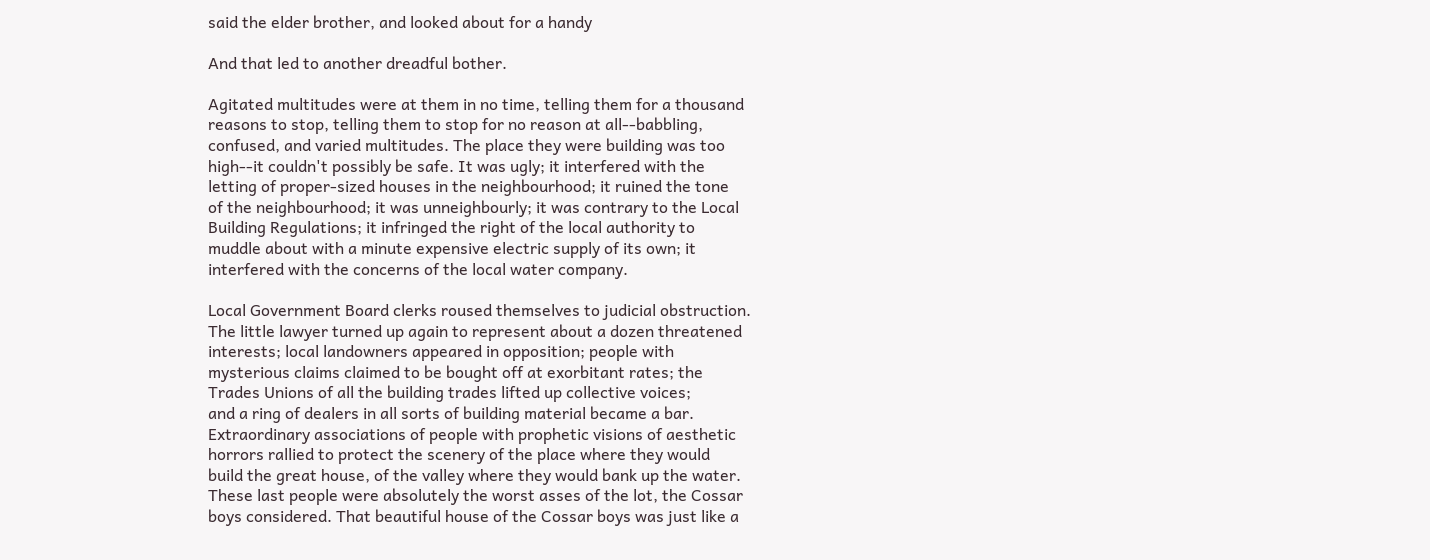said the elder brother, and looked about for a handy

And that led to another dreadful bother.

Agitated multitudes were at them in no time, telling them for a thousand
reasons to stop, telling them to stop for no reason at all--babbling,
confused, and varied multitudes. The place they were building was too
high--it couldn't possibly be safe. It was ugly; it interfered with the
letting of proper-sized houses in the neighbourhood; it ruined the tone
of the neighbourhood; it was unneighbourly; it was contrary to the Local
Building Regulations; it infringed the right of the local authority to
muddle about with a minute expensive electric supply of its own; it
interfered with the concerns of the local water company.

Local Government Board clerks roused themselves to judicial obstruction.
The little lawyer turned up again to represent about a dozen threatened
interests; local landowners appeared in opposition; people with
mysterious claims claimed to be bought off at exorbitant rates; the
Trades Unions of all the building trades lifted up collective voices;
and a ring of dealers in all sorts of building material became a bar.
Extraordinary associations of people with prophetic visions of aesthetic
horrors rallied to protect the scenery of the place where they would
build the great house, of the valley where they would bank up the water.
These last people were absolutely the worst asses of the lot, the Cossar
boys considered. That beautiful house of the Cossar boys was just like a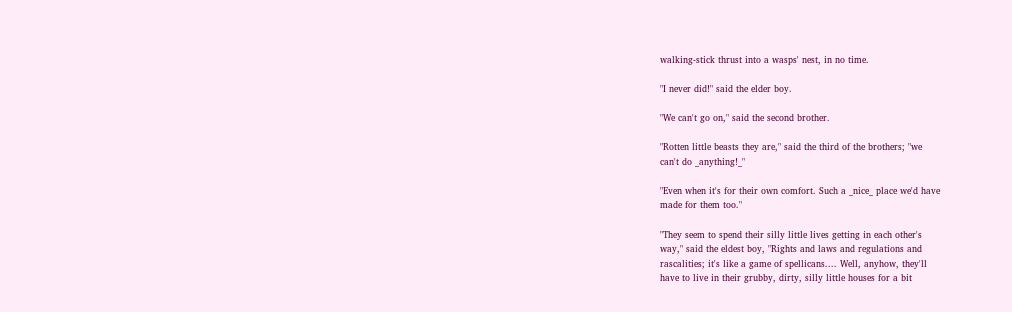walking-stick thrust into a wasps' nest, in no time.

"I never did!" said the elder boy.

"We can't go on," said the second brother.

"Rotten little beasts they are," said the third of the brothers; "we
can't do _anything!_"

"Even when it's for their own comfort. Such a _nice_ place we'd have
made for them too."

"They seem to spend their silly little lives getting in each other's
way," said the eldest boy, "Rights and laws and regulations and
rascalities; it's like a game of spellicans.... Well, anyhow, they'll
have to live in their grubby, dirty, silly little houses for a bit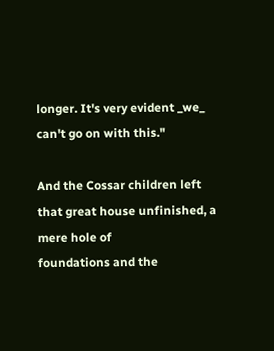longer. It's very evident _we_ can't go on with this."

And the Cossar children left that great house unfinished, a mere hole of
foundations and the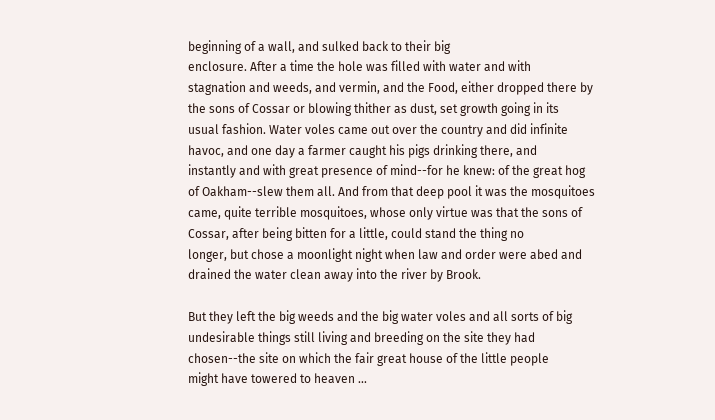beginning of a wall, and sulked back to their big
enclosure. After a time the hole was filled with water and with
stagnation and weeds, and vermin, and the Food, either dropped there by
the sons of Cossar or blowing thither as dust, set growth going in its
usual fashion. Water voles came out over the country and did infinite
havoc, and one day a farmer caught his pigs drinking there, and
instantly and with great presence of mind--for he knew: of the great hog
of Oakham--slew them all. And from that deep pool it was the mosquitoes
came, quite terrible mosquitoes, whose only virtue was that the sons of
Cossar, after being bitten for a little, could stand the thing no
longer, but chose a moonlight night when law and order were abed and
drained the water clean away into the river by Brook.

But they left the big weeds and the big water voles and all sorts of big
undesirable things still living and breeding on the site they had
chosen--the site on which the fair great house of the little people
might have towered to heaven ...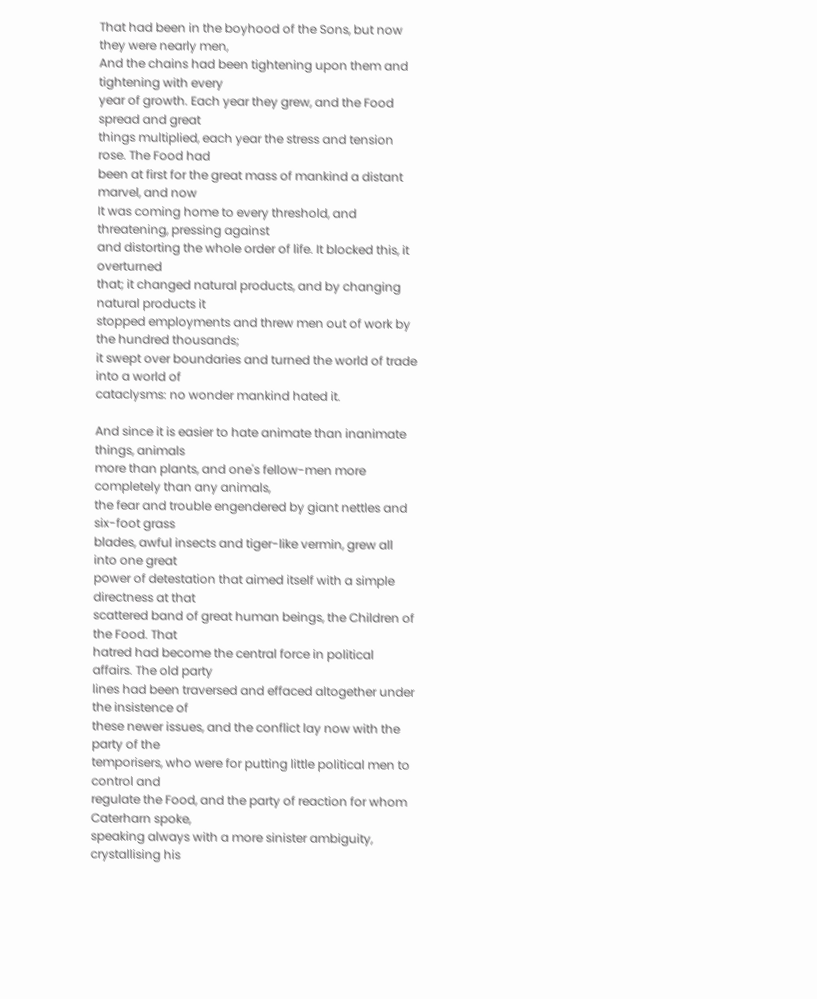That had been in the boyhood of the Sons, but now they were nearly men,
And the chains had been tightening upon them and tightening with every
year of growth. Each year they grew, and the Food spread and great
things multiplied, each year the stress and tension rose. The Food had
been at first for the great mass of mankind a distant marvel, and now
It was coming home to every threshold, and threatening, pressing against
and distorting the whole order of life. It blocked this, it overturned
that; it changed natural products, and by changing natural products it
stopped employments and threw men out of work by the hundred thousands;
it swept over boundaries and turned the world of trade into a world of
cataclysms: no wonder mankind hated it.

And since it is easier to hate animate than inanimate things, animals
more than plants, and one's fellow-men more completely than any animals,
the fear and trouble engendered by giant nettles and six-foot grass
blades, awful insects and tiger-like vermin, grew all into one great
power of detestation that aimed itself with a simple directness at that
scattered band of great human beings, the Children of the Food. That
hatred had become the central force in political affairs. The old party
lines had been traversed and effaced altogether under the insistence of
these newer issues, and the conflict lay now with the party of the
temporisers, who were for putting little political men to control and
regulate the Food, and the party of reaction for whom Caterharn spoke,
speaking always with a more sinister ambiguity, crystallising his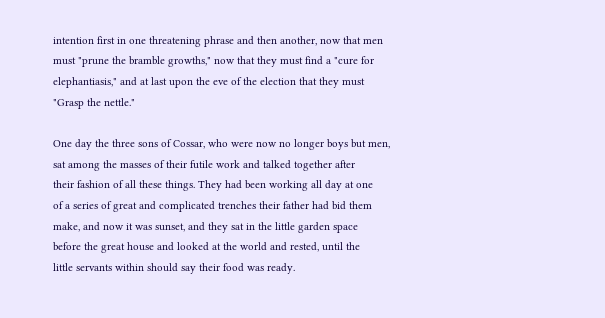intention first in one threatening phrase and then another, now that men
must "prune the bramble growths," now that they must find a "cure for
elephantiasis," and at last upon the eve of the election that they must
"Grasp the nettle."

One day the three sons of Cossar, who were now no longer boys but men,
sat among the masses of their futile work and talked together after
their fashion of all these things. They had been working all day at one
of a series of great and complicated trenches their father had bid them
make, and now it was sunset, and they sat in the little garden space
before the great house and looked at the world and rested, until the
little servants within should say their food was ready.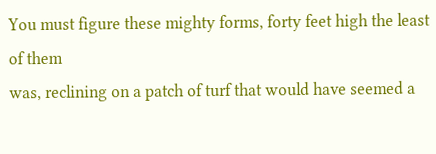You must figure these mighty forms, forty feet high the least of them
was, reclining on a patch of turf that would have seemed a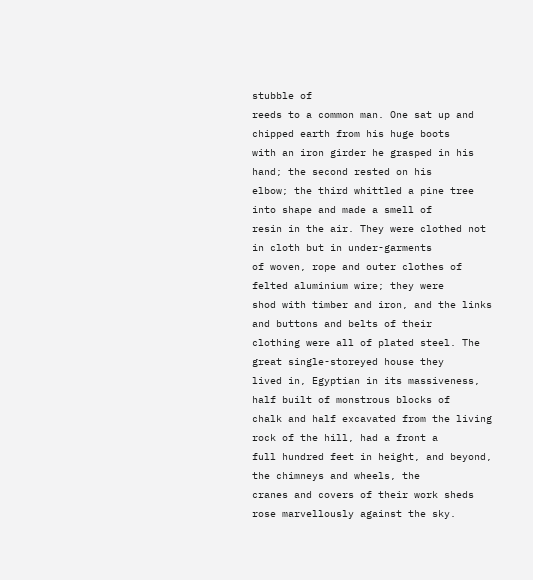stubble of
reeds to a common man. One sat up and chipped earth from his huge boots
with an iron girder he grasped in his hand; the second rested on his
elbow; the third whittled a pine tree into shape and made a smell of
resin in the air. They were clothed not in cloth but in under-garments
of woven, rope and outer clothes of felted aluminium wire; they were
shod with timber and iron, and the links and buttons and belts of their
clothing were all of plated steel. The great single-storeyed house they
lived in, Egyptian in its massiveness, half built of monstrous blocks of
chalk and half excavated from the living rock of the hill, had a front a
full hundred feet in height, and beyond, the chimneys and wheels, the
cranes and covers of their work sheds rose marvellously against the sky.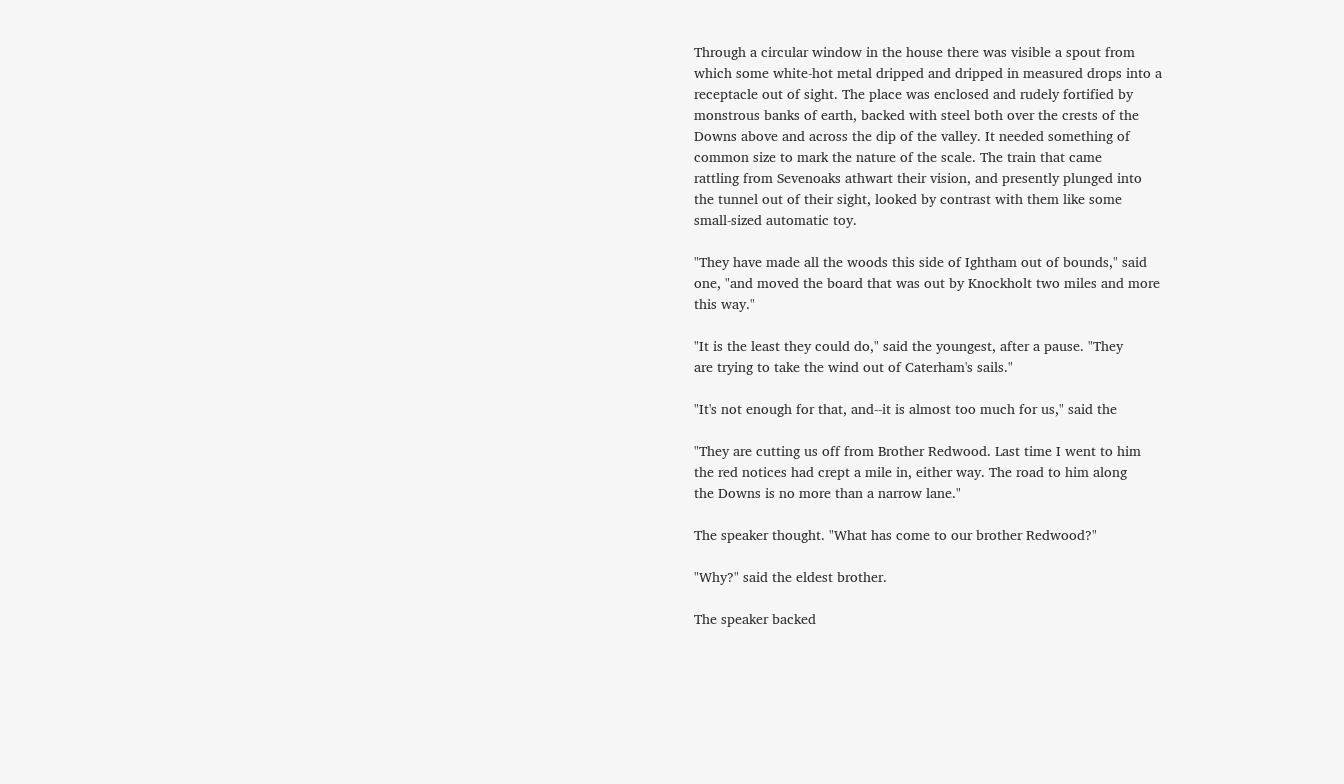Through a circular window in the house there was visible a spout from
which some white-hot metal dripped and dripped in measured drops into a
receptacle out of sight. The place was enclosed and rudely fortified by
monstrous banks of earth, backed with steel both over the crests of the
Downs above and across the dip of the valley. It needed something of
common size to mark the nature of the scale. The train that came
rattling from Sevenoaks athwart their vision, and presently plunged into
the tunnel out of their sight, looked by contrast with them like some
small-sized automatic toy.

"They have made all the woods this side of Ightham out of bounds," said
one, "and moved the board that was out by Knockholt two miles and more
this way."

"It is the least they could do," said the youngest, after a pause. "They
are trying to take the wind out of Caterham's sails."

"It's not enough for that, and--it is almost too much for us," said the

"They are cutting us off from Brother Redwood. Last time I went to him
the red notices had crept a mile in, either way. The road to him along
the Downs is no more than a narrow lane."

The speaker thought. "What has come to our brother Redwood?"

"Why?" said the eldest brother.

The speaker backed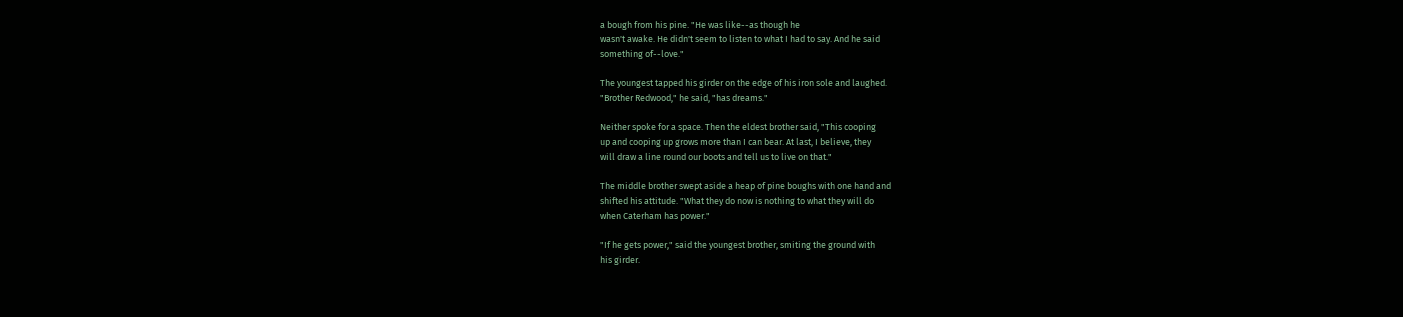a bough from his pine. "He was like--as though he
wasn't awake. He didn't seem to listen to what I had to say. And he said
something of--love."

The youngest tapped his girder on the edge of his iron sole and laughed.
"Brother Redwood," he said, "has dreams."

Neither spoke for a space. Then the eldest brother said, "This cooping
up and cooping up grows more than I can bear. At last, I believe, they
will draw a line round our boots and tell us to live on that."

The middle brother swept aside a heap of pine boughs with one hand and
shifted his attitude. "What they do now is nothing to what they will do
when Caterham has power."

"If he gets power," said the youngest brother, smiting the ground with
his girder.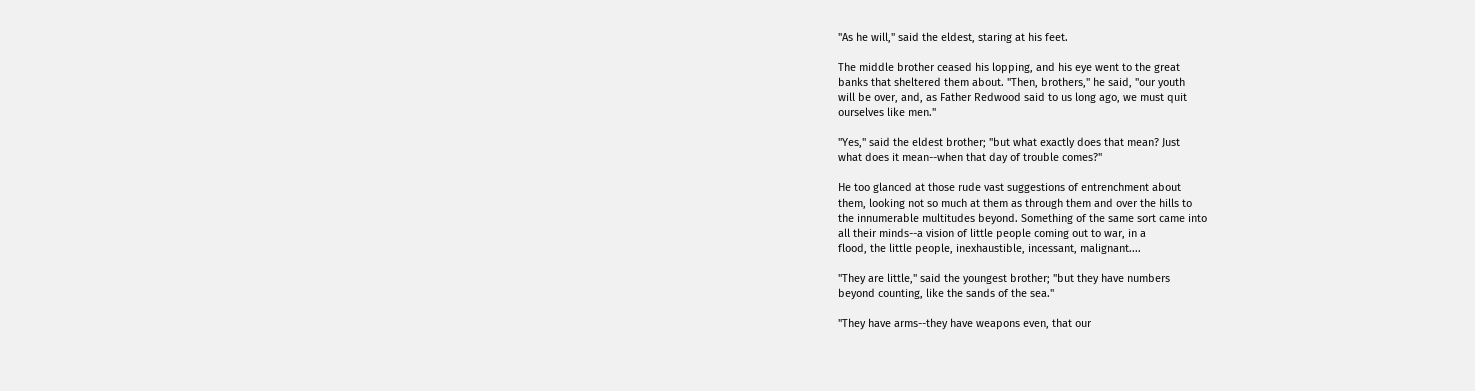"As he will," said the eldest, staring at his feet.

The middle brother ceased his lopping, and his eye went to the great
banks that sheltered them about. "Then, brothers," he said, "our youth
will be over, and, as Father Redwood said to us long ago, we must quit
ourselves like men."

"Yes," said the eldest brother; "but what exactly does that mean? Just
what does it mean--when that day of trouble comes?"

He too glanced at those rude vast suggestions of entrenchment about
them, looking not so much at them as through them and over the hills to
the innumerable multitudes beyond. Something of the same sort came into
all their minds--a vision of little people coming out to war, in a
flood, the little people, inexhaustible, incessant, malignant....

"They are little," said the youngest brother; "but they have numbers
beyond counting, like the sands of the sea."

"They have arms--they have weapons even, that our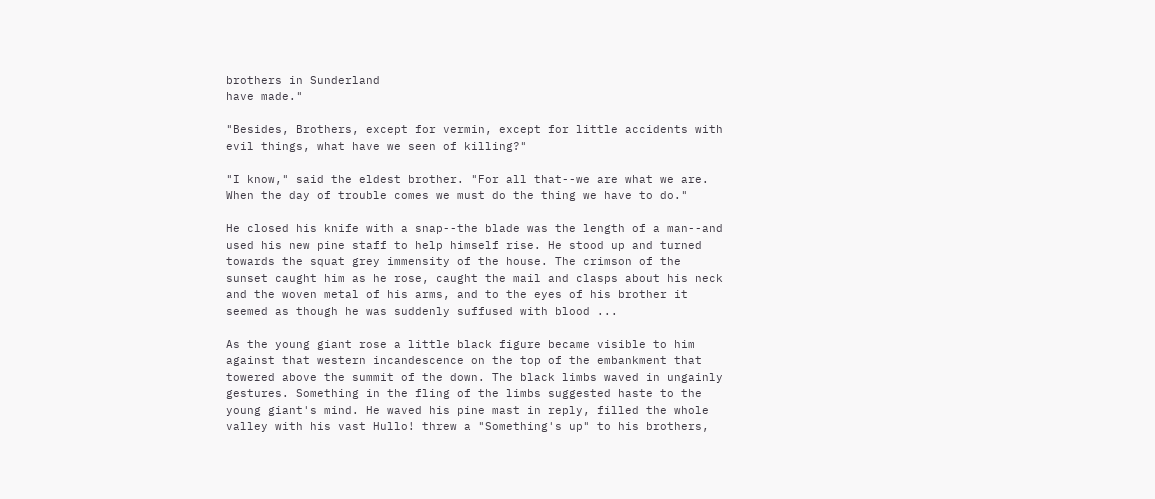brothers in Sunderland
have made."

"Besides, Brothers, except for vermin, except for little accidents with
evil things, what have we seen of killing?"

"I know," said the eldest brother. "For all that--we are what we are.
When the day of trouble comes we must do the thing we have to do."

He closed his knife with a snap--the blade was the length of a man--and
used his new pine staff to help himself rise. He stood up and turned
towards the squat grey immensity of the house. The crimson of the
sunset caught him as he rose, caught the mail and clasps about his neck
and the woven metal of his arms, and to the eyes of his brother it
seemed as though he was suddenly suffused with blood ...

As the young giant rose a little black figure became visible to him
against that western incandescence on the top of the embankment that
towered above the summit of the down. The black limbs waved in ungainly
gestures. Something in the fling of the limbs suggested haste to the
young giant's mind. He waved his pine mast in reply, filled the whole
valley with his vast Hullo! threw a "Something's up" to his brothers,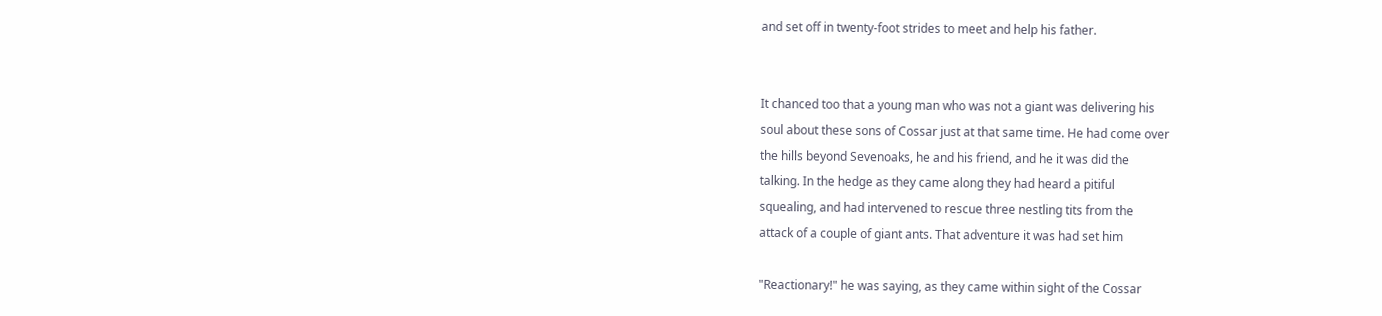and set off in twenty-foot strides to meet and help his father.


It chanced too that a young man who was not a giant was delivering his
soul about these sons of Cossar just at that same time. He had come over
the hills beyond Sevenoaks, he and his friend, and he it was did the
talking. In the hedge as they came along they had heard a pitiful
squealing, and had intervened to rescue three nestling tits from the
attack of a couple of giant ants. That adventure it was had set him

"Reactionary!" he was saying, as they came within sight of the Cossar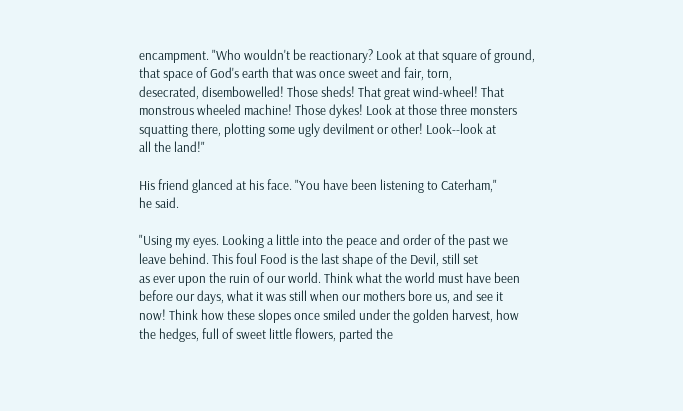encampment. "Who wouldn't be reactionary? Look at that square of ground,
that space of God's earth that was once sweet and fair, torn,
desecrated, disembowelled! Those sheds! That great wind-wheel! That
monstrous wheeled machine! Those dykes! Look at those three monsters
squatting there, plotting some ugly devilment or other! Look--look at
all the land!"

His friend glanced at his face. "You have been listening to Caterham,"
he said.

"Using my eyes. Looking a little into the peace and order of the past we
leave behind. This foul Food is the last shape of the Devil, still set
as ever upon the ruin of our world. Think what the world must have been
before our days, what it was still when our mothers bore us, and see it
now! Think how these slopes once smiled under the golden harvest, how
the hedges, full of sweet little flowers, parted the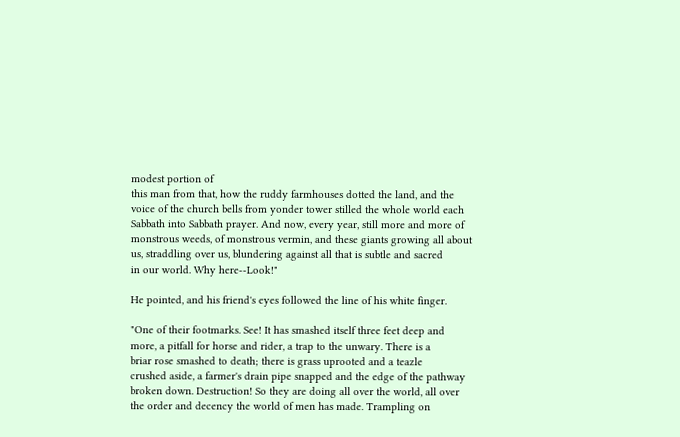modest portion of
this man from that, how the ruddy farmhouses dotted the land, and the
voice of the church bells from yonder tower stilled the whole world each
Sabbath into Sabbath prayer. And now, every year, still more and more of
monstrous weeds, of monstrous vermin, and these giants growing all about
us, straddling over us, blundering against all that is subtle and sacred
in our world. Why here--Look!"

He pointed, and his friend's eyes followed the line of his white finger.

"One of their footmarks. See! It has smashed itself three feet deep and
more, a pitfall for horse and rider, a trap to the unwary. There is a
briar rose smashed to death; there is grass uprooted and a teazle
crushed aside, a farmer's drain pipe snapped and the edge of the pathway
broken down. Destruction! So they are doing all over the world, all over
the order and decency the world of men has made. Trampling on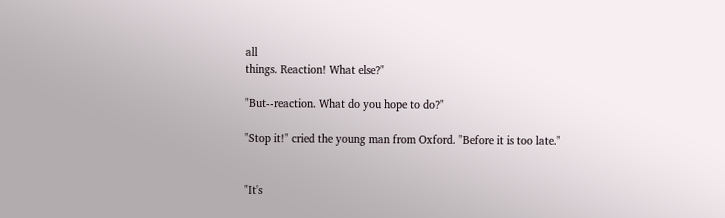all
things. Reaction! What else?"

"But--reaction. What do you hope to do?"

"Stop it!" cried the young man from Oxford. "Before it is too late."


"It's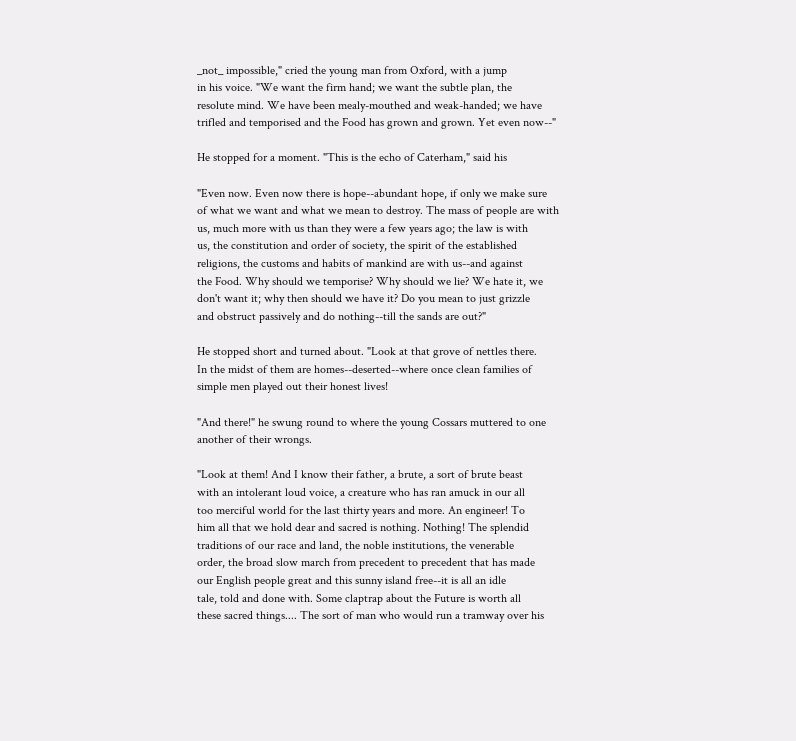_not_ impossible," cried the young man from Oxford, with a jump
in his voice. "We want the firm hand; we want the subtle plan, the
resolute mind. We have been mealy-mouthed and weak-handed; we have
trifled and temporised and the Food has grown and grown. Yet even now--"

He stopped for a moment. "This is the echo of Caterham," said his

"Even now. Even now there is hope--abundant hope, if only we make sure
of what we want and what we mean to destroy. The mass of people are with
us, much more with us than they were a few years ago; the law is with
us, the constitution and order of society, the spirit of the established
religions, the customs and habits of mankind are with us--and against
the Food. Why should we temporise? Why should we lie? We hate it, we
don't want it; why then should we have it? Do you mean to just grizzle
and obstruct passively and do nothing--till the sands are out?"

He stopped short and turned about. "Look at that grove of nettles there.
In the midst of them are homes--deserted--where once clean families of
simple men played out their honest lives!

"And there!" he swung round to where the young Cossars muttered to one
another of their wrongs.

"Look at them! And I know their father, a brute, a sort of brute beast
with an intolerant loud voice, a creature who has ran amuck in our all
too merciful world for the last thirty years and more. An engineer! To
him all that we hold dear and sacred is nothing. Nothing! The splendid
traditions of our race and land, the noble institutions, the venerable
order, the broad slow march from precedent to precedent that has made
our English people great and this sunny island free--it is all an idle
tale, told and done with. Some claptrap about the Future is worth all
these sacred things.... The sort of man who would run a tramway over his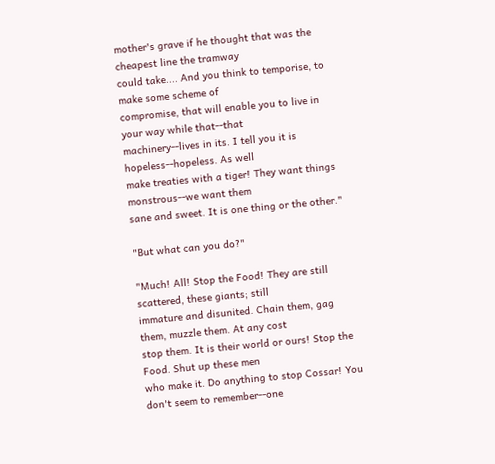mother's grave if he thought that was the cheapest line the tramway
could take.... And you think to temporise, to make some scheme of
compromise, that will enable you to live in your way while that--that
machinery--lives in its. I tell you it is hopeless--hopeless. As well
make treaties with a tiger! They want things monstrous--we want them
sane and sweet. It is one thing or the other."

"But what can you do?"

"Much! All! Stop the Food! They are still scattered, these giants; still
immature and disunited. Chain them, gag them, muzzle them. At any cost
stop them. It is their world or ours! Stop the Food. Shut up these men
who make it. Do anything to stop Cossar! You don't seem to remember--one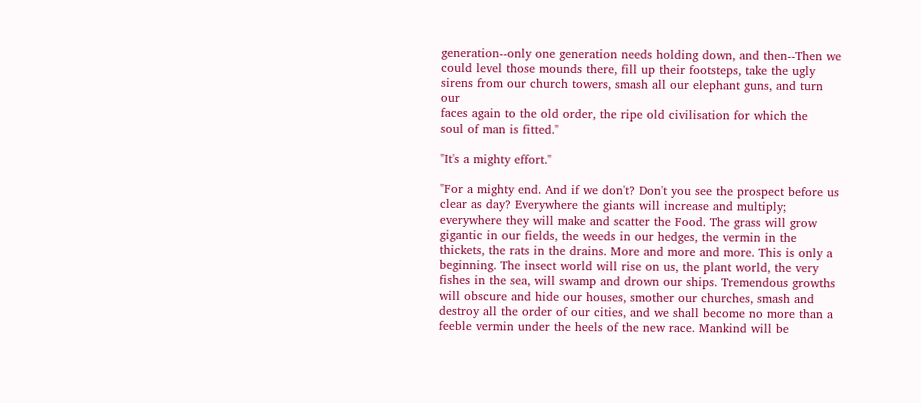generation--only one generation needs holding down, and then--Then we
could level those mounds there, fill up their footsteps, take the ugly
sirens from our church towers, smash all our elephant guns, and turn our
faces again to the old order, the ripe old civilisation for which the
soul of man is fitted."

"It's a mighty effort."

"For a mighty end. And if we don't? Don't you see the prospect before us
clear as day? Everywhere the giants will increase and multiply;
everywhere they will make and scatter the Food. The grass will grow
gigantic in our fields, the weeds in our hedges, the vermin in the
thickets, the rats in the drains. More and more and more. This is only a
beginning. The insect world will rise on us, the plant world, the very
fishes in the sea, will swamp and drown our ships. Tremendous growths
will obscure and hide our houses, smother our churches, smash and
destroy all the order of our cities, and we shall become no more than a
feeble vermin under the heels of the new race. Mankind will be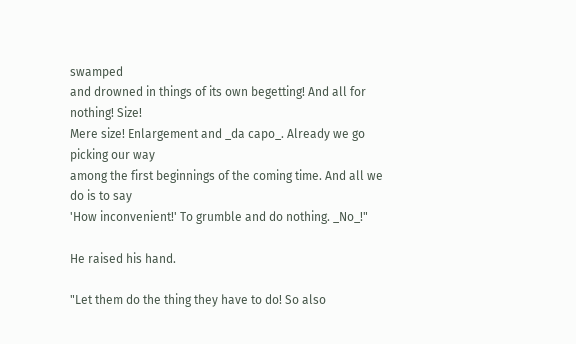swamped
and drowned in things of its own begetting! And all for nothing! Size!
Mere size! Enlargement and _da capo_. Already we go picking our way
among the first beginnings of the coming time. And all we do is to say
'How inconvenient!' To grumble and do nothing. _No_!"

He raised his hand.

"Let them do the thing they have to do! So also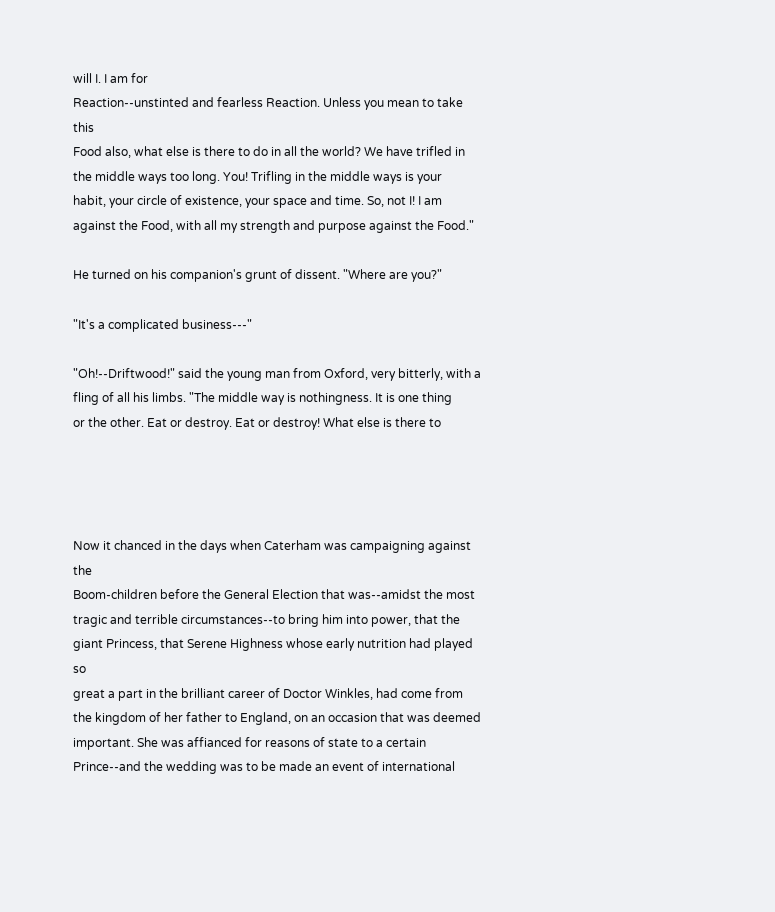will I. I am for
Reaction--unstinted and fearless Reaction. Unless you mean to take this
Food also, what else is there to do in all the world? We have trifled in
the middle ways too long. You! Trifling in the middle ways is your
habit, your circle of existence, your space and time. So, not I! I am
against the Food, with all my strength and purpose against the Food."

He turned on his companion's grunt of dissent. "Where are you?"

"It's a complicated business---"

"Oh!--Driftwood!" said the young man from Oxford, very bitterly, with a
fling of all his limbs. "The middle way is nothingness. It is one thing
or the other. Eat or destroy. Eat or destroy! What else is there to




Now it chanced in the days when Caterham was campaigning against the
Boom-children before the General Election that was--amidst the most
tragic and terrible circumstances--to bring him into power, that the
giant Princess, that Serene Highness whose early nutrition had played so
great a part in the brilliant career of Doctor Winkles, had come from
the kingdom of her father to England, on an occasion that was deemed
important. She was affianced for reasons of state to a certain
Prince--and the wedding was to be made an event of international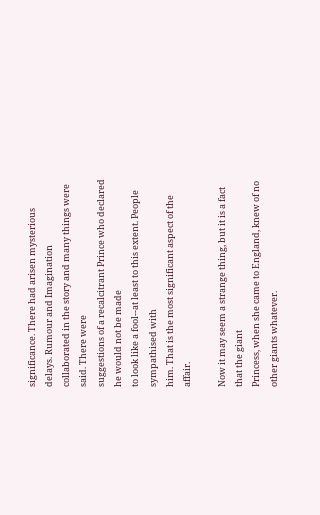significance. There had arisen mysterious delays. Rumour and Imagination
collaborated in the story and many things were said. There were
suggestions of a recalcitrant Prince who declared he would not be made
to look like a fool--at least to this extent. People sympathised with
him. That is the most significant aspect of the affair.

Now it may seem a strange thing, but it is a fact that the giant
Princess, when she came to England, knew of no other giants whatever.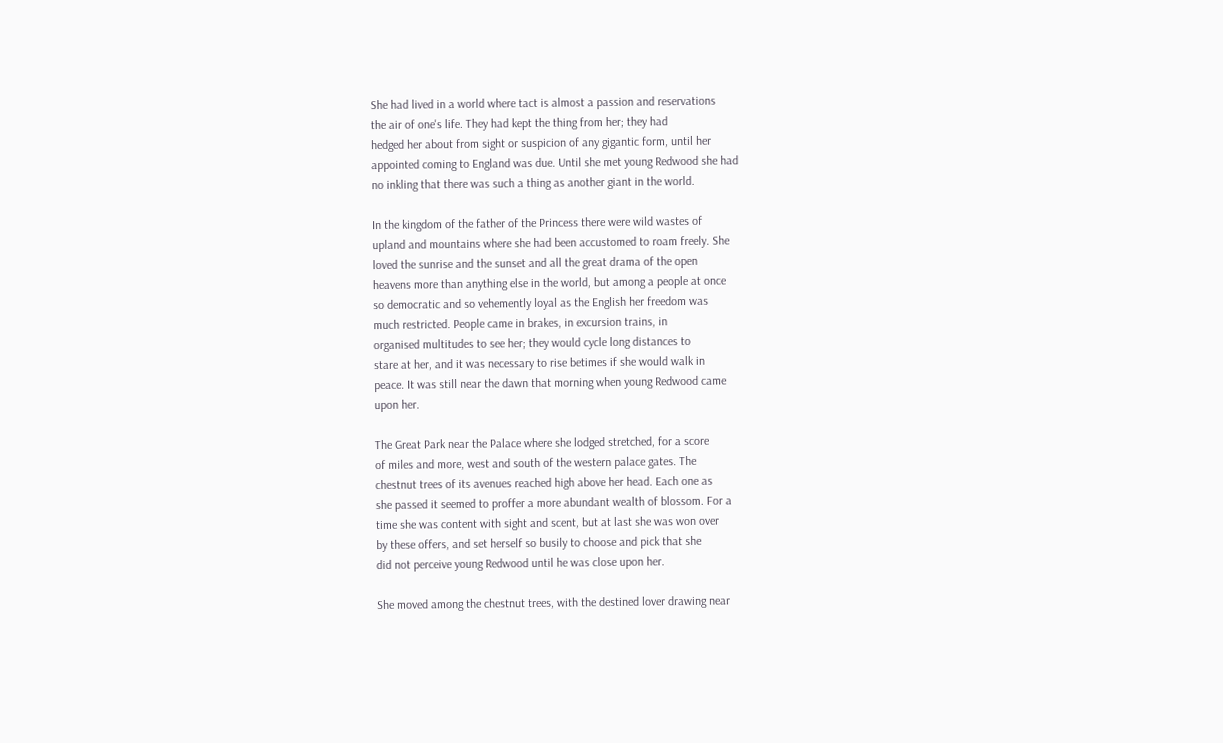She had lived in a world where tact is almost a passion and reservations
the air of one's life. They had kept the thing from her; they had
hedged her about from sight or suspicion of any gigantic form, until her
appointed coming to England was due. Until she met young Redwood she had
no inkling that there was such a thing as another giant in the world.

In the kingdom of the father of the Princess there were wild wastes of
upland and mountains where she had been accustomed to roam freely. She
loved the sunrise and the sunset and all the great drama of the open
heavens more than anything else in the world, but among a people at once
so democratic and so vehemently loyal as the English her freedom was
much restricted. People came in brakes, in excursion trains, in
organised multitudes to see her; they would cycle long distances to
stare at her, and it was necessary to rise betimes if she would walk in
peace. It was still near the dawn that morning when young Redwood came
upon her.

The Great Park near the Palace where she lodged stretched, for a score
of miles and more, west and south of the western palace gates. The
chestnut trees of its avenues reached high above her head. Each one as
she passed it seemed to proffer a more abundant wealth of blossom. For a
time she was content with sight and scent, but at last she was won over
by these offers, and set herself so busily to choose and pick that she
did not perceive young Redwood until he was close upon her.

She moved among the chestnut trees, with the destined lover drawing near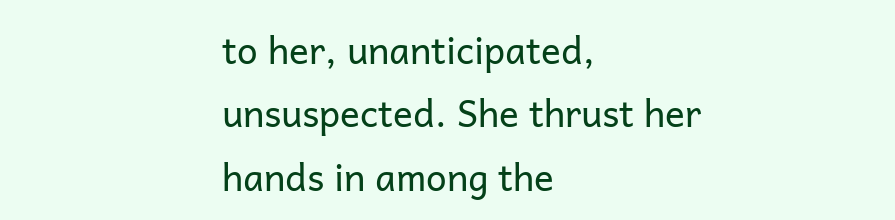to her, unanticipated, unsuspected. She thrust her hands in among the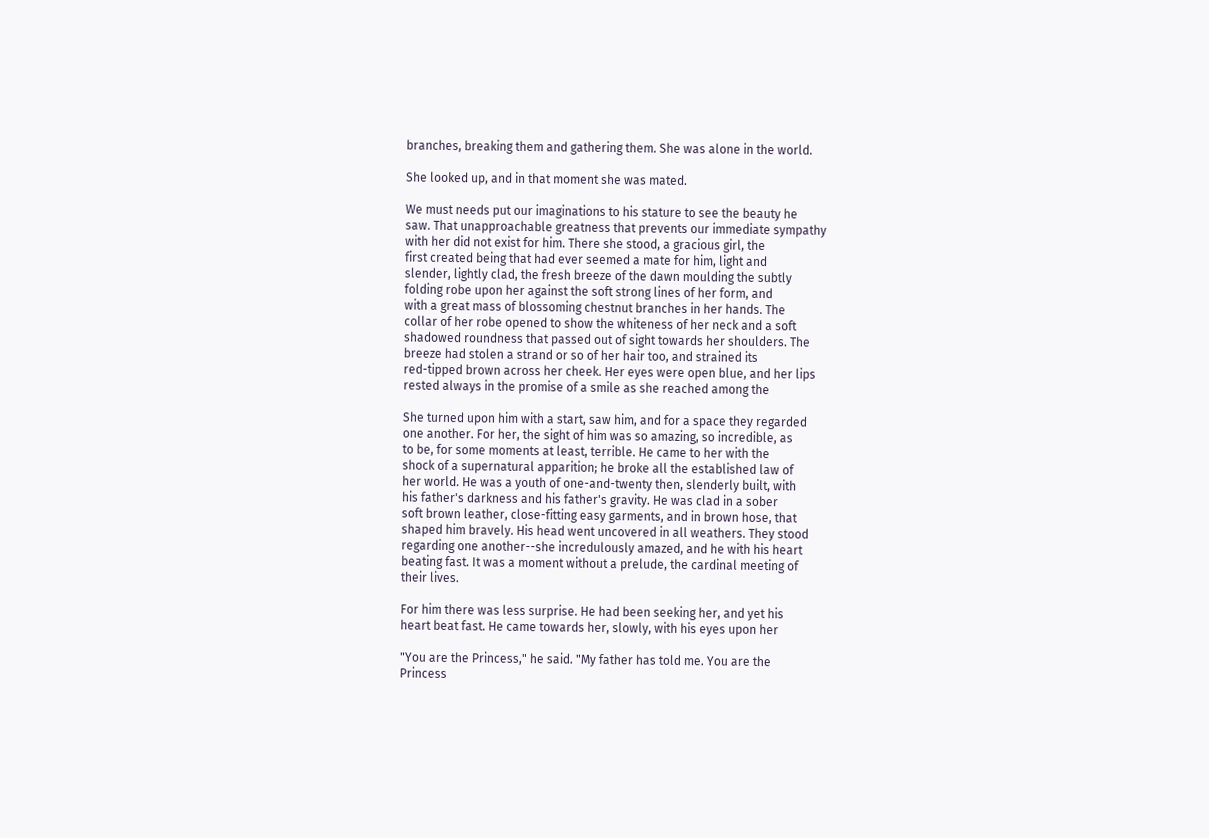branches, breaking them and gathering them. She was alone in the world.

She looked up, and in that moment she was mated.

We must needs put our imaginations to his stature to see the beauty he
saw. That unapproachable greatness that prevents our immediate sympathy
with her did not exist for him. There she stood, a gracious girl, the
first created being that had ever seemed a mate for him, light and
slender, lightly clad, the fresh breeze of the dawn moulding the subtly
folding robe upon her against the soft strong lines of her form, and
with a great mass of blossoming chestnut branches in her hands. The
collar of her robe opened to show the whiteness of her neck and a soft
shadowed roundness that passed out of sight towards her shoulders. The
breeze had stolen a strand or so of her hair too, and strained its
red-tipped brown across her cheek. Her eyes were open blue, and her lips
rested always in the promise of a smile as she reached among the

She turned upon him with a start, saw him, and for a space they regarded
one another. For her, the sight of him was so amazing, so incredible, as
to be, for some moments at least, terrible. He came to her with the
shock of a supernatural apparition; he broke all the established law of
her world. He was a youth of one-and-twenty then, slenderly built, with
his father's darkness and his father's gravity. He was clad in a sober
soft brown leather, close-fitting easy garments, and in brown hose, that
shaped him bravely. His head went uncovered in all weathers. They stood
regarding one another--she incredulously amazed, and he with his heart
beating fast. It was a moment without a prelude, the cardinal meeting of
their lives.

For him there was less surprise. He had been seeking her, and yet his
heart beat fast. He came towards her, slowly, with his eyes upon her

"You are the Princess," he said. "My father has told me. You are the
Princess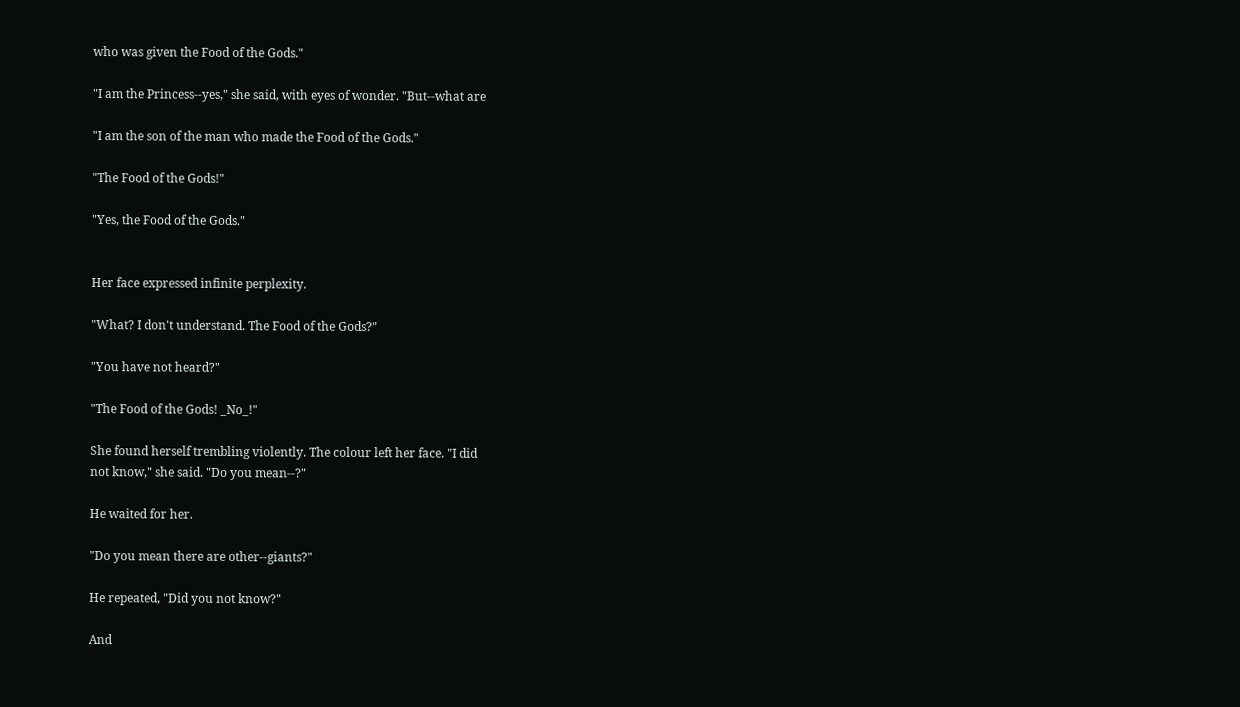who was given the Food of the Gods."

"I am the Princess--yes," she said, with eyes of wonder. "But--what are

"I am the son of the man who made the Food of the Gods."

"The Food of the Gods!"

"Yes, the Food of the Gods."


Her face expressed infinite perplexity.

"What? I don't understand. The Food of the Gods?"

"You have not heard?"

"The Food of the Gods! _No_!"

She found herself trembling violently. The colour left her face. "I did
not know," she said. "Do you mean--?"

He waited for her.

"Do you mean there are other--giants?"

He repeated, "Did you not know?"

And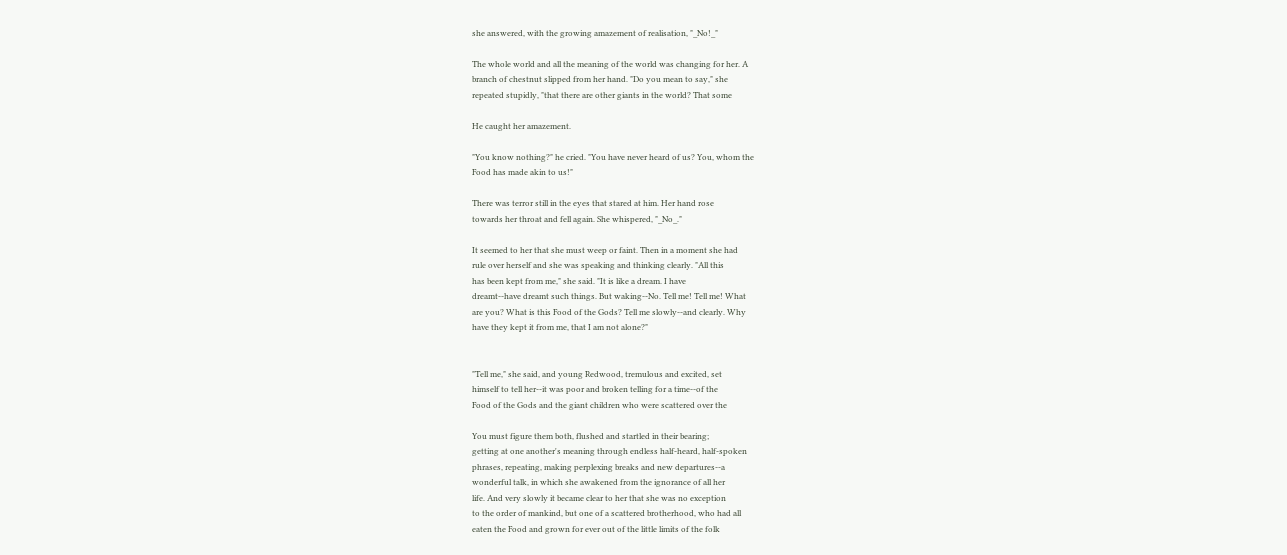she answered, with the growing amazement of realisation, "_No!_"

The whole world and all the meaning of the world was changing for her. A
branch of chestnut slipped from her hand. "Do you mean to say," she
repeated stupidly, "that there are other giants in the world? That some

He caught her amazement.

"You know nothing?" he cried. "You have never heard of us? You, whom the
Food has made akin to us!"

There was terror still in the eyes that stared at him. Her hand rose
towards her throat and fell again. She whispered, "_No_."

It seemed to her that she must weep or faint. Then in a moment she had
rule over herself and she was speaking and thinking clearly. "All this
has been kept from me," she said. "It is like a dream. I have
dreamt--have dreamt such things. But waking--No. Tell me! Tell me! What
are you? What is this Food of the Gods? Tell me slowly--and clearly. Why
have they kept it from me, that I am not alone?"


"Tell me," she said, and young Redwood, tremulous and excited, set
himself to tell her--it was poor and broken telling for a time--of the
Food of the Gods and the giant children who were scattered over the

You must figure them both, flushed and startled in their bearing;
getting at one another's meaning through endless half-heard, half-spoken
phrases, repeating, making perplexing breaks and new departures--a
wonderful talk, in which she awakened from the ignorance of all her
life. And very slowly it became clear to her that she was no exception
to the order of mankind, but one of a scattered brotherhood, who had all
eaten the Food and grown for ever out of the little limits of the folk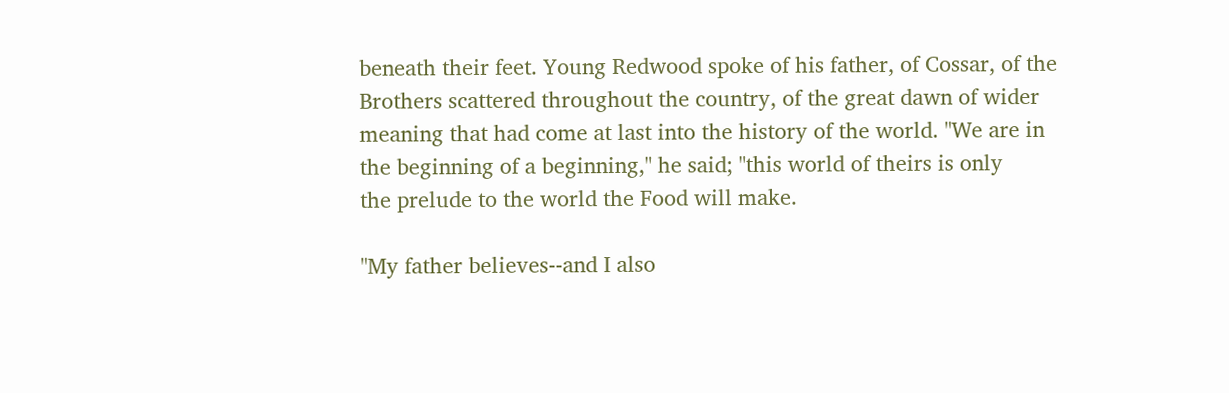beneath their feet. Young Redwood spoke of his father, of Cossar, of the
Brothers scattered throughout the country, of the great dawn of wider
meaning that had come at last into the history of the world. "We are in
the beginning of a beginning," he said; "this world of theirs is only
the prelude to the world the Food will make.

"My father believes--and I also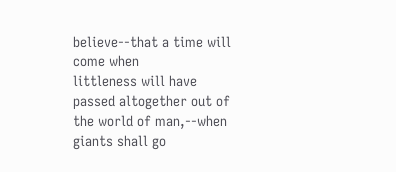believe--that a time will come when
littleness will have passed altogether out of the world of man,--when
giants shall go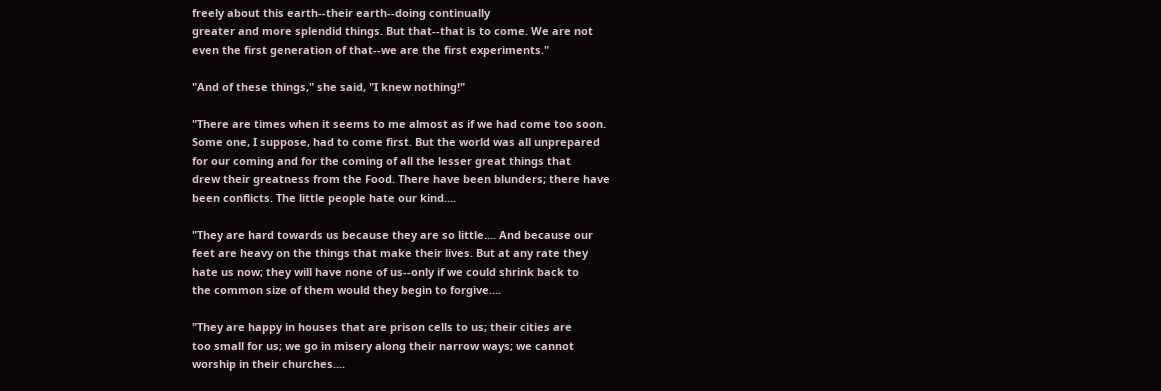freely about this earth--their earth--doing continually
greater and more splendid things. But that--that is to come. We are not
even the first generation of that--we are the first experiments."

"And of these things," she said, "I knew nothing!"

"There are times when it seems to me almost as if we had come too soon.
Some one, I suppose, had to come first. But the world was all unprepared
for our coming and for the coming of all the lesser great things that
drew their greatness from the Food. There have been blunders; there have
been conflicts. The little people hate our kind....

"They are hard towards us because they are so little.... And because our
feet are heavy on the things that make their lives. But at any rate they
hate us now; they will have none of us--only if we could shrink back to
the common size of them would they begin to forgive....

"They are happy in houses that are prison cells to us; their cities are
too small for us; we go in misery along their narrow ways; we cannot
worship in their churches....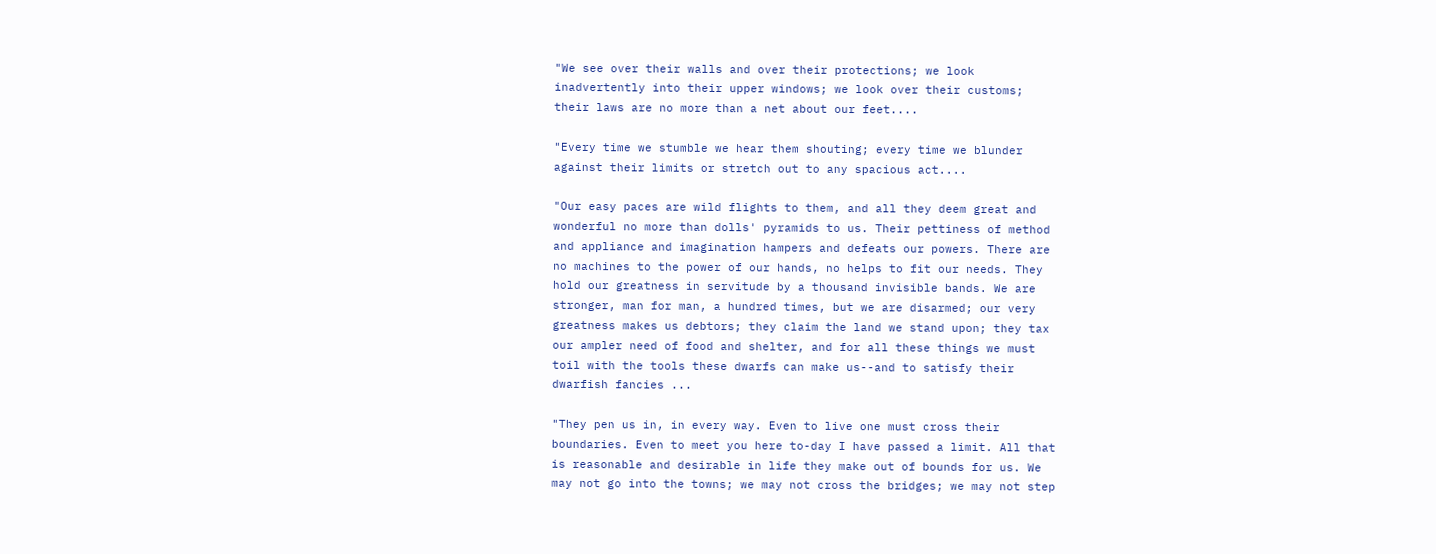"We see over their walls and over their protections; we look
inadvertently into their upper windows; we look over their customs;
their laws are no more than a net about our feet....

"Every time we stumble we hear them shouting; every time we blunder
against their limits or stretch out to any spacious act....

"Our easy paces are wild flights to them, and all they deem great and
wonderful no more than dolls' pyramids to us. Their pettiness of method
and appliance and imagination hampers and defeats our powers. There are
no machines to the power of our hands, no helps to fit our needs. They
hold our greatness in servitude by a thousand invisible bands. We are
stronger, man for man, a hundred times, but we are disarmed; our very
greatness makes us debtors; they claim the land we stand upon; they tax
our ampler need of food and shelter, and for all these things we must
toil with the tools these dwarfs can make us--and to satisfy their
dwarfish fancies ...

"They pen us in, in every way. Even to live one must cross their
boundaries. Even to meet you here to-day I have passed a limit. All that
is reasonable and desirable in life they make out of bounds for us. We
may not go into the towns; we may not cross the bridges; we may not step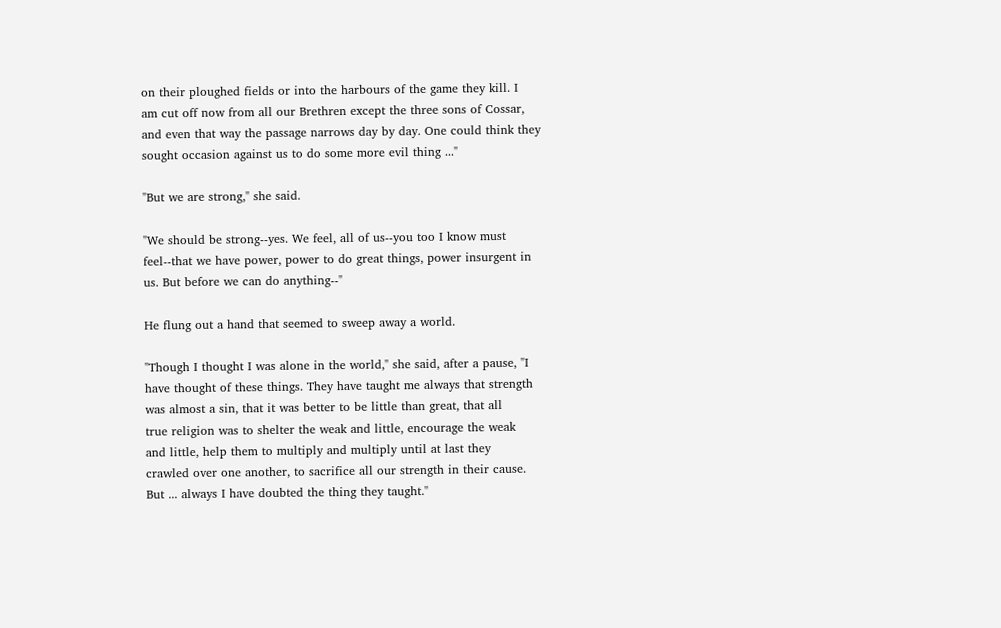on their ploughed fields or into the harbours of the game they kill. I
am cut off now from all our Brethren except the three sons of Cossar,
and even that way the passage narrows day by day. One could think they
sought occasion against us to do some more evil thing ..."

"But we are strong," she said.

"We should be strong--yes. We feel, all of us--you too I know must
feel--that we have power, power to do great things, power insurgent in
us. But before we can do anything--"

He flung out a hand that seemed to sweep away a world.

"Though I thought I was alone in the world," she said, after a pause, "I
have thought of these things. They have taught me always that strength
was almost a sin, that it was better to be little than great, that all
true religion was to shelter the weak and little, encourage the weak
and little, help them to multiply and multiply until at last they
crawled over one another, to sacrifice all our strength in their cause.
But ... always I have doubted the thing they taught."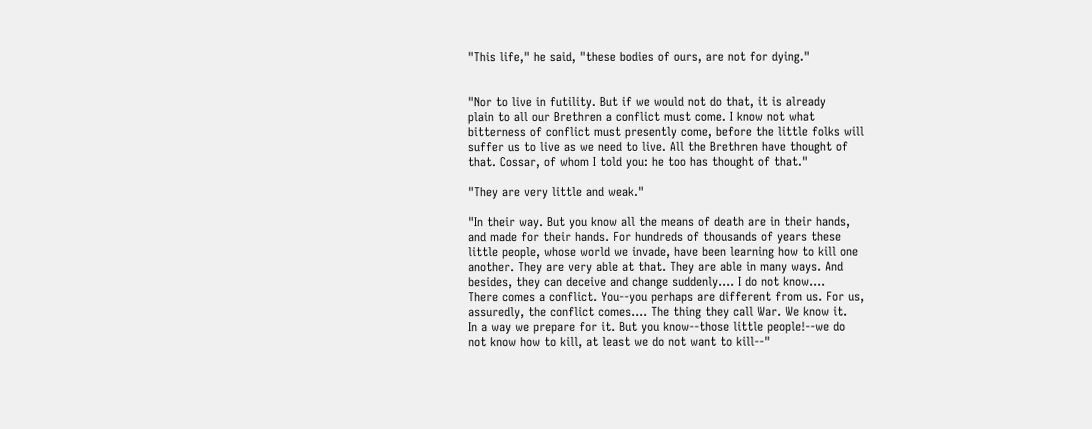"This life," he said, "these bodies of ours, are not for dying."


"Nor to live in futility. But if we would not do that, it is already
plain to all our Brethren a conflict must come. I know not what
bitterness of conflict must presently come, before the little folks will
suffer us to live as we need to live. All the Brethren have thought of
that. Cossar, of whom I told you: he too has thought of that."

"They are very little and weak."

"In their way. But you know all the means of death are in their hands,
and made for their hands. For hundreds of thousands of years these
little people, whose world we invade, have been learning how to kill one
another. They are very able at that. They are able in many ways. And
besides, they can deceive and change suddenly.... I do not know....
There comes a conflict. You--you perhaps are different from us. For us,
assuredly, the conflict comes.... The thing they call War. We know it.
In a way we prepare for it. But you know--those little people!--we do
not know how to kill, at least we do not want to kill--"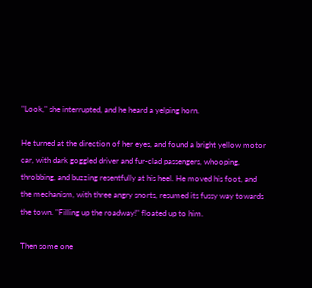"Look," she interrupted, and he heard a yelping horn.

He turned at the direction of her eyes, and found a bright yellow motor
car, with dark goggled driver and fur-clad passengers, whooping,
throbbing, and buzzing resentfully at his heel. He moved his foot, and
the mechanism, with three angry snorts, resumed its fussy way towards
the town. "Filling up the roadway!" floated up to him.

Then some one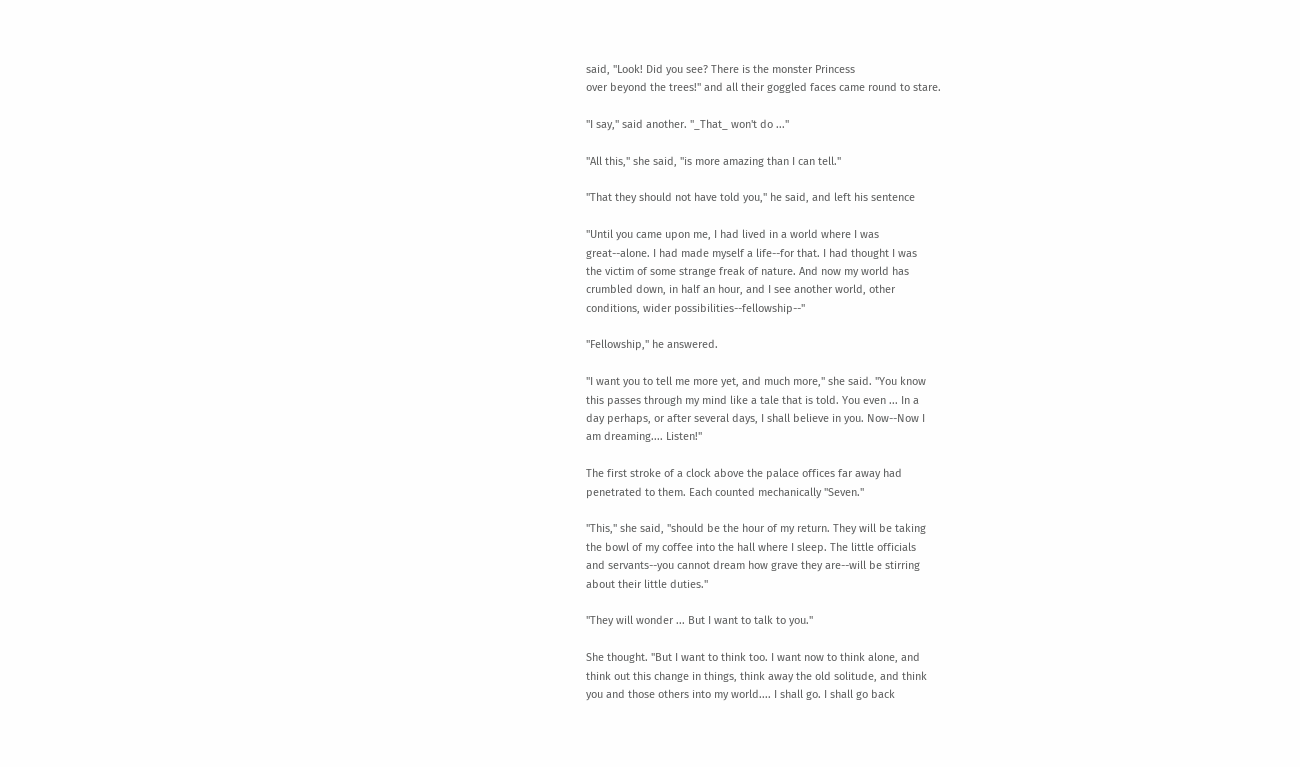said, "Look! Did you see? There is the monster Princess
over beyond the trees!" and all their goggled faces came round to stare.

"I say," said another. "_That_ won't do ..."

"All this," she said, "is more amazing than I can tell."

"That they should not have told you," he said, and left his sentence

"Until you came upon me, I had lived in a world where I was
great--alone. I had made myself a life--for that. I had thought I was
the victim of some strange freak of nature. And now my world has
crumbled down, in half an hour, and I see another world, other
conditions, wider possibilities--fellowship--"

"Fellowship," he answered.

"I want you to tell me more yet, and much more," she said. "You know
this passes through my mind like a tale that is told. You even ... In a
day perhaps, or after several days, I shall believe in you. Now--Now I
am dreaming.... Listen!"

The first stroke of a clock above the palace offices far away had
penetrated to them. Each counted mechanically "Seven."

"This," she said, "should be the hour of my return. They will be taking
the bowl of my coffee into the hall where I sleep. The little officials
and servants--you cannot dream how grave they are--will be stirring
about their little duties."

"They will wonder ... But I want to talk to you."

She thought. "But I want to think too. I want now to think alone, and
think out this change in things, think away the old solitude, and think
you and those others into my world.... I shall go. I shall go back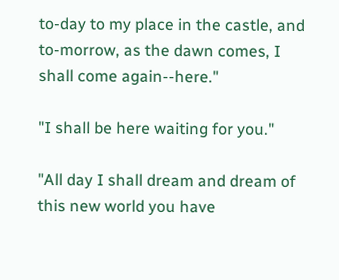to-day to my place in the castle, and to-morrow, as the dawn comes, I
shall come again--here."

"I shall be here waiting for you."

"All day I shall dream and dream of this new world you have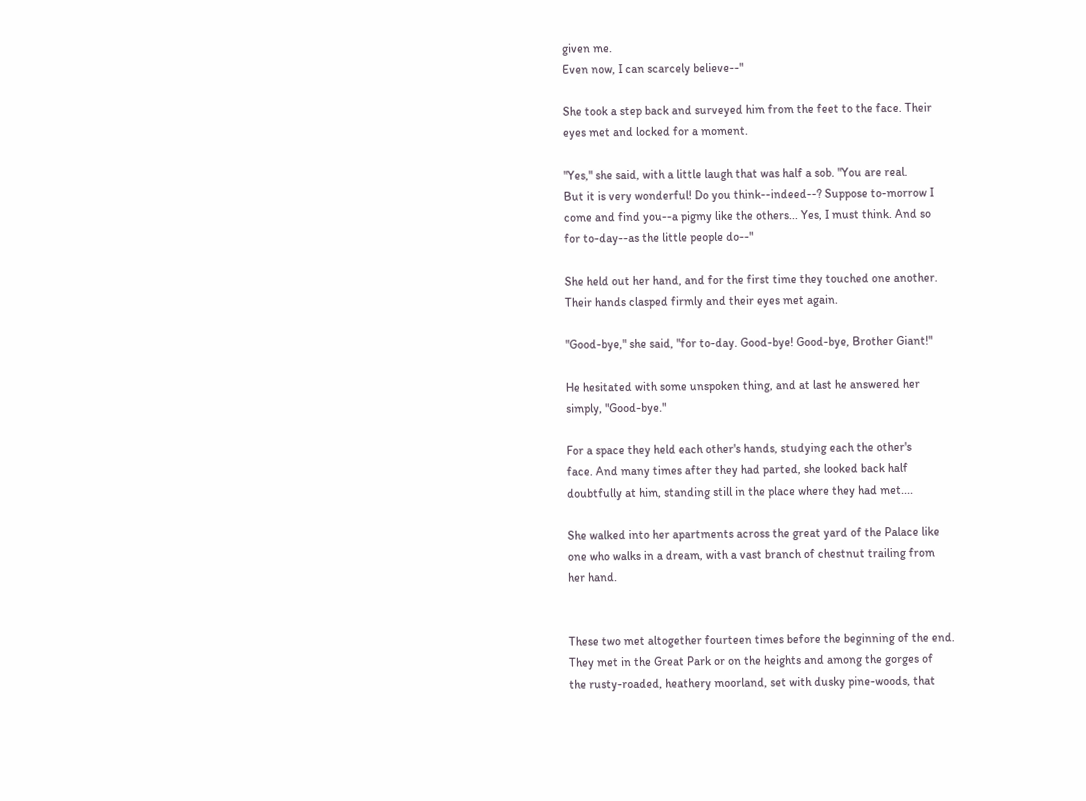given me.
Even now, I can scarcely believe--"

She took a step back and surveyed him from the feet to the face. Their
eyes met and locked for a moment.

"Yes," she said, with a little laugh that was half a sob. "You are real.
But it is very wonderful! Do you think--indeed--? Suppose to-morrow I
come and find you--a pigmy like the others... Yes, I must think. And so
for to-day--as the little people do--"

She held out her hand, and for the first time they touched one another.
Their hands clasped firmly and their eyes met again.

"Good-bye," she said, "for to-day. Good-bye! Good-bye, Brother Giant!"

He hesitated with some unspoken thing, and at last he answered her
simply, "Good-bye."

For a space they held each other's hands, studying each the other's
face. And many times after they had parted, she looked back half
doubtfully at him, standing still in the place where they had met....

She walked into her apartments across the great yard of the Palace like
one who walks in a dream, with a vast branch of chestnut trailing from
her hand.


These two met altogether fourteen times before the beginning of the end.
They met in the Great Park or on the heights and among the gorges of
the rusty-roaded, heathery moorland, set with dusky pine-woods, that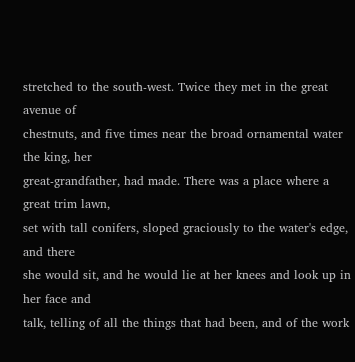stretched to the south-west. Twice they met in the great avenue of
chestnuts, and five times near the broad ornamental water the king, her
great-grandfather, had made. There was a place where a great trim lawn,
set with tall conifers, sloped graciously to the water's edge, and there
she would sit, and he would lie at her knees and look up in her face and
talk, telling of all the things that had been, and of the work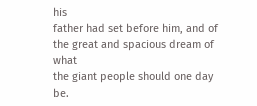his
father had set before him, and of the great and spacious dream of what
the giant people should one day be.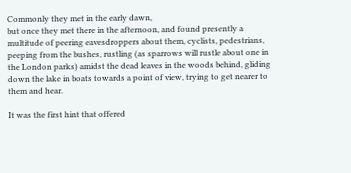Commonly they met in the early dawn,
but once they met there in the afternoon, and found presently a
multitude of peering eavesdroppers about them, cyclists, pedestrians,
peeping from the bushes, rustling (as sparrows will rustle about one in
the London parks) amidst the dead leaves in the woods behind, gliding
down the lake in boats towards a point of view, trying to get nearer to
them and hear.

It was the first hint that offered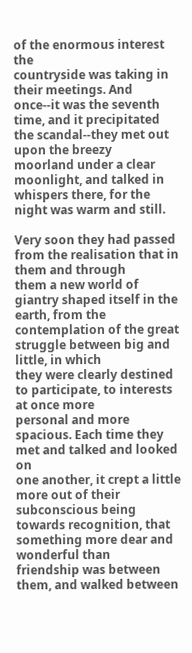of the enormous interest the
countryside was taking in their meetings. And once--it was the seventh
time, and it precipitated the scandal--they met out upon the breezy
moorland under a clear moonlight, and talked in whispers there, for the
night was warm and still.

Very soon they had passed from the realisation that in them and through
them a new world of giantry shaped itself in the earth, from the
contemplation of the great struggle between big and little, in which
they were clearly destined to participate, to interests at once more
personal and more spacious. Each time they met and talked and looked on
one another, it crept a little more out of their subconscious being
towards recognition, that something more dear and wonderful than
friendship was between them, and walked between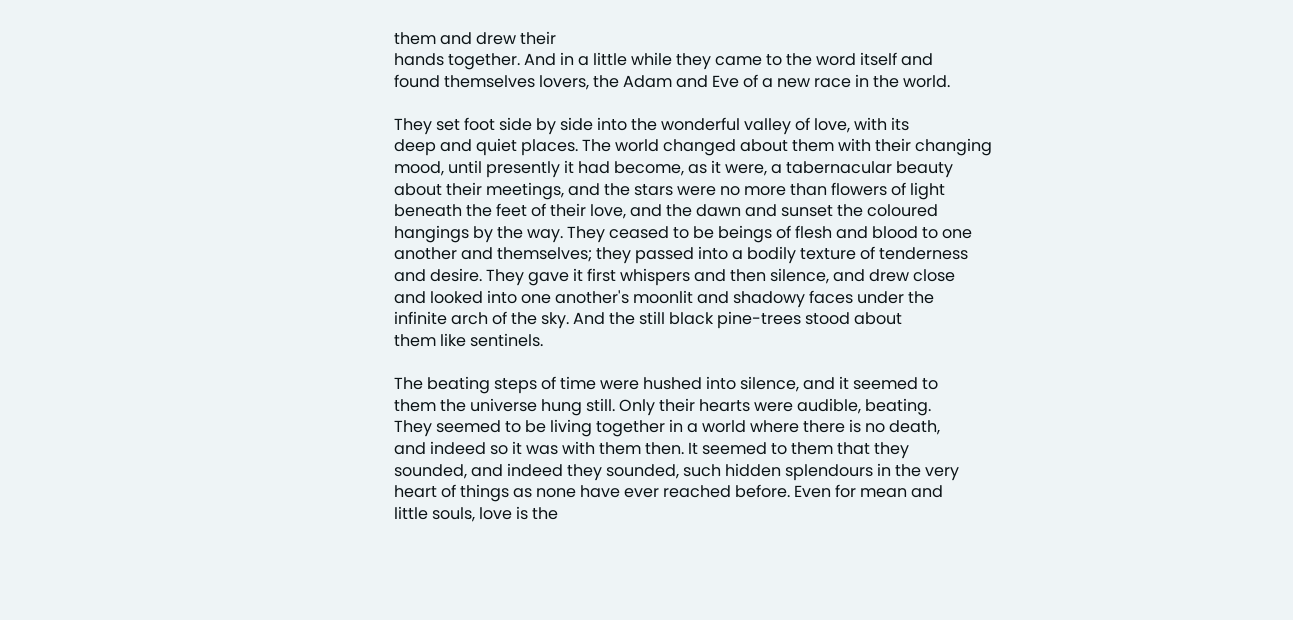them and drew their
hands together. And in a little while they came to the word itself and
found themselves lovers, the Adam and Eve of a new race in the world.

They set foot side by side into the wonderful valley of love, with its
deep and quiet places. The world changed about them with their changing
mood, until presently it had become, as it were, a tabernacular beauty
about their meetings, and the stars were no more than flowers of light
beneath the feet of their love, and the dawn and sunset the coloured
hangings by the way. They ceased to be beings of flesh and blood to one
another and themselves; they passed into a bodily texture of tenderness
and desire. They gave it first whispers and then silence, and drew close
and looked into one another's moonlit and shadowy faces under the
infinite arch of the sky. And the still black pine-trees stood about
them like sentinels.

The beating steps of time were hushed into silence, and it seemed to
them the universe hung still. Only their hearts were audible, beating.
They seemed to be living together in a world where there is no death,
and indeed so it was with them then. It seemed to them that they
sounded, and indeed they sounded, such hidden splendours in the very
heart of things as none have ever reached before. Even for mean and
little souls, love is the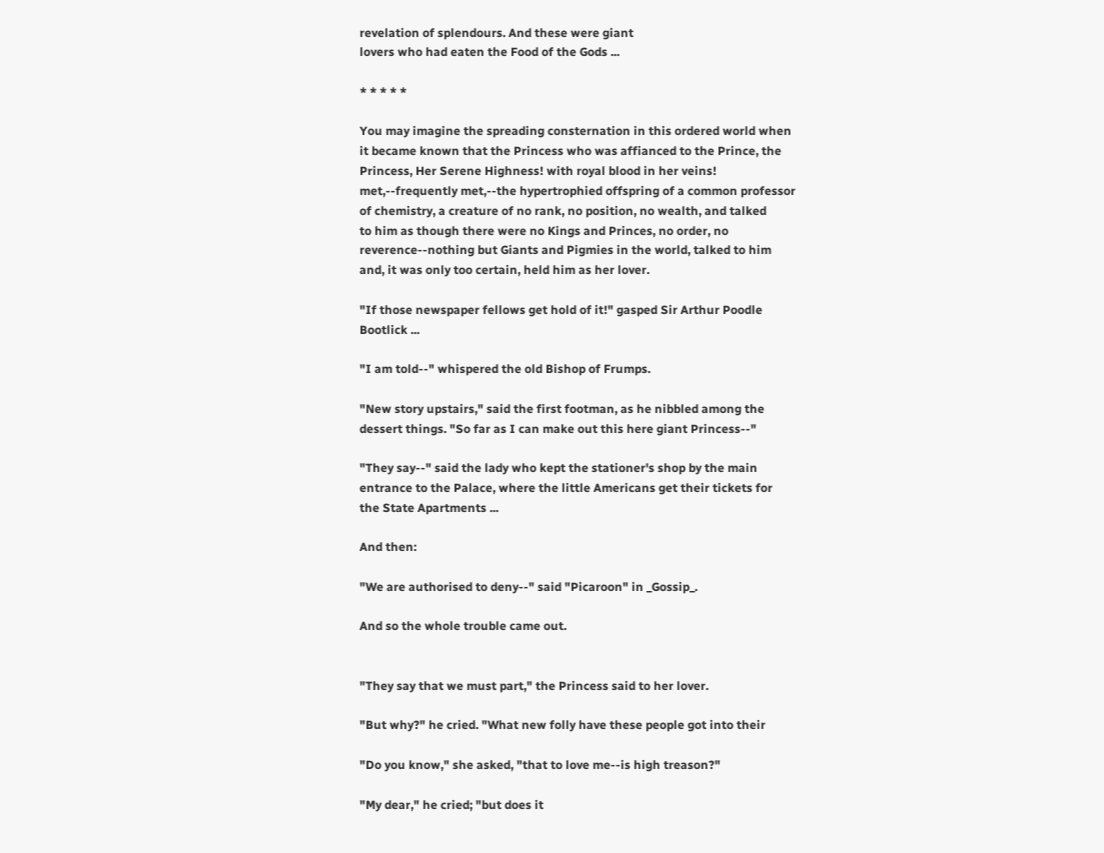revelation of splendours. And these were giant
lovers who had eaten the Food of the Gods ...

* * * * *

You may imagine the spreading consternation in this ordered world when
it became known that the Princess who was affianced to the Prince, the
Princess, Her Serene Highness! with royal blood in her veins!
met,--frequently met,--the hypertrophied offspring of a common professor
of chemistry, a creature of no rank, no position, no wealth, and talked
to him as though there were no Kings and Princes, no order, no
reverence--nothing but Giants and Pigmies in the world, talked to him
and, it was only too certain, held him as her lover.

"If those newspaper fellows get hold of it!" gasped Sir Arthur Poodle
Bootlick ...

"I am told--" whispered the old Bishop of Frumps.

"New story upstairs," said the first footman, as he nibbled among the
dessert things. "So far as I can make out this here giant Princess--"

"They say--" said the lady who kept the stationer's shop by the main
entrance to the Palace, where the little Americans get their tickets for
the State Apartments ...

And then:

"We are authorised to deny--" said "Picaroon" in _Gossip_.

And so the whole trouble came out.


"They say that we must part," the Princess said to her lover.

"But why?" he cried. "What new folly have these people got into their

"Do you know," she asked, "that to love me--is high treason?"

"My dear," he cried; "but does it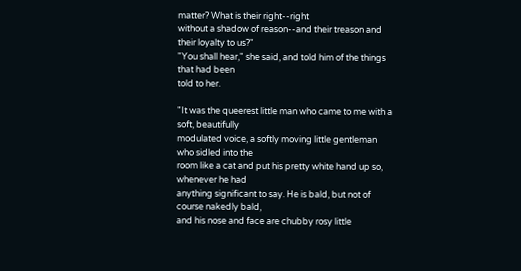matter? What is their right--right
without a shadow of reason--and their treason and their loyalty to us?"
"You shall hear," she said, and told him of the things that had been
told to her.

"It was the queerest little man who came to me with a soft, beautifully
modulated voice, a softly moving little gentleman who sidled into the
room like a cat and put his pretty white hand up so, whenever he had
anything significant to say. He is bald, but not of course nakedly bald,
and his nose and face are chubby rosy little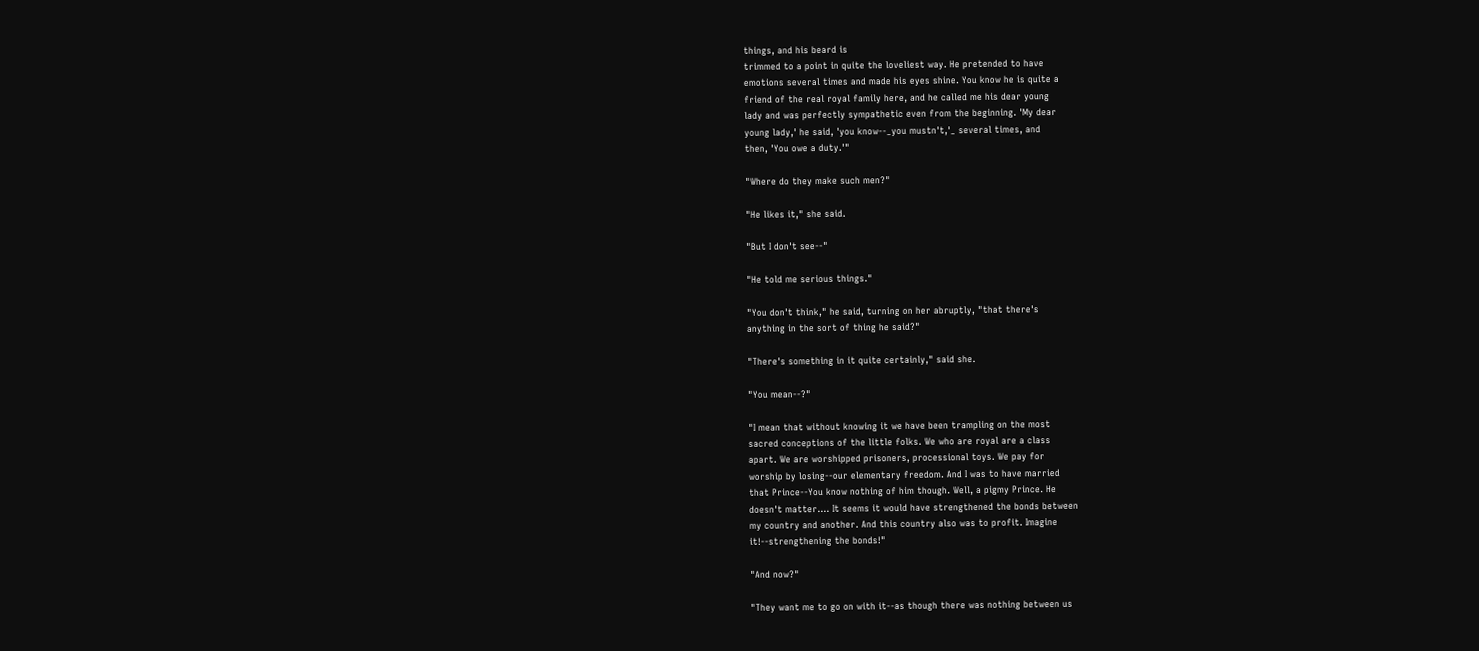things, and his beard is
trimmed to a point in quite the loveliest way. He pretended to have
emotions several times and made his eyes shine. You know he is quite a
friend of the real royal family here, and he called me his dear young
lady and was perfectly sympathetic even from the beginning. 'My dear
young lady,' he said, 'you know--_you mustn't,'_ several times, and
then, 'You owe a duty.'"

"Where do they make such men?"

"He likes it," she said.

"But I don't see--"

"He told me serious things."

"You don't think," he said, turning on her abruptly, "that there's
anything in the sort of thing he said?"

"There's something in it quite certainly," said she.

"You mean--?"

"I mean that without knowing it we have been trampling on the most
sacred conceptions of the little folks. We who are royal are a class
apart. We are worshipped prisoners, processional toys. We pay for
worship by losing--our elementary freedom. And I was to have married
that Prince--You know nothing of him though. Well, a pigmy Prince. He
doesn't matter.... It seems it would have strengthened the bonds between
my country and another. And this country also was to profit. Imagine
it!--strengthening the bonds!"

"And now?"

"They want me to go on with it--as though there was nothing between us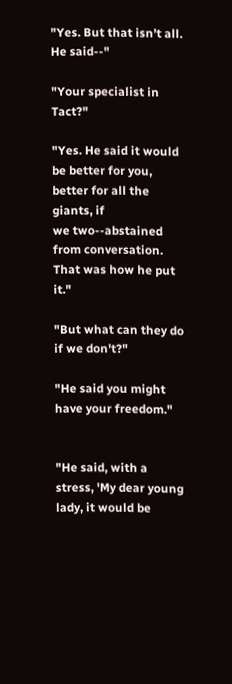"Yes. But that isn't all. He said--"

"Your specialist in Tact?"

"Yes. He said it would be better for you, better for all the giants, if
we two--abstained from conversation. That was how he put it."

"But what can they do if we don't?"

"He said you might have your freedom."


"He said, with a stress, 'My dear young lady, it would be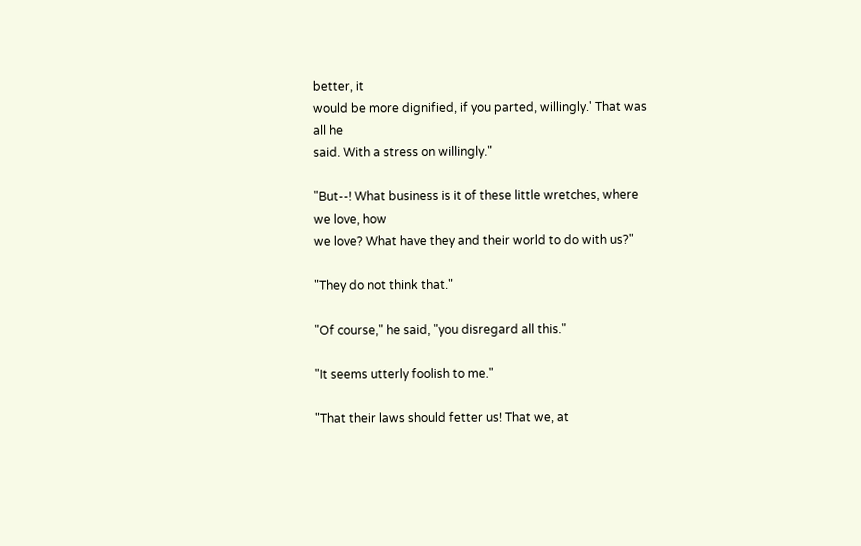better, it
would be more dignified, if you parted, willingly.' That was all he
said. With a stress on willingly."

"But--! What business is it of these little wretches, where we love, how
we love? What have they and their world to do with us?"

"They do not think that."

"Of course," he said, "you disregard all this."

"It seems utterly foolish to me."

"That their laws should fetter us! That we, at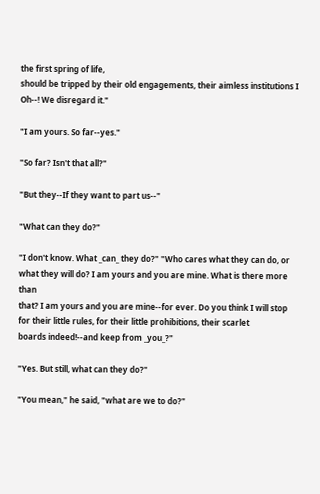the first spring of life,
should be tripped by their old engagements, their aimless institutions I
Oh--! We disregard it."

"I am yours. So far--yes."

"So far? Isn't that all?"

"But they--If they want to part us--"

"What can they do?"

"I don't know. What _can_ they do?" "Who cares what they can do, or
what they will do? I am yours and you are mine. What is there more than
that? I am yours and you are mine--for ever. Do you think I will stop
for their little rules, for their little prohibitions, their scarlet
boards indeed!--and keep from _you_?"

"Yes. But still, what can they do?"

"You mean," he said, "what are we to do?"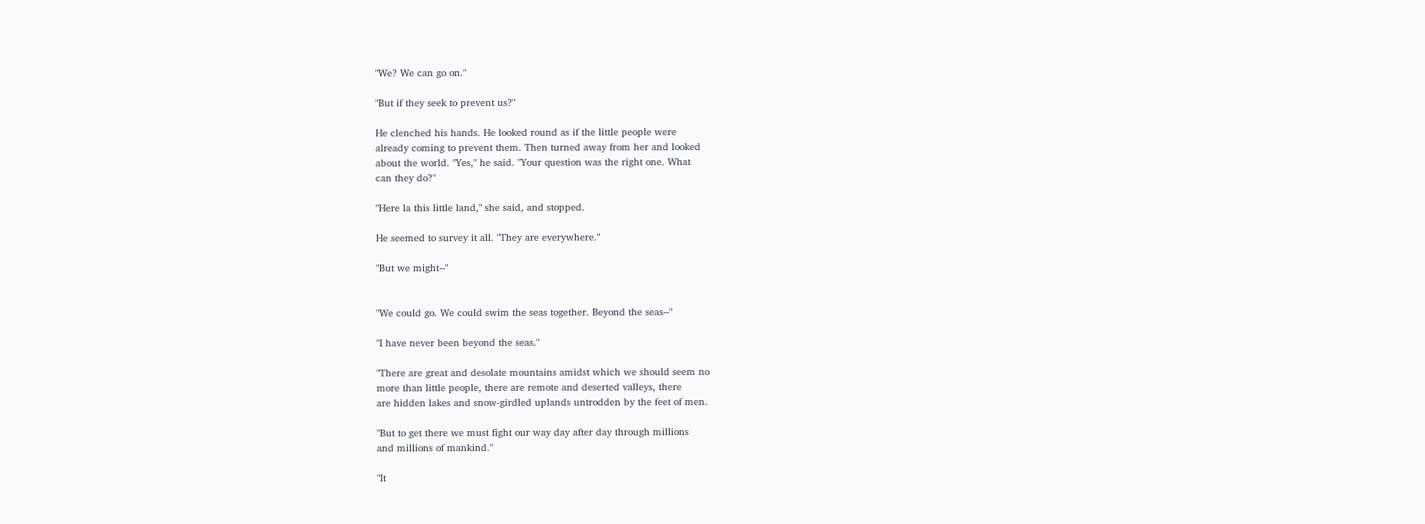"We? We can go on."

"But if they seek to prevent us?"

He clenched his hands. He looked round as if the little people were
already coming to prevent them. Then turned away from her and looked
about the world. "Yes," he said. "Your question was the right one. What
can they do?"

"Here la this little land," she said, and stopped.

He seemed to survey it all. "They are everywhere."

"But we might--"


"We could go. We could swim the seas together. Beyond the seas--"

"I have never been beyond the seas."

"There are great and desolate mountains amidst which we should seem no
more than little people, there are remote and deserted valleys, there
are hidden lakes and snow-girdled uplands untrodden by the feet of men.

"But to get there we must fight our way day after day through millions
and millions of mankind."

"It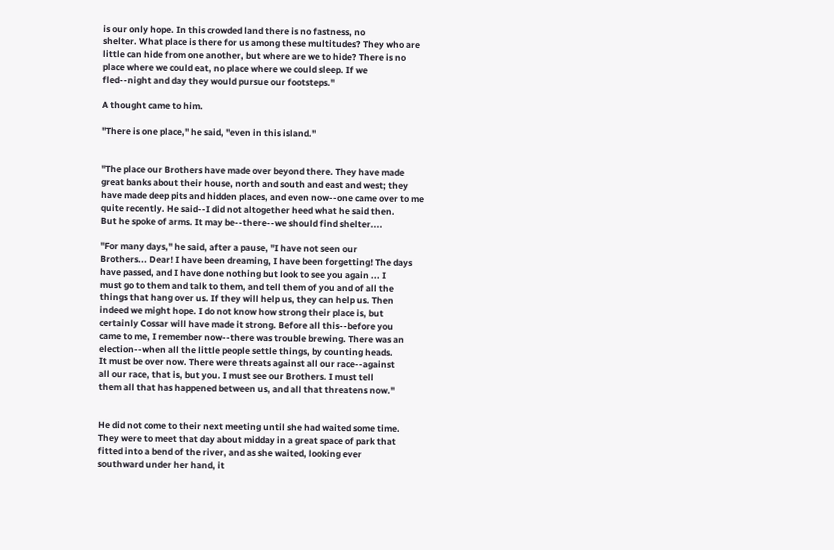is our only hope. In this crowded land there is no fastness, no
shelter. What place is there for us among these multitudes? They who are
little can hide from one another, but where are we to hide? There is no
place where we could eat, no place where we could sleep. If we
fled--night and day they would pursue our footsteps."

A thought came to him.

"There is one place," he said, "even in this island."


"The place our Brothers have made over beyond there. They have made
great banks about their house, north and south and east and west; they
have made deep pits and hidden places, and even now--one came over to me
quite recently. He said--I did not altogether heed what he said then.
But he spoke of arms. It may be--there--we should find shelter....

"For many days," he said, after a pause, "I have not seen our
Brothers... Dear! I have been dreaming, I have been forgetting! The days
have passed, and I have done nothing but look to see you again ... I
must go to them and talk to them, and tell them of you and of all the
things that hang over us. If they will help us, they can help us. Then
indeed we might hope. I do not know how strong their place is, but
certainly Cossar will have made it strong. Before all this--before you
came to me, I remember now--there was trouble brewing. There was an
election--when all the little people settle things, by counting heads.
It must be over now. There were threats against all our race--against
all our race, that is, but you. I must see our Brothers. I must tell
them all that has happened between us, and all that threatens now."


He did not come to their next meeting until she had waited some time.
They were to meet that day about midday in a great space of park that
fitted into a bend of the river, and as she waited, looking ever
southward under her hand, it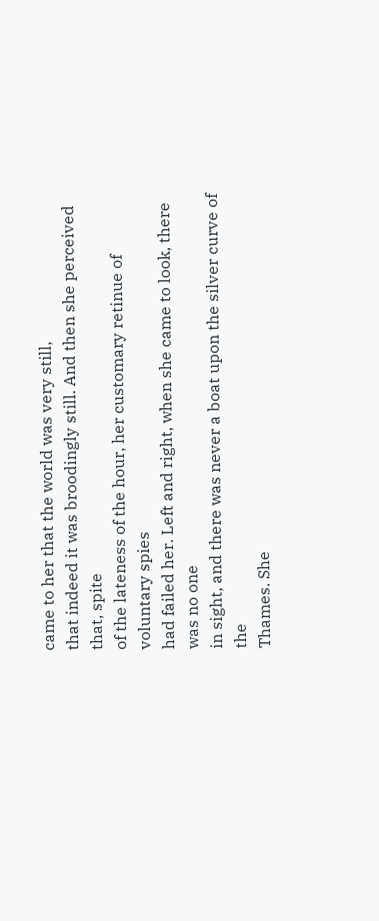came to her that the world was very still,
that indeed it was broodingly still. And then she perceived that, spite
of the lateness of the hour, her customary retinue of voluntary spies
had failed her. Left and right, when she came to look, there was no one
in sight, and there was never a boat upon the silver curve of the
Thames. She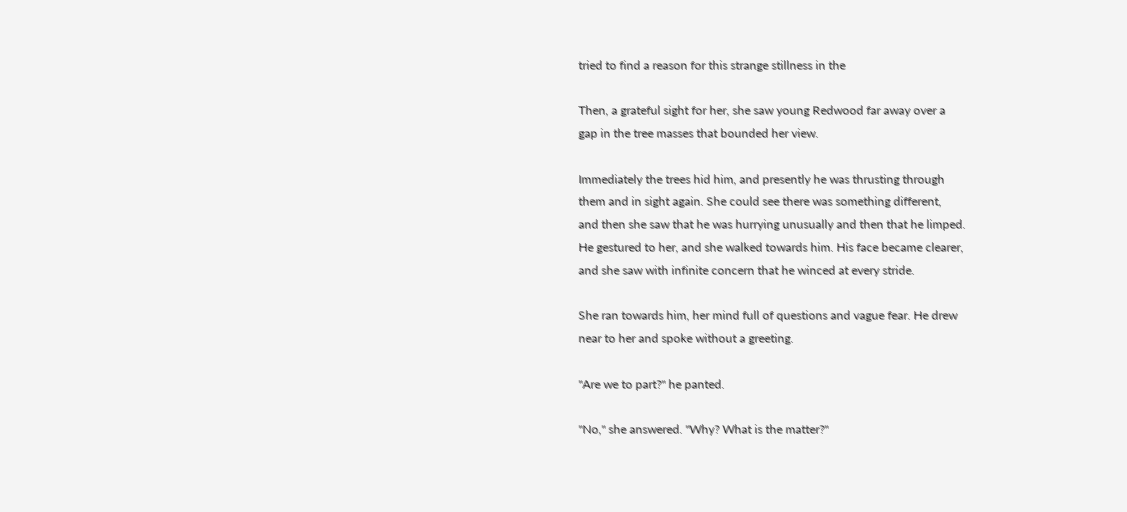tried to find a reason for this strange stillness in the

Then, a grateful sight for her, she saw young Redwood far away over a
gap in the tree masses that bounded her view.

Immediately the trees hid him, and presently he was thrusting through
them and in sight again. She could see there was something different,
and then she saw that he was hurrying unusually and then that he limped.
He gestured to her, and she walked towards him. His face became clearer,
and she saw with infinite concern that he winced at every stride.

She ran towards him, her mind full of questions and vague fear. He drew
near to her and spoke without a greeting.

"Are we to part?" he panted.

"No," she answered. "Why? What is the matter?"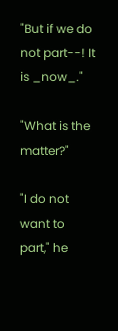"But if we do not part--! It is _now_."

"What is the matter?"

"I do not want to part," he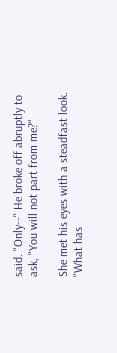said. "Only--" He broke off abruptly to
ask, "You will not part from me?"

She met his eyes with a steadfast look. "What has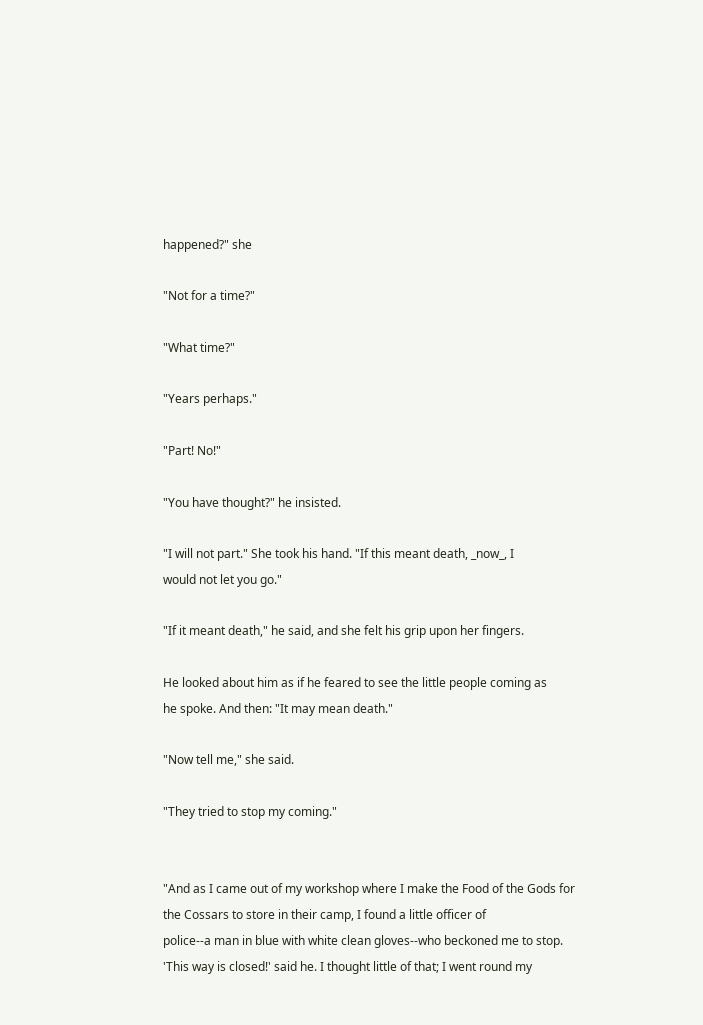happened?" she

"Not for a time?"

"What time?"

"Years perhaps."

"Part! No!"

"You have thought?" he insisted.

"I will not part." She took his hand. "If this meant death, _now_, I
would not let you go."

"If it meant death," he said, and she felt his grip upon her fingers.

He looked about him as if he feared to see the little people coming as
he spoke. And then: "It may mean death."

"Now tell me," she said.

"They tried to stop my coming."


"And as I came out of my workshop where I make the Food of the Gods for
the Cossars to store in their camp, I found a little officer of
police--a man in blue with white clean gloves--who beckoned me to stop.
'This way is closed!' said he. I thought little of that; I went round my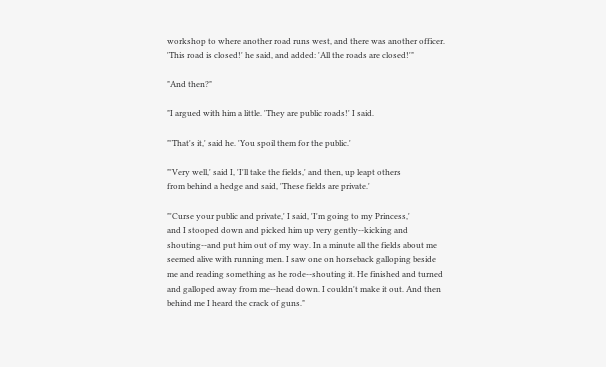workshop to where another road runs west, and there was another officer.
'This road is closed!' he said, and added: 'All the roads are closed!'"

"And then?"

"I argued with him a little. 'They are public roads!' I said.

"'That's it,' said he. 'You spoil them for the public.'

"'Very well,' said I, 'I'll take the fields,' and then, up leapt others
from behind a hedge and said, 'These fields are private.'

"'Curse your public and private,' I said, 'I'm going to my Princess,'
and I stooped down and picked him up very gently--kicking and
shouting--and put him out of my way. In a minute all the fields about me
seemed alive with running men. I saw one on horseback galloping beside
me and reading something as he rode--shouting it. He finished and turned
and galloped away from me--head down. I couldn't make it out. And then
behind me I heard the crack of guns."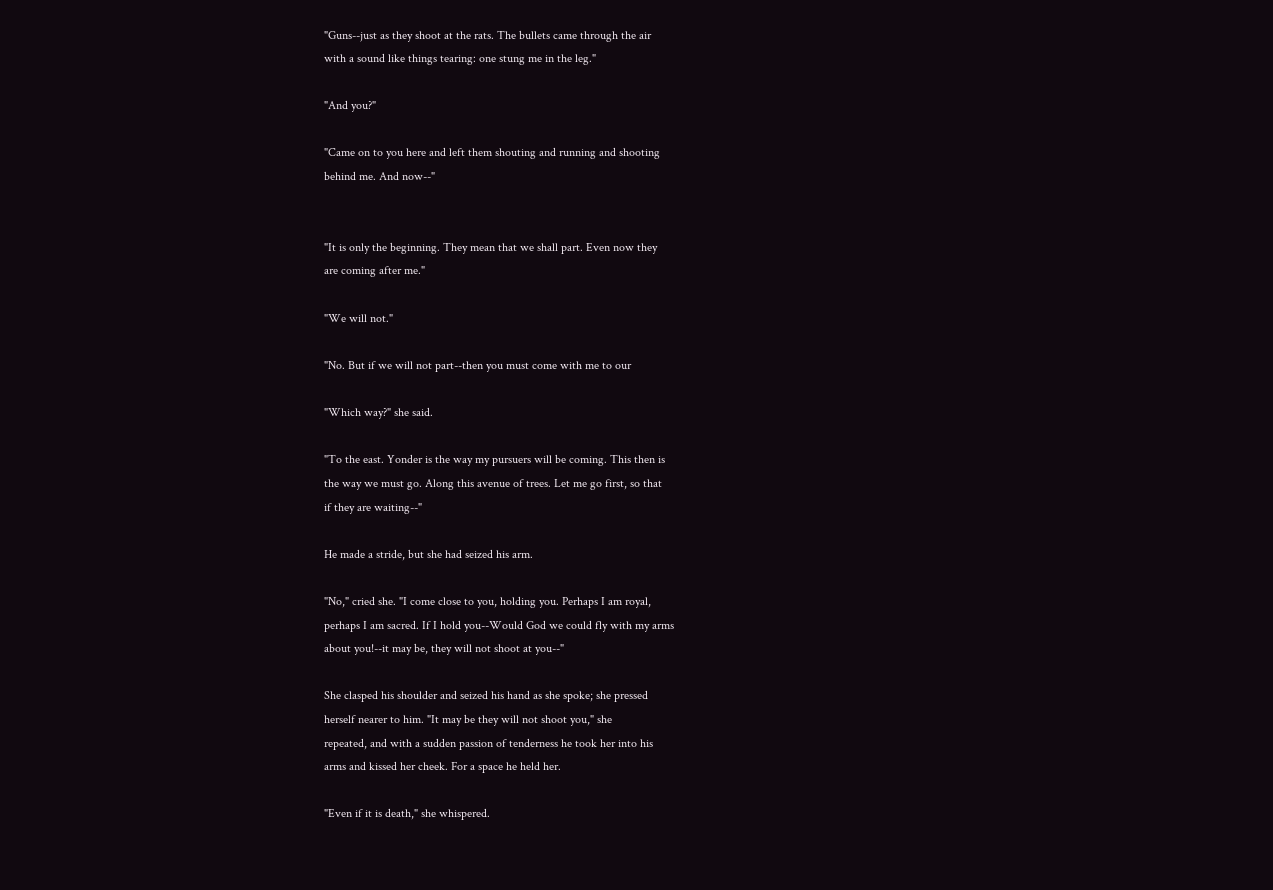"Guns--just as they shoot at the rats. The bullets came through the air
with a sound like things tearing: one stung me in the leg."

"And you?"

"Came on to you here and left them shouting and running and shooting
behind me. And now--"


"It is only the beginning. They mean that we shall part. Even now they
are coming after me."

"We will not."

"No. But if we will not part--then you must come with me to our

"Which way?" she said.

"To the east. Yonder is the way my pursuers will be coming. This then is
the way we must go. Along this avenue of trees. Let me go first, so that
if they are waiting--"

He made a stride, but she had seized his arm.

"No," cried she. "I come close to you, holding you. Perhaps I am royal,
perhaps I am sacred. If I hold you--Would God we could fly with my arms
about you!--it may be, they will not shoot at you--"

She clasped his shoulder and seized his hand as she spoke; she pressed
herself nearer to him. "It may be they will not shoot you," she
repeated, and with a sudden passion of tenderness he took her into his
arms and kissed her cheek. For a space he held her.

"Even if it is death," she whispered.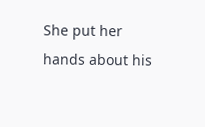She put her hands about his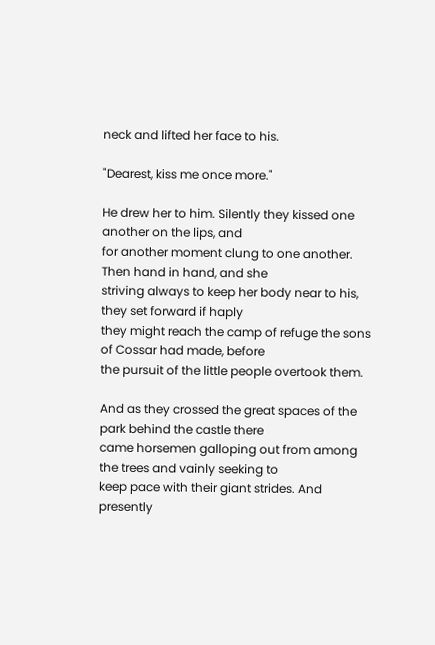neck and lifted her face to his.

"Dearest, kiss me once more."

He drew her to him. Silently they kissed one another on the lips, and
for another moment clung to one another. Then hand in hand, and she
striving always to keep her body near to his, they set forward if haply
they might reach the camp of refuge the sons of Cossar had made, before
the pursuit of the little people overtook them.

And as they crossed the great spaces of the park behind the castle there
came horsemen galloping out from among the trees and vainly seeking to
keep pace with their giant strides. And presently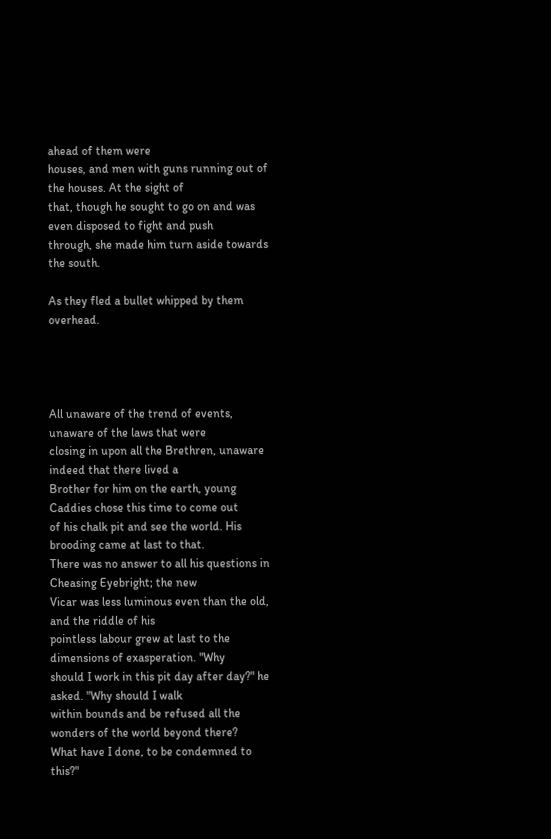ahead of them were
houses, and men with guns running out of the houses. At the sight of
that, though he sought to go on and was even disposed to fight and push
through, she made him turn aside towards the south.

As they fled a bullet whipped by them overhead.




All unaware of the trend of events, unaware of the laws that were
closing in upon all the Brethren, unaware indeed that there lived a
Brother for him on the earth, young Caddies chose this time to come out
of his chalk pit and see the world. His brooding came at last to that.
There was no answer to all his questions in Cheasing Eyebright; the new
Vicar was less luminous even than the old, and the riddle of his
pointless labour grew at last to the dimensions of exasperation. "Why
should I work in this pit day after day?" he asked. "Why should I walk
within bounds and be refused all the wonders of the world beyond there?
What have I done, to be condemned to this?"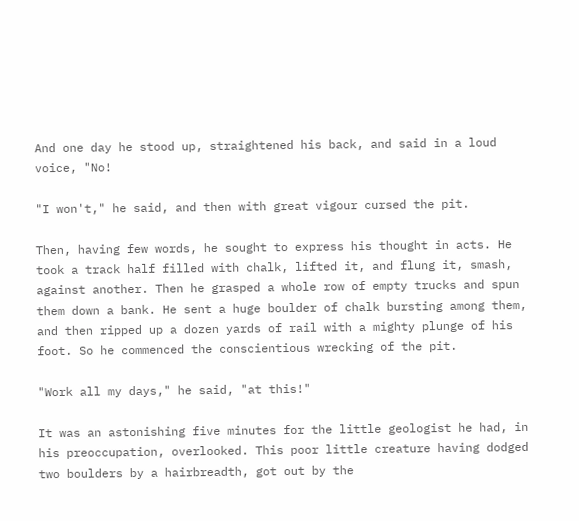And one day he stood up, straightened his back, and said in a loud
voice, "No!

"I won't," he said, and then with great vigour cursed the pit.

Then, having few words, he sought to express his thought in acts. He
took a track half filled with chalk, lifted it, and flung it, smash,
against another. Then he grasped a whole row of empty trucks and spun
them down a bank. He sent a huge boulder of chalk bursting among them,
and then ripped up a dozen yards of rail with a mighty plunge of his
foot. So he commenced the conscientious wrecking of the pit.

"Work all my days," he said, "at this!"

It was an astonishing five minutes for the little geologist he had, in
his preoccupation, overlooked. This poor little creature having dodged
two boulders by a hairbreadth, got out by the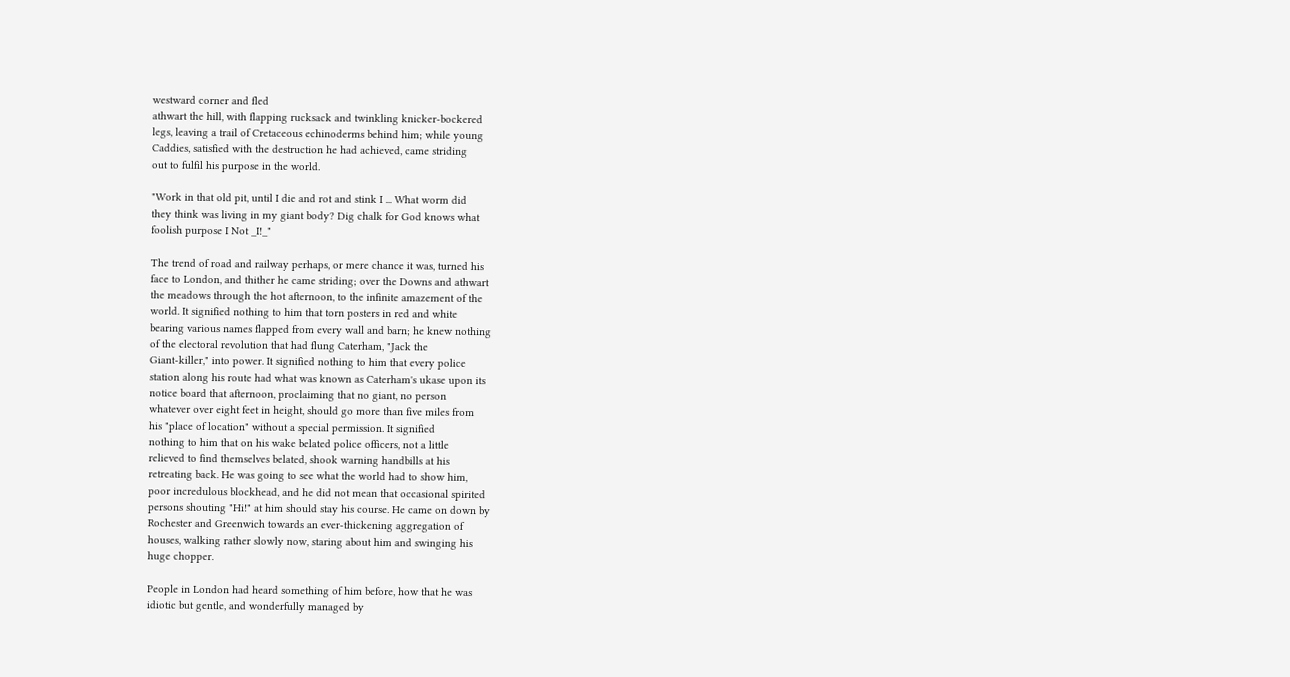westward corner and fled
athwart the hill, with flapping rucksack and twinkling knicker-bockered
legs, leaving a trail of Cretaceous echinoderms behind him; while young
Caddies, satisfied with the destruction he had achieved, came striding
out to fulfil his purpose in the world.

"Work in that old pit, until I die and rot and stink I ... What worm did
they think was living in my giant body? Dig chalk for God knows what
foolish purpose I Not _I!_"

The trend of road and railway perhaps, or mere chance it was, turned his
face to London, and thither he came striding; over the Downs and athwart
the meadows through the hot afternoon, to the infinite amazement of the
world. It signified nothing to him that torn posters in red and white
bearing various names flapped from every wall and barn; he knew nothing
of the electoral revolution that had flung Caterham, "Jack the
Giant-killer," into power. It signified nothing to him that every police
station along his route had what was known as Caterham's ukase upon its
notice board that afternoon, proclaiming that no giant, no person
whatever over eight feet in height, should go more than five miles from
his "place of location" without a special permission. It signified
nothing to him that on his wake belated police officers, not a little
relieved to find themselves belated, shook warning handbills at his
retreating back. He was going to see what the world had to show him,
poor incredulous blockhead, and he did not mean that occasional spirited
persons shouting "Hi!" at him should stay his course. He came on down by
Rochester and Greenwich towards an ever-thickening aggregation of
houses, walking rather slowly now, staring about him and swinging his
huge chopper.

People in London had heard something of him before, how that he was
idiotic but gentle, and wonderfully managed by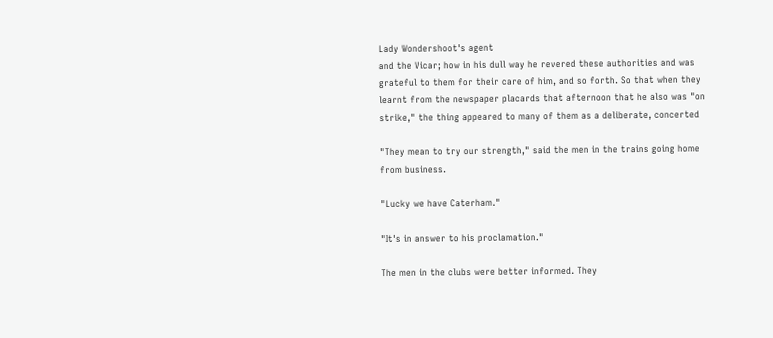Lady Wondershoot's agent
and the Vicar; how in his dull way he revered these authorities and was
grateful to them for their care of him, and so forth. So that when they
learnt from the newspaper placards that afternoon that he also was "on
strike," the thing appeared to many of them as a deliberate, concerted

"They mean to try our strength," said the men in the trains going home
from business.

"Lucky we have Caterham."

"It's in answer to his proclamation."

The men in the clubs were better informed. They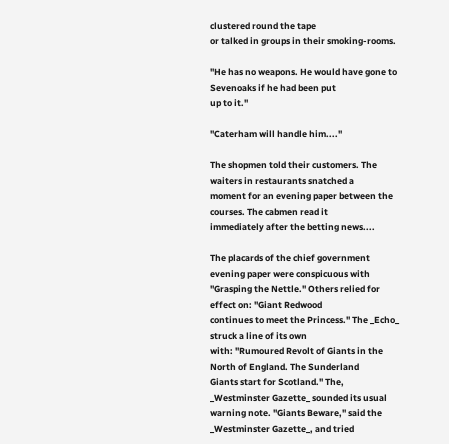clustered round the tape
or talked in groups in their smoking-rooms.

"He has no weapons. He would have gone to Sevenoaks if he had been put
up to it."

"Caterham will handle him...."

The shopmen told their customers. The waiters in restaurants snatched a
moment for an evening paper between the courses. The cabmen read it
immediately after the betting news....

The placards of the chief government evening paper were conspicuous with
"Grasping the Nettle." Others relied for effect on: "Giant Redwood
continues to meet the Princess." The _Echo_ struck a line of its own
with: "Rumoured Revolt of Giants in the North of England. The Sunderland
Giants start for Scotland." The, _Westminster Gazette_ sounded its usual
warning note. "Giants Beware," said the _Westminster Gazette_, and tried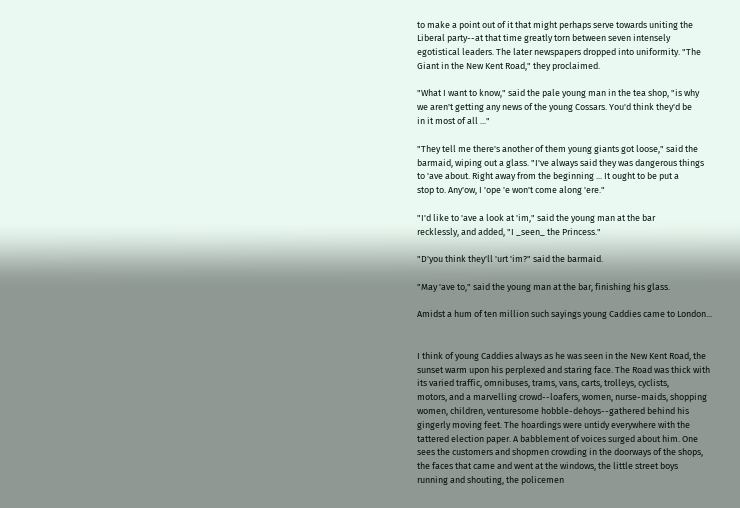to make a point out of it that might perhaps serve towards uniting the
Liberal party--at that time greatly torn between seven intensely
egotistical leaders. The later newspapers dropped into uniformity. "The
Giant in the New Kent Road," they proclaimed.

"What I want to know," said the pale young man in the tea shop, "is why
we aren't getting any news of the young Cossars. You'd think they'd be
in it most of all ..."

"They tell me there's another of them young giants got loose," said the
barmaid, wiping out a glass. "I've always said they was dangerous things
to 'ave about. Right away from the beginning ... It ought to be put a
stop to. Any'ow, I 'ope 'e won't come along 'ere."

"I'd like to 'ave a look at 'im," said the young man at the bar
recklessly, and added, "I _seen_ the Princess."

"D'you think they'll 'urt 'im?" said the barmaid.

"May 'ave to," said the young man at the bar, finishing his glass.

Amidst a hum of ten million such sayings young Caddies came to London...


I think of young Caddies always as he was seen in the New Kent Road, the
sunset warm upon his perplexed and staring face. The Road was thick with
its varied traffic, omnibuses, trams, vans, carts, trolleys, cyclists,
motors, and a marvelling crowd--loafers, women, nurse-maids, shopping
women, children, venturesome hobble-dehoys--gathered behind his
gingerly moving feet. The hoardings were untidy everywhere with the
tattered election paper. A babblement of voices surged about him. One
sees the customers and shopmen crowding in the doorways of the shops,
the faces that came and went at the windows, the little street boys
running and shouting, the policemen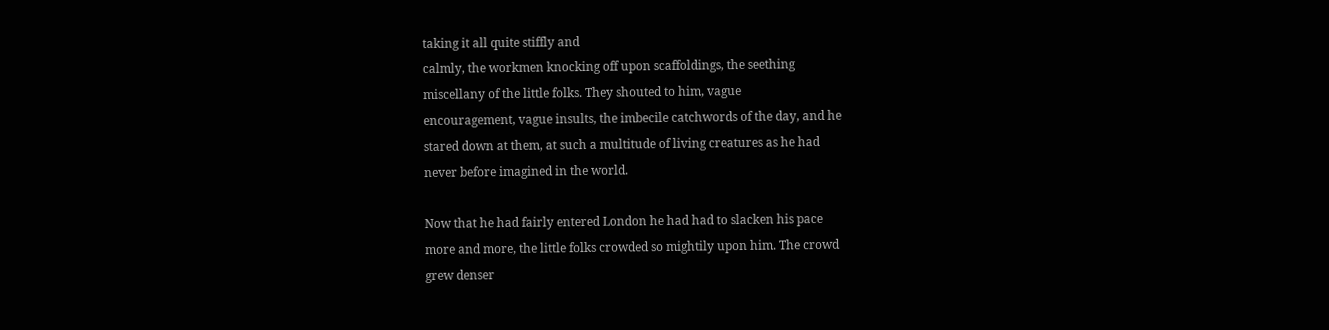taking it all quite stiffly and
calmly, the workmen knocking off upon scaffoldings, the seething
miscellany of the little folks. They shouted to him, vague
encouragement, vague insults, the imbecile catchwords of the day, and he
stared down at them, at such a multitude of living creatures as he had
never before imagined in the world.

Now that he had fairly entered London he had had to slacken his pace
more and more, the little folks crowded so mightily upon him. The crowd
grew denser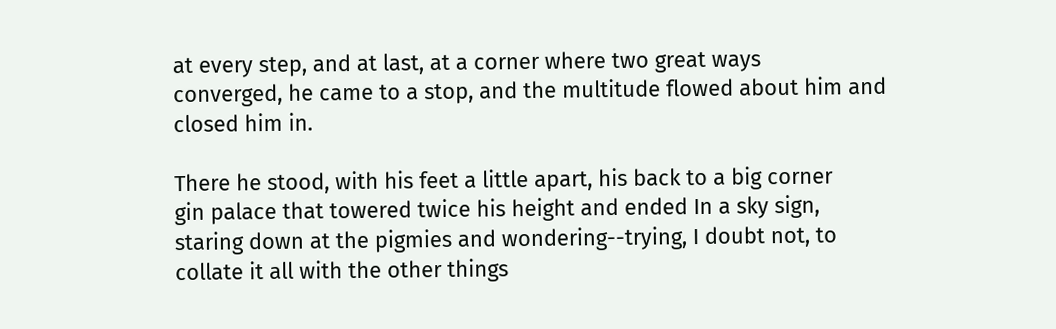at every step, and at last, at a corner where two great ways
converged, he came to a stop, and the multitude flowed about him and
closed him in.

There he stood, with his feet a little apart, his back to a big corner
gin palace that towered twice his height and ended In a sky sign,
staring down at the pigmies and wondering--trying, I doubt not, to
collate it all with the other things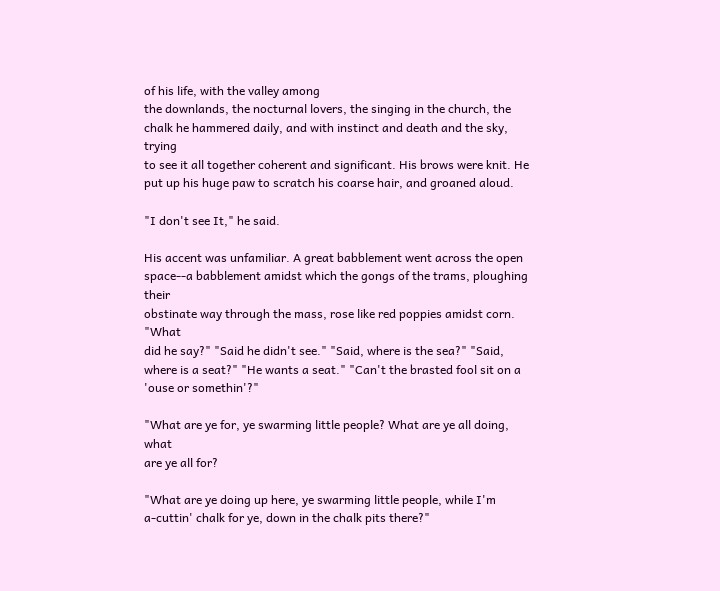of his life, with the valley among
the downlands, the nocturnal lovers, the singing in the church, the
chalk he hammered daily, and with instinct and death and the sky, trying
to see it all together coherent and significant. His brows were knit. He
put up his huge paw to scratch his coarse hair, and groaned aloud.

"I don't see It," he said.

His accent was unfamiliar. A great babblement went across the open
space--a babblement amidst which the gongs of the trams, ploughing their
obstinate way through the mass, rose like red poppies amidst corn. "What
did he say?" "Said he didn't see." "Said, where is the sea?" "Said,
where is a seat?" "He wants a seat." "Can't the brasted fool sit on a
'ouse or somethin'?"

"What are ye for, ye swarming little people? What are ye all doing, what
are ye all for?

"What are ye doing up here, ye swarming little people, while I'm
a-cuttin' chalk for ye, down in the chalk pits there?"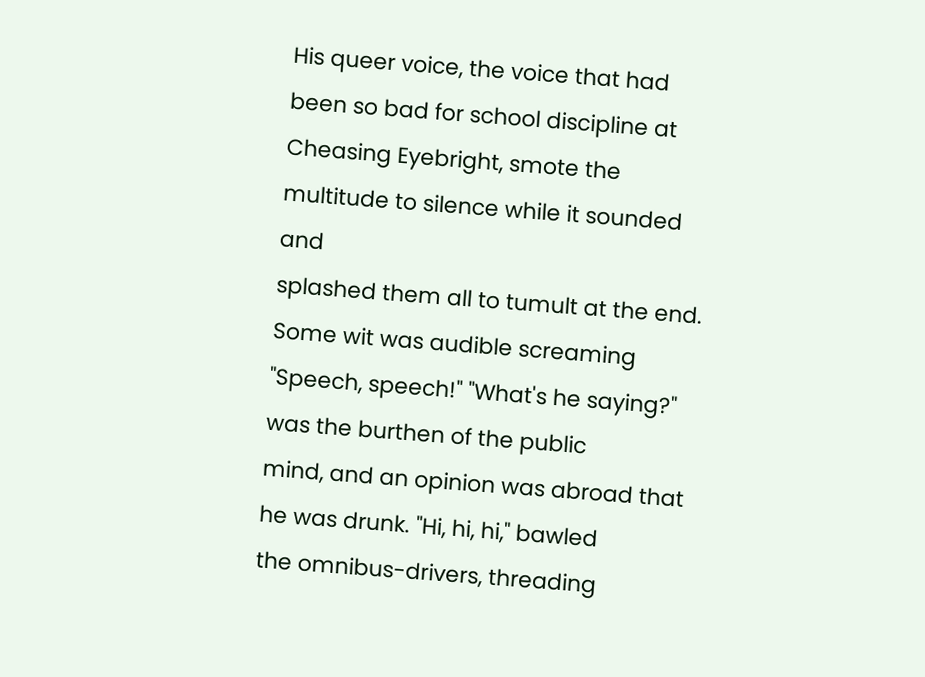His queer voice, the voice that had been so bad for school discipline at
Cheasing Eyebright, smote the multitude to silence while it sounded and
splashed them all to tumult at the end. Some wit was audible screaming
"Speech, speech!" "What's he saying?" was the burthen of the public
mind, and an opinion was abroad that he was drunk. "Hi, hi, hi," bawled
the omnibus-drivers, threading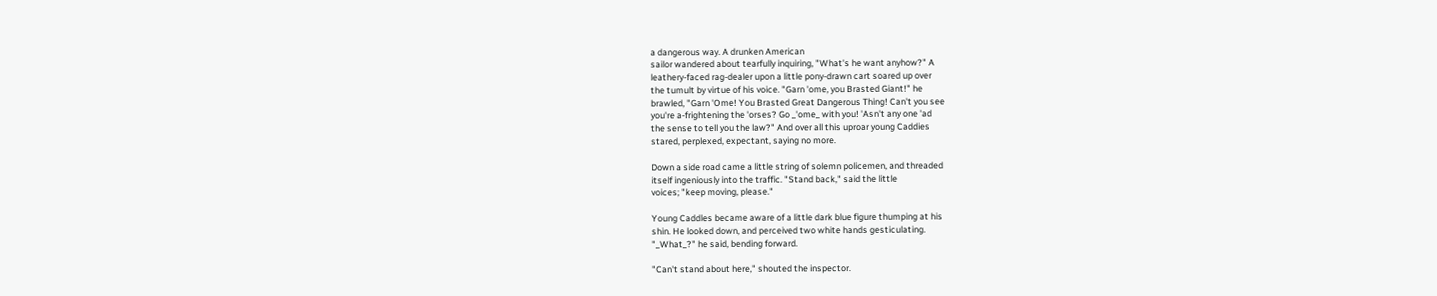a dangerous way. A drunken American
sailor wandered about tearfully inquiring, "What's he want anyhow?" A
leathery-faced rag-dealer upon a little pony-drawn cart soared up over
the tumult by virtue of his voice. "Garn 'ome, you Brasted Giant!" he
brawled, "Garn 'Ome! You Brasted Great Dangerous Thing! Can't you see
you're a-frightening the 'orses? Go _'ome_ with you! 'Asn't any one 'ad
the sense to tell you the law?" And over all this uproar young Caddies
stared, perplexed, expectant, saying no more.

Down a side road came a little string of solemn policemen, and threaded
itself ingeniously into the traffic. "Stand back," said the little
voices; "keep moving, please."

Young Caddles became aware of a little dark blue figure thumping at his
shin. He looked down, and perceived two white hands gesticulating.
"_What_?" he said, bending forward.

"Can't stand about here," shouted the inspector.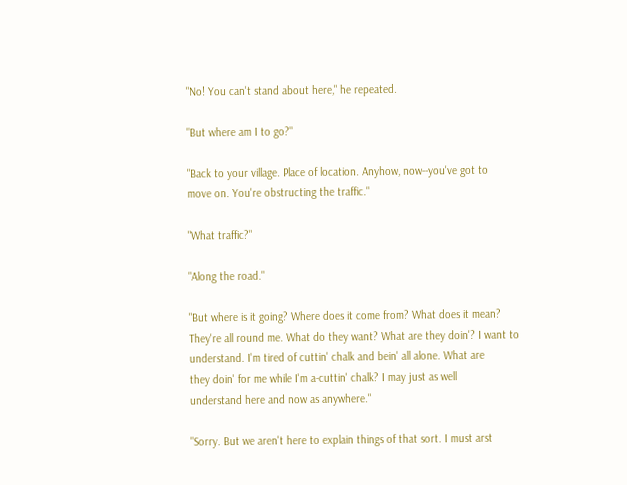"No! You can't stand about here," he repeated.

"But where am I to go?"

"Back to your village. Place of location. Anyhow, now--you've got to
move on. You're obstructing the traffic."

"What traffic?"

"Along the road."

"But where is it going? Where does it come from? What does it mean?
They're all round me. What do they want? What are they doin'? I want to
understand. I'm tired of cuttin' chalk and bein' all alone. What are
they doin' for me while I'm a-cuttin' chalk? I may just as well
understand here and now as anywhere."

"Sorry. But we aren't here to explain things of that sort. I must arst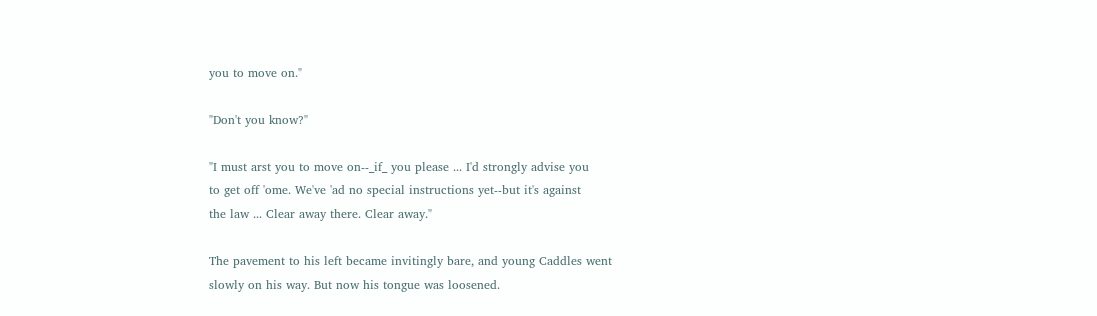you to move on."

"Don't you know?"

"I must arst you to move on--_if_ you please ... I'd strongly advise you
to get off 'ome. We've 'ad no special instructions yet--but it's against
the law ... Clear away there. Clear away."

The pavement to his left became invitingly bare, and young Caddles went
slowly on his way. But now his tongue was loosened.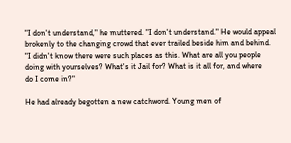"I don't understand," he muttered. "I don't understand." He would appeal
brokenly to the changing crowd that ever trailed beside him and behind.
"I didn't know there were such places as this. What are all you people
doing with yourselves? What's it Jail for? What is it all for, and where
do I come in?"

He had already begotten a new catchword. Young men of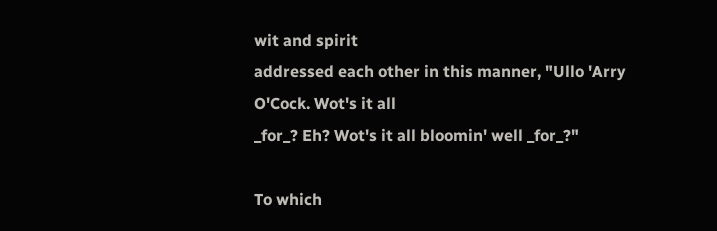wit and spirit
addressed each other in this manner, "Ullo 'Arry O'Cock. Wot's it all
_for_? Eh? Wot's it all bloomin' well _for_?"

To which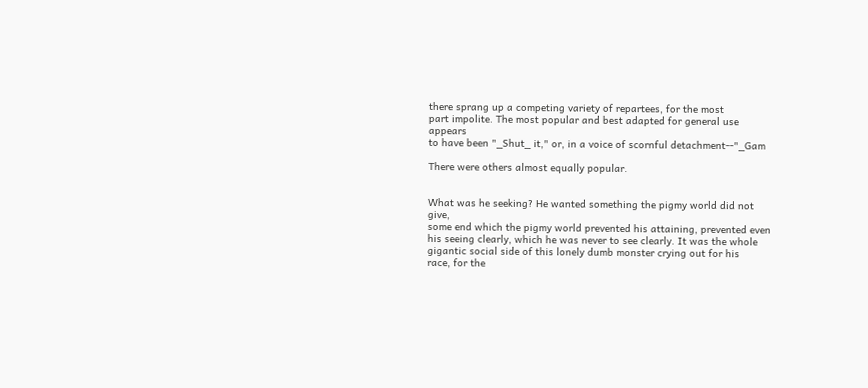there sprang up a competing variety of repartees, for the most
part impolite. The most popular and best adapted for general use appears
to have been "_Shut_ it," or, in a voice of scornful detachment--"_Gam

There were others almost equally popular.


What was he seeking? He wanted something the pigmy world did not give,
some end which the pigmy world prevented his attaining, prevented even
his seeing clearly, which he was never to see clearly. It was the whole
gigantic social side of this lonely dumb monster crying out for his
race, for the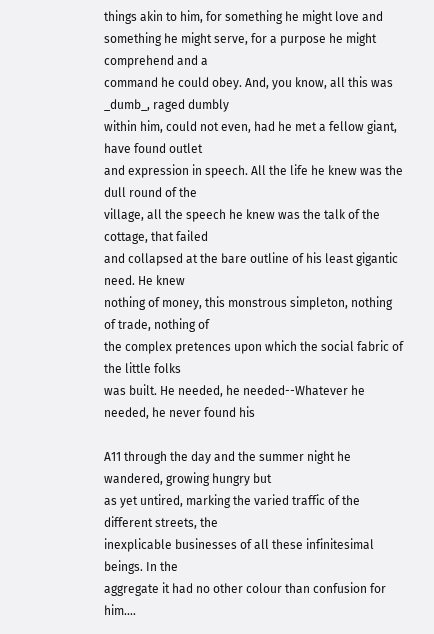things akin to him, for something he might love and
something he might serve, for a purpose he might comprehend and a
command he could obey. And, you know, all this was _dumb_, raged dumbly
within him, could not even, had he met a fellow giant, have found outlet
and expression in speech. All the life he knew was the dull round of the
village, all the speech he knew was the talk of the cottage, that failed
and collapsed at the bare outline of his least gigantic need. He knew
nothing of money, this monstrous simpleton, nothing of trade, nothing of
the complex pretences upon which the social fabric of the little folks
was built. He needed, he needed--Whatever he needed, he never found his

A11 through the day and the summer night he wandered, growing hungry but
as yet untired, marking the varied traffic of the different streets, the
inexplicable businesses of all these infinitesimal beings. In the
aggregate it had no other colour than confusion for him....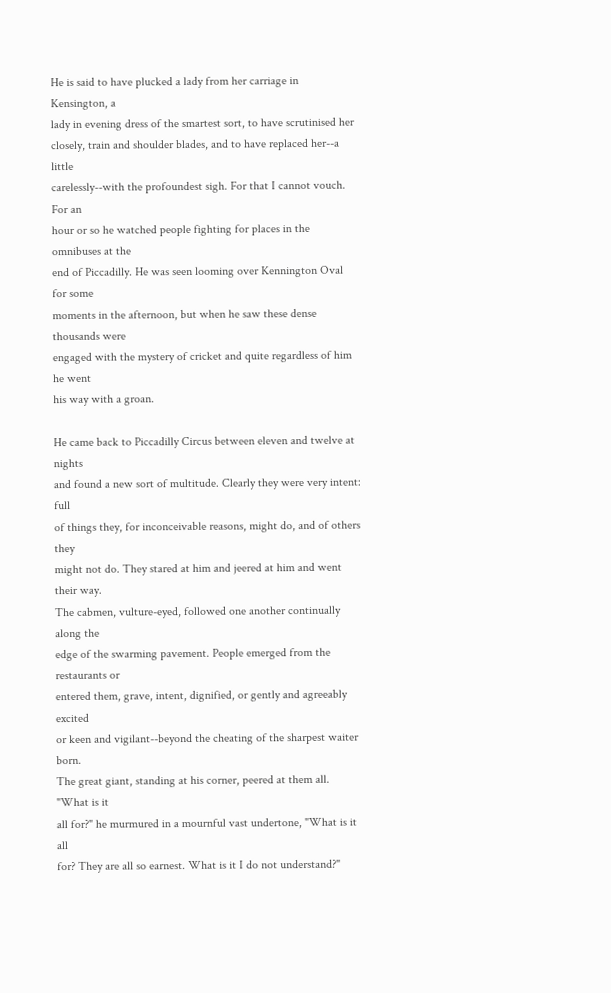He is said to have plucked a lady from her carriage in Kensington, a
lady in evening dress of the smartest sort, to have scrutinised her
closely, train and shoulder blades, and to have replaced her--a little
carelessly--with the profoundest sigh. For that I cannot vouch. For an
hour or so he watched people fighting for places in the omnibuses at the
end of Piccadilly. He was seen looming over Kennington Oval for some
moments in the afternoon, but when he saw these dense thousands were
engaged with the mystery of cricket and quite regardless of him he went
his way with a groan.

He came back to Piccadilly Circus between eleven and twelve at nights
and found a new sort of multitude. Clearly they were very intent: full
of things they, for inconceivable reasons, might do, and of others they
might not do. They stared at him and jeered at him and went their way.
The cabmen, vulture-eyed, followed one another continually along the
edge of the swarming pavement. People emerged from the restaurants or
entered them, grave, intent, dignified, or gently and agreeably excited
or keen and vigilant--beyond the cheating of the sharpest waiter born.
The great giant, standing at his corner, peered at them all. "What is it
all for?" he murmured in a mournful vast undertone, "What is it all
for? They are all so earnest. What is it I do not understand?"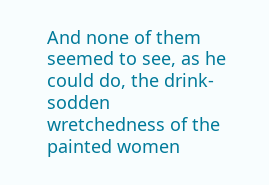And none of them seemed to see, as he could do, the drink-sodden
wretchedness of the painted women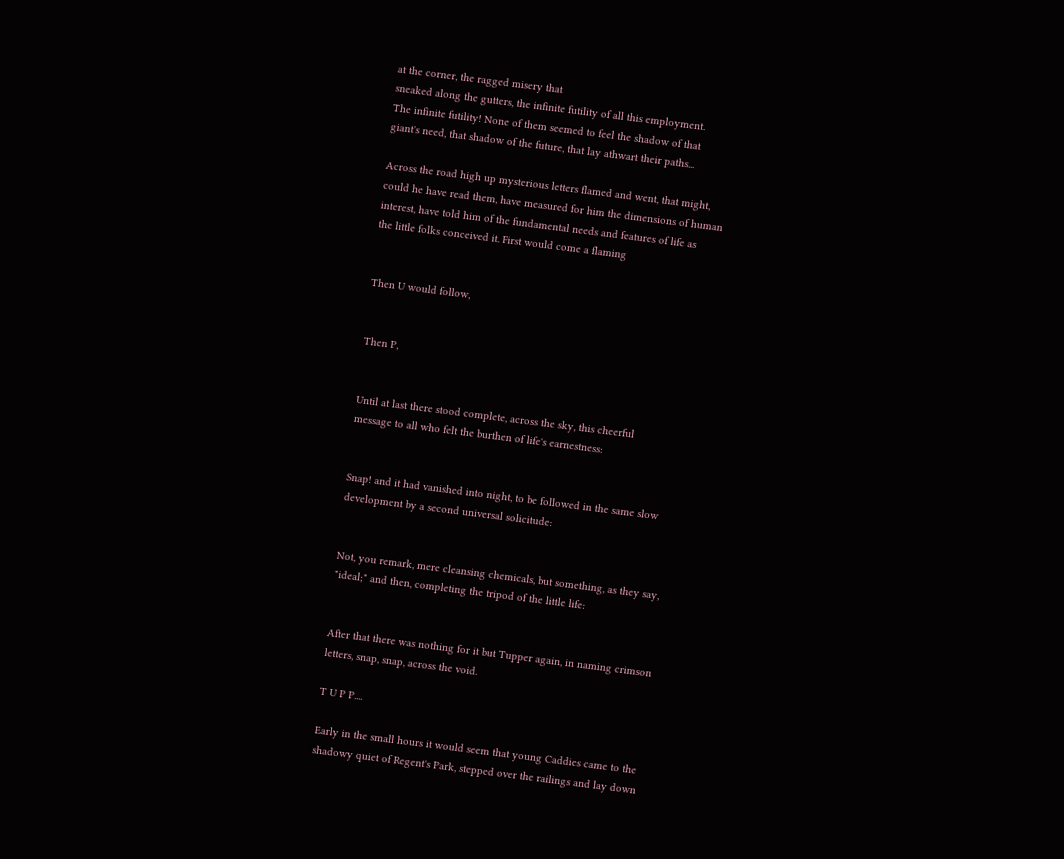at the corner, the ragged misery that
sneaked along the gutters, the infinite futility of all this employment.
The infinite futility! None of them seemed to feel the shadow of that
giant's need, that shadow of the future, that lay athwart their paths...

Across the road high up mysterious letters flamed and went, that might,
could he have read them, have measured for him the dimensions of human
interest, have told him of the fundamental needs and features of life as
the little folks conceived it. First would come a flaming


Then U would follow,


Then P,


Until at last there stood complete, across the sky, this cheerful
message to all who felt the burthen of life's earnestness:


Snap! and it had vanished into night, to be followed in the same slow
development by a second universal solicitude:


Not, you remark, mere cleansing chemicals, but something, as they say,
"ideal;" and then, completing the tripod of the little life:


After that there was nothing for it but Tupper again, in naming crimson
letters, snap, snap, across the void.

T U P P....

Early in the small hours it would seem that young Caddies came to the
shadowy quiet of Regent's Park, stepped over the railings and lay down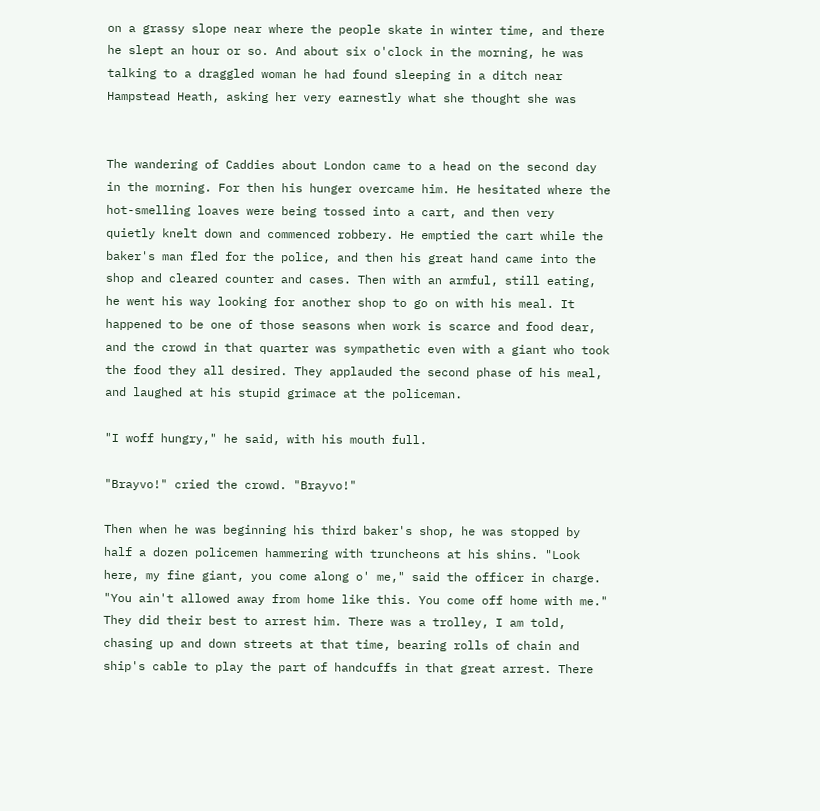on a grassy slope near where the people skate in winter time, and there
he slept an hour or so. And about six o'clock in the morning, he was
talking to a draggled woman he had found sleeping in a ditch near
Hampstead Heath, asking her very earnestly what she thought she was


The wandering of Caddies about London came to a head on the second day
in the morning. For then his hunger overcame him. He hesitated where the
hot-smelling loaves were being tossed into a cart, and then very
quietly knelt down and commenced robbery. He emptied the cart while the
baker's man fled for the police, and then his great hand came into the
shop and cleared counter and cases. Then with an armful, still eating,
he went his way looking for another shop to go on with his meal. It
happened to be one of those seasons when work is scarce and food dear,
and the crowd in that quarter was sympathetic even with a giant who took
the food they all desired. They applauded the second phase of his meal,
and laughed at his stupid grimace at the policeman.

"I woff hungry," he said, with his mouth full.

"Brayvo!" cried the crowd. "Brayvo!"

Then when he was beginning his third baker's shop, he was stopped by
half a dozen policemen hammering with truncheons at his shins. "Look
here, my fine giant, you come along o' me," said the officer in charge.
"You ain't allowed away from home like this. You come off home with me."
They did their best to arrest him. There was a trolley, I am told,
chasing up and down streets at that time, bearing rolls of chain and
ship's cable to play the part of handcuffs in that great arrest. There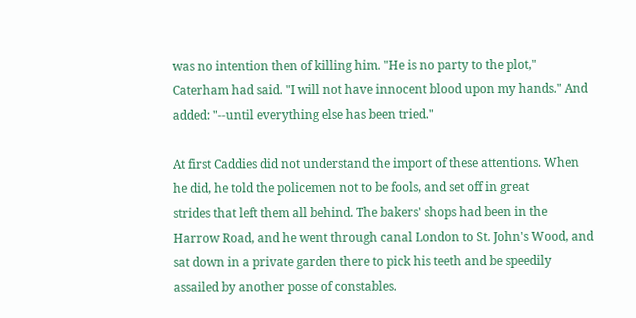was no intention then of killing him. "He is no party to the plot,"
Caterham had said. "I will not have innocent blood upon my hands." And
added: "--until everything else has been tried."

At first Caddies did not understand the import of these attentions. When
he did, he told the policemen not to be fools, and set off in great
strides that left them all behind. The bakers' shops had been in the
Harrow Road, and he went through canal London to St. John's Wood, and
sat down in a private garden there to pick his teeth and be speedily
assailed by another posse of constables.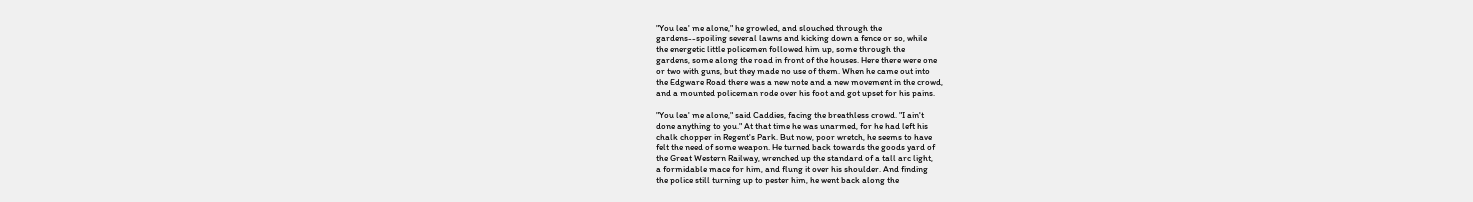"You lea' me alone," he growled, and slouched through the
gardens--spoiling several lawns and kicking down a fence or so, while
the energetic little policemen followed him up, some through the
gardens, some along the road in front of the houses. Here there were one
or two with guns, but they made no use of them. When he came out into
the Edgware Road there was a new note and a new movement in the crowd,
and a mounted policeman rode over his foot and got upset for his pains.

"You lea' me alone," said Caddies, facing the breathless crowd. "I ain't
done anything to you." At that time he was unarmed, for he had left his
chalk chopper in Regent's Park. But now, poor wretch, he seems to have
felt the need of some weapon. He turned back towards the goods yard of
the Great Western Railway, wrenched up the standard of a tall arc light,
a formidable mace for him, and flung it over his shoulder. And finding
the police still turning up to pester him, he went back along the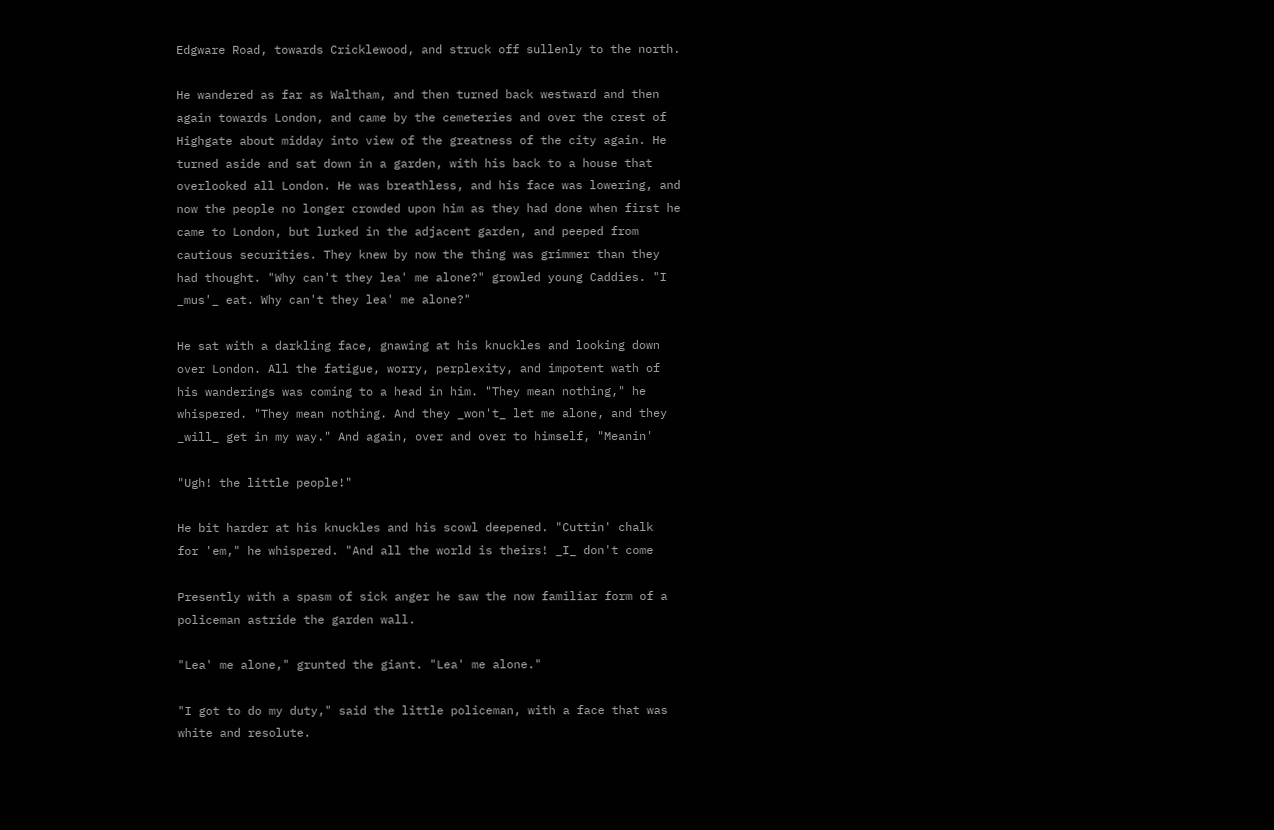Edgware Road, towards Cricklewood, and struck off sullenly to the north.

He wandered as far as Waltham, and then turned back westward and then
again towards London, and came by the cemeteries and over the crest of
Highgate about midday into view of the greatness of the city again. He
turned aside and sat down in a garden, with his back to a house that
overlooked all London. He was breathless, and his face was lowering, and
now the people no longer crowded upon him as they had done when first he
came to London, but lurked in the adjacent garden, and peeped from
cautious securities. They knew by now the thing was grimmer than they
had thought. "Why can't they lea' me alone?" growled young Caddies. "I
_mus'_ eat. Why can't they lea' me alone?"

He sat with a darkling face, gnawing at his knuckles and looking down
over London. All the fatigue, worry, perplexity, and impotent wath of
his wanderings was coming to a head in him. "They mean nothing," he
whispered. "They mean nothing. And they _won't_ let me alone, and they
_will_ get in my way." And again, over and over to himself, "Meanin'

"Ugh! the little people!"

He bit harder at his knuckles and his scowl deepened. "Cuttin' chalk
for 'em," he whispered. "And all the world is theirs! _I_ don't come

Presently with a spasm of sick anger he saw the now familiar form of a
policeman astride the garden wall.

"Lea' me alone," grunted the giant. "Lea' me alone."

"I got to do my duty," said the little policeman, with a face that was
white and resolute.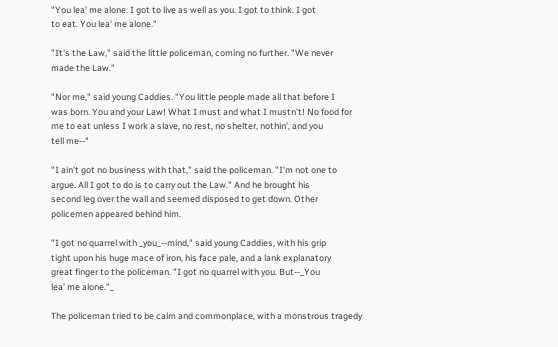"You lea' me alone. I got to live as well as you. I got to think. I got
to eat. You lea' me alone."

"It's the Law," said the little policeman, coming no further. "We never
made the Law."

"Nor me," said young Caddies. "You little people made all that before I
was born. You and your Law! What I must and what I mustn't! No food for
me to eat unless I work a slave, no rest, no shelter, nothin', and you
tell me--"

"I ain't got no business with that," said the policeman. "I'm not one to
argue. All I got to do is to carry out the Law." And he brought his
second leg over the wall and seemed disposed to get down. Other
policemen appeared behind him.

"I got no quarrel with _you_--mind," said young Caddies, with his grip
tight upon his huge mace of iron, his face pale, and a lank explanatory
great finger to the policeman. "I got no quarrel with you. But--_You
lea' me alone."_

The policeman tried to be calm and commonplace, with a monstrous tragedy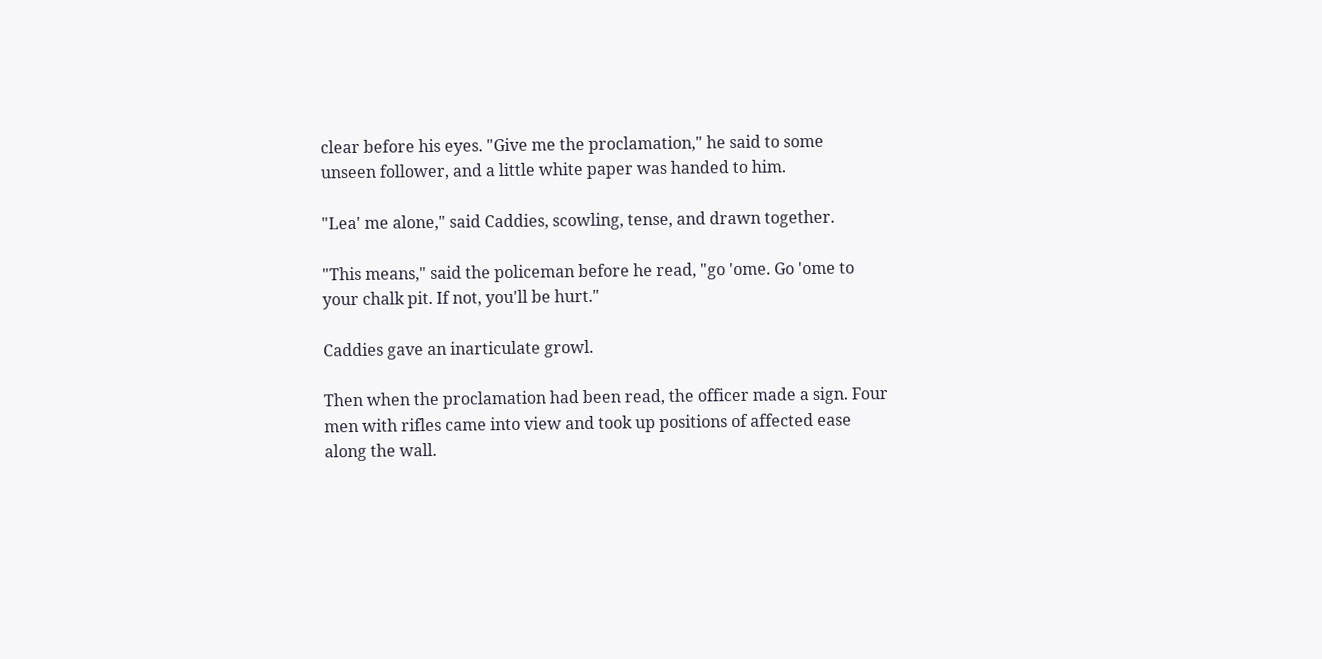clear before his eyes. "Give me the proclamation," he said to some
unseen follower, and a little white paper was handed to him.

"Lea' me alone," said Caddies, scowling, tense, and drawn together.

"This means," said the policeman before he read, "go 'ome. Go 'ome to
your chalk pit. If not, you'll be hurt."

Caddies gave an inarticulate growl.

Then when the proclamation had been read, the officer made a sign. Four
men with rifles came into view and took up positions of affected ease
along the wall.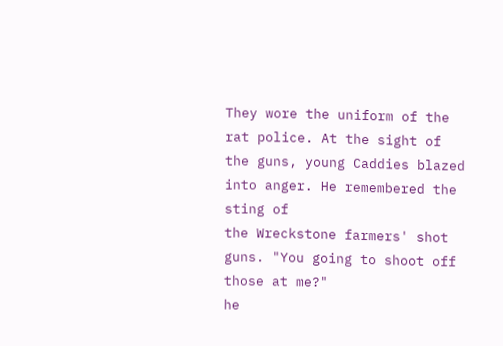They wore the uniform of the rat police. At the sight of
the guns, young Caddies blazed into anger. He remembered the sting of
the Wreckstone farmers' shot guns. "You going to shoot off those at me?"
he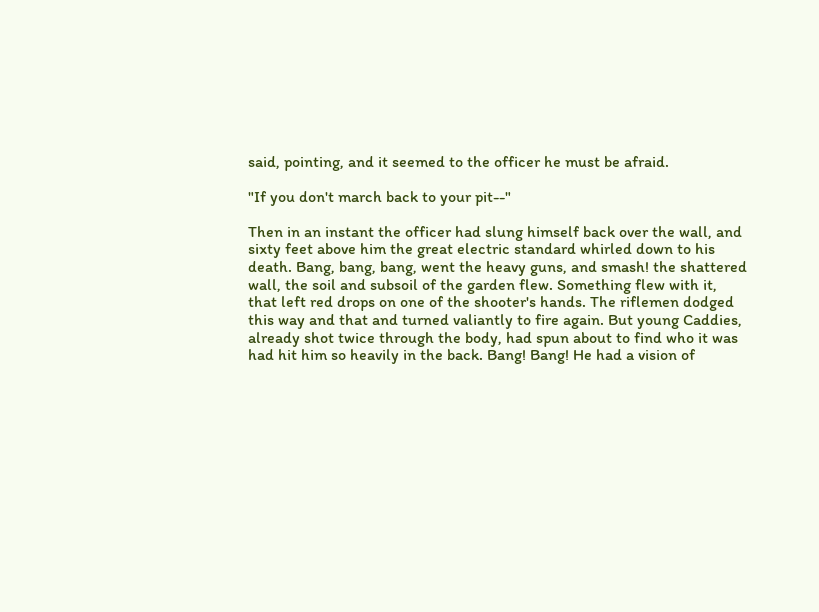said, pointing, and it seemed to the officer he must be afraid.

"If you don't march back to your pit--"

Then in an instant the officer had slung himself back over the wall, and
sixty feet above him the great electric standard whirled down to his
death. Bang, bang, bang, went the heavy guns, and smash! the shattered
wall, the soil and subsoil of the garden flew. Something flew with it,
that left red drops on one of the shooter's hands. The riflemen dodged
this way and that and turned valiantly to fire again. But young Caddies,
already shot twice through the body, had spun about to find who it was
had hit him so heavily in the back. Bang! Bang! He had a vision of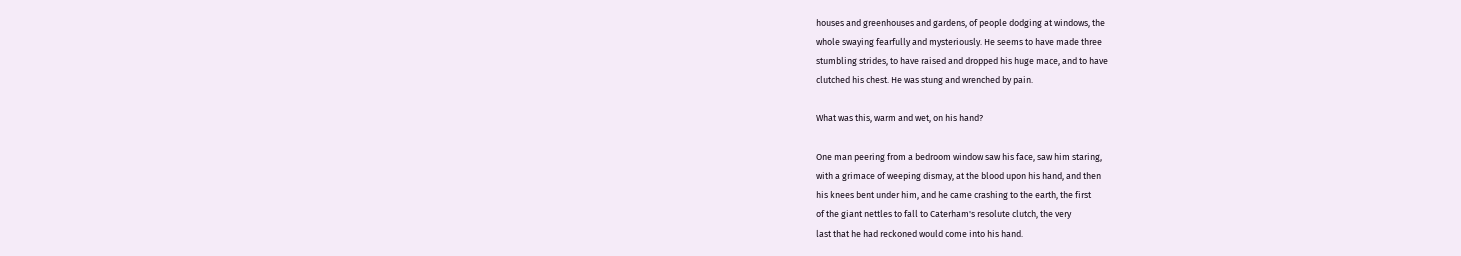houses and greenhouses and gardens, of people dodging at windows, the
whole swaying fearfully and mysteriously. He seems to have made three
stumbling strides, to have raised and dropped his huge mace, and to have
clutched his chest. He was stung and wrenched by pain.

What was this, warm and wet, on his hand?

One man peering from a bedroom window saw his face, saw him staring,
with a grimace of weeping dismay, at the blood upon his hand, and then
his knees bent under him, and he came crashing to the earth, the first
of the giant nettles to fall to Caterham's resolute clutch, the very
last that he had reckoned would come into his hand.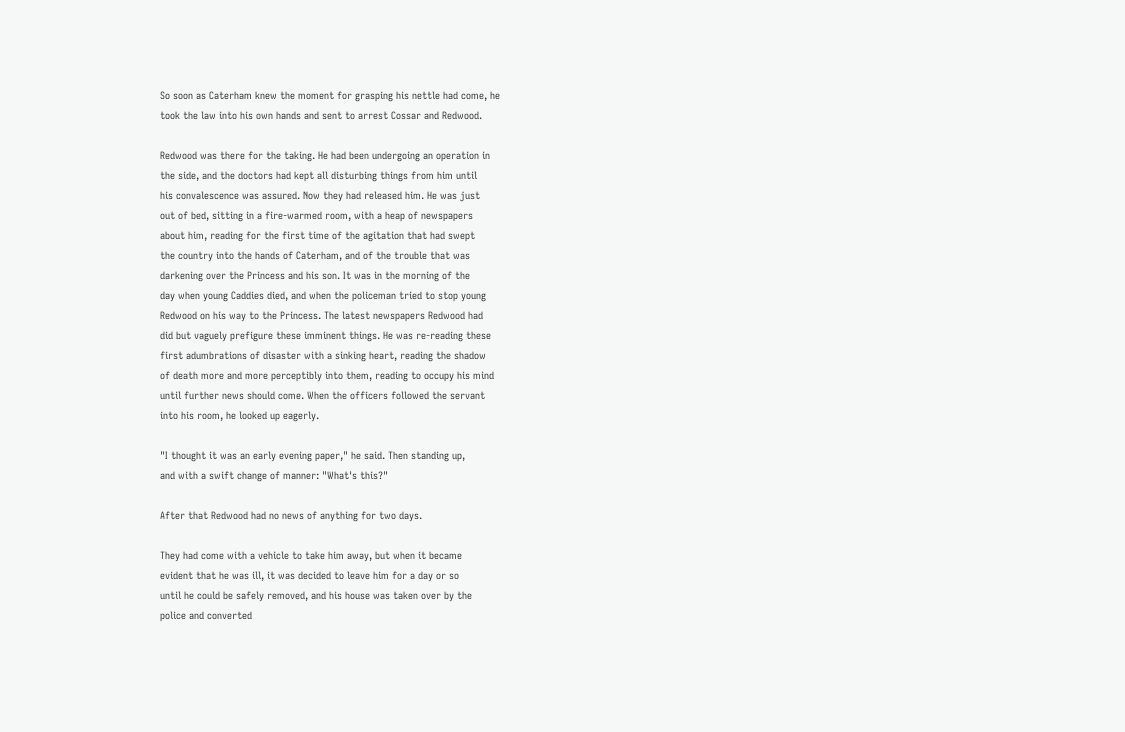So soon as Caterham knew the moment for grasping his nettle had come, he
took the law into his own hands and sent to arrest Cossar and Redwood.

Redwood was there for the taking. He had been undergoing an operation in
the side, and the doctors had kept all disturbing things from him until
his convalescence was assured. Now they had released him. He was just
out of bed, sitting in a fire-warmed room, with a heap of newspapers
about him, reading for the first time of the agitation that had swept
the country into the hands of Caterham, and of the trouble that was
darkening over the Princess and his son. It was in the morning of the
day when young Caddies died, and when the policeman tried to stop young
Redwood on his way to the Princess. The latest newspapers Redwood had
did but vaguely prefigure these imminent things. He was re-reading these
first adumbrations of disaster with a sinking heart, reading the shadow
of death more and more perceptibly into them, reading to occupy his mind
until further news should come. When the officers followed the servant
into his room, he looked up eagerly.

"I thought it was an early evening paper," he said. Then standing up,
and with a swift change of manner: "What's this?"

After that Redwood had no news of anything for two days.

They had come with a vehicle to take him away, but when it became
evident that he was ill, it was decided to leave him for a day or so
until he could be safely removed, and his house was taken over by the
police and converted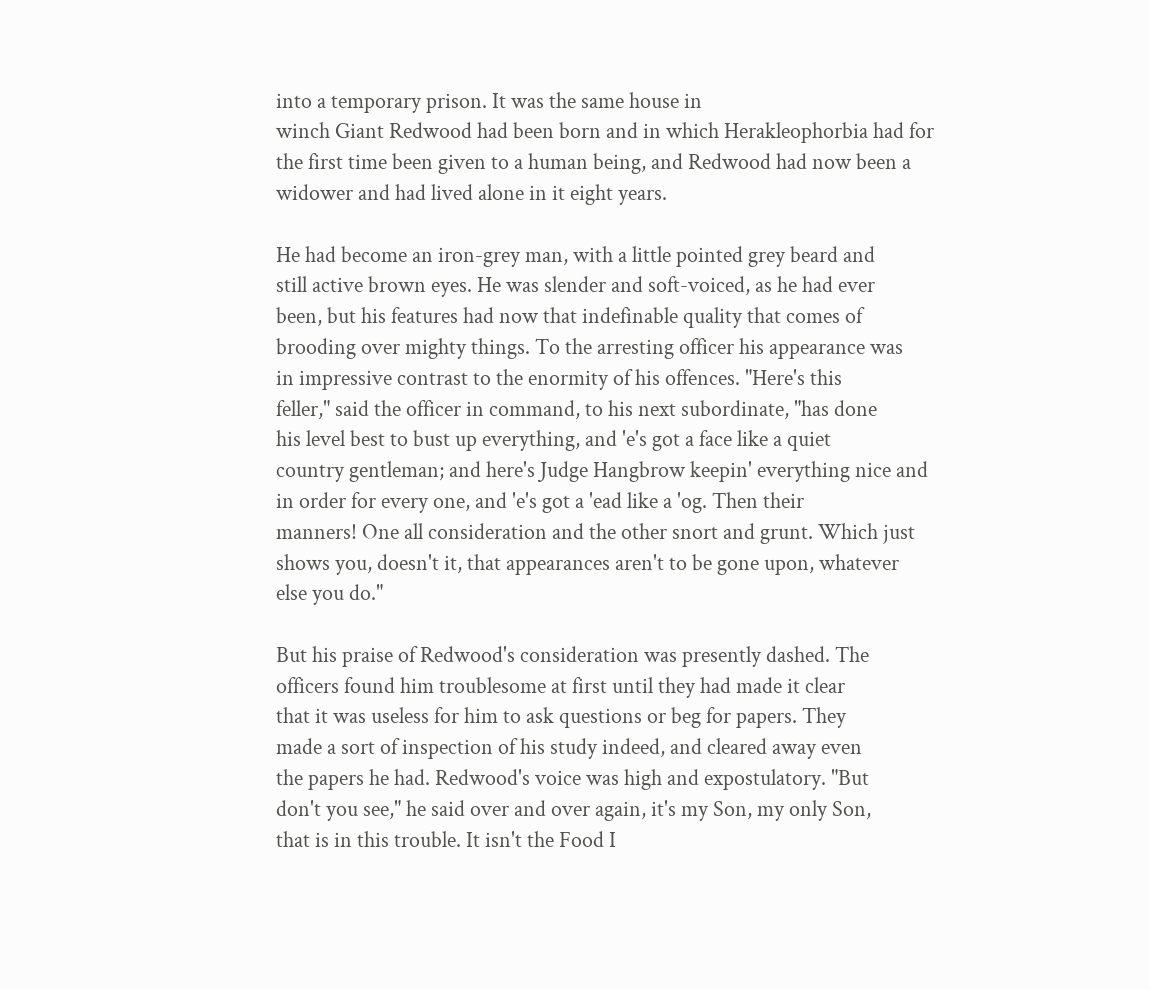into a temporary prison. It was the same house in
winch Giant Redwood had been born and in which Herakleophorbia had for
the first time been given to a human being, and Redwood had now been a
widower and had lived alone in it eight years.

He had become an iron-grey man, with a little pointed grey beard and
still active brown eyes. He was slender and soft-voiced, as he had ever
been, but his features had now that indefinable quality that comes of
brooding over mighty things. To the arresting officer his appearance was
in impressive contrast to the enormity of his offences. "Here's this
feller," said the officer in command, to his next subordinate, "has done
his level best to bust up everything, and 'e's got a face like a quiet
country gentleman; and here's Judge Hangbrow keepin' everything nice and
in order for every one, and 'e's got a 'ead like a 'og. Then their
manners! One all consideration and the other snort and grunt. Which just
shows you, doesn't it, that appearances aren't to be gone upon, whatever
else you do."

But his praise of Redwood's consideration was presently dashed. The
officers found him troublesome at first until they had made it clear
that it was useless for him to ask questions or beg for papers. They
made a sort of inspection of his study indeed, and cleared away even
the papers he had. Redwood's voice was high and expostulatory. "But
don't you see," he said over and over again, it's my Son, my only Son,
that is in this trouble. It isn't the Food I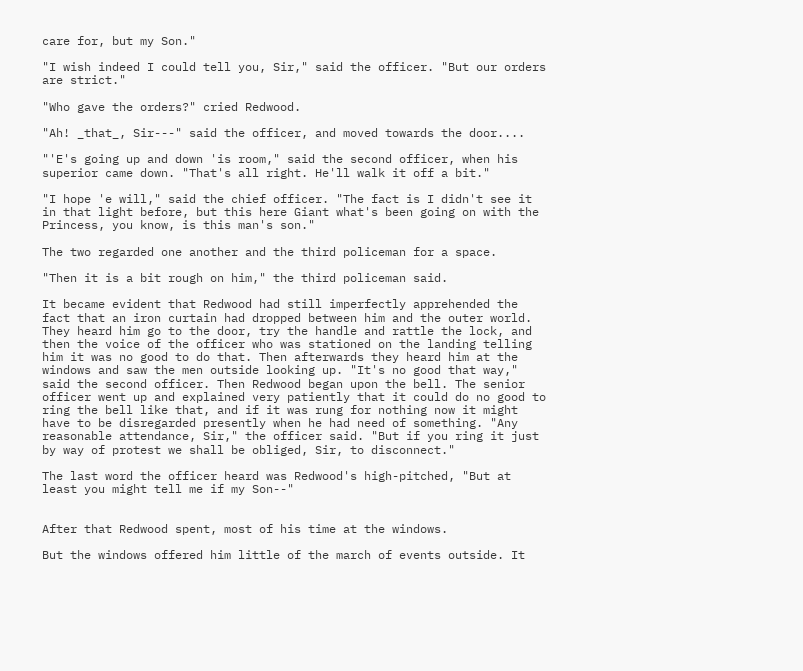care for, but my Son."

"I wish indeed I could tell you, Sir," said the officer. "But our orders
are strict."

"Who gave the orders?" cried Redwood.

"Ah! _that_, Sir---" said the officer, and moved towards the door....

"'E's going up and down 'is room," said the second officer, when his
superior came down. "That's all right. He'll walk it off a bit."

"I hope 'e will," said the chief officer. "The fact is I didn't see it
in that light before, but this here Giant what's been going on with the
Princess, you know, is this man's son."

The two regarded one another and the third policeman for a space.

"Then it is a bit rough on him," the third policeman said.

It became evident that Redwood had still imperfectly apprehended the
fact that an iron curtain had dropped between him and the outer world.
They heard him go to the door, try the handle and rattle the lock, and
then the voice of the officer who was stationed on the landing telling
him it was no good to do that. Then afterwards they heard him at the
windows and saw the men outside looking up. "It's no good that way,"
said the second officer. Then Redwood began upon the bell. The senior
officer went up and explained very patiently that it could do no good to
ring the bell like that, and if it was rung for nothing now it might
have to be disregarded presently when he had need of something. "Any
reasonable attendance, Sir," the officer said. "But if you ring it just
by way of protest we shall be obliged, Sir, to disconnect."

The last word the officer heard was Redwood's high-pitched, "But at
least you might tell me if my Son--"


After that Redwood spent, most of his time at the windows.

But the windows offered him little of the march of events outside. It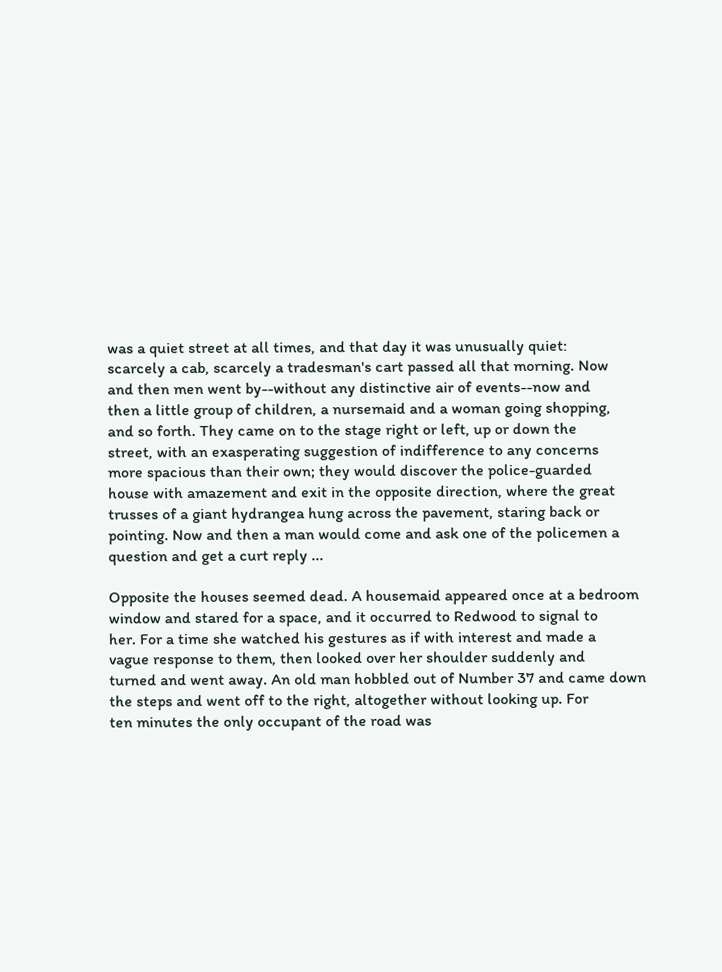was a quiet street at all times, and that day it was unusually quiet:
scarcely a cab, scarcely a tradesman's cart passed all that morning. Now
and then men went by--without any distinctive air of events--now and
then a little group of children, a nursemaid and a woman going shopping,
and so forth. They came on to the stage right or left, up or down the
street, with an exasperating suggestion of indifference to any concerns
more spacious than their own; they would discover the police-guarded
house with amazement and exit in the opposite direction, where the great
trusses of a giant hydrangea hung across the pavement, staring back or
pointing. Now and then a man would come and ask one of the policemen a
question and get a curt reply ...

Opposite the houses seemed dead. A housemaid appeared once at a bedroom
window and stared for a space, and it occurred to Redwood to signal to
her. For a time she watched his gestures as if with interest and made a
vague response to them, then looked over her shoulder suddenly and
turned and went away. An old man hobbled out of Number 37 and came down
the steps and went off to the right, altogether without looking up. For
ten minutes the only occupant of the road was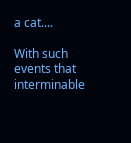a cat....

With such events that interminable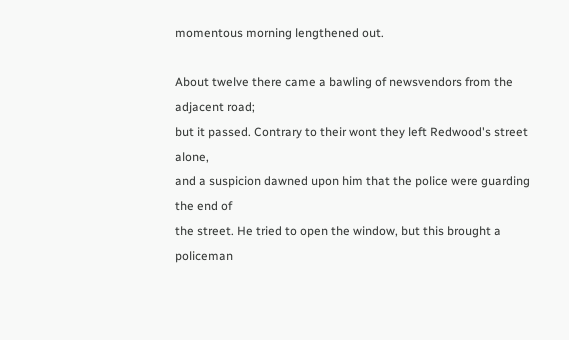momentous morning lengthened out.

About twelve there came a bawling of newsvendors from the adjacent road;
but it passed. Contrary to their wont they left Redwood's street alone,
and a suspicion dawned upon him that the police were guarding the end of
the street. He tried to open the window, but this brought a policeman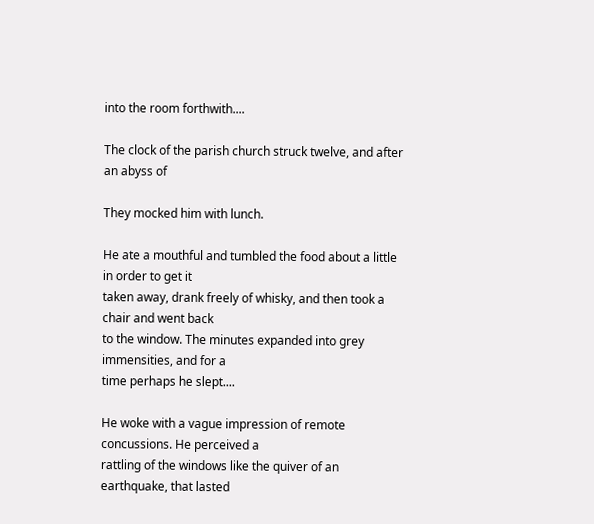into the room forthwith....

The clock of the parish church struck twelve, and after an abyss of

They mocked him with lunch.

He ate a mouthful and tumbled the food about a little in order to get it
taken away, drank freely of whisky, and then took a chair and went back
to the window. The minutes expanded into grey immensities, and for a
time perhaps he slept....

He woke with a vague impression of remote concussions. He perceived a
rattling of the windows like the quiver of an earthquake, that lasted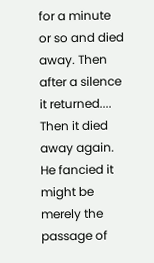for a minute or so and died away. Then after a silence it returned....
Then it died away again. He fancied it might be merely the passage of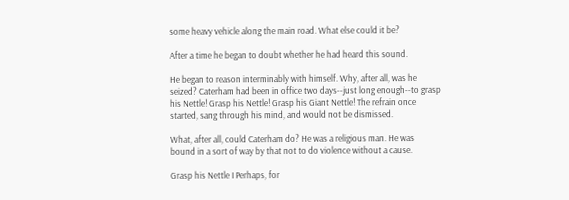some heavy vehicle along the main road. What else could it be?

After a time he began to doubt whether he had heard this sound.

He began to reason interminably with himself. Why, after all, was he
seized? Caterham had been in office two days--just long enough--to grasp
his Nettle! Grasp his Nettle! Grasp his Giant Nettle! The refrain once
started, sang through his mind, and would not be dismissed.

What, after all, could Caterham do? He was a religious man. He was
bound in a sort of way by that not to do violence without a cause.

Grasp his Nettle I Perhaps, for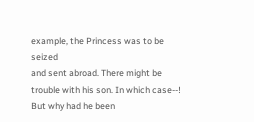example, the Princess was to be seized
and sent abroad. There might be trouble with his son. In which case--!
But why had he been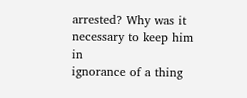arrested? Why was it necessary to keep him in
ignorance of a thing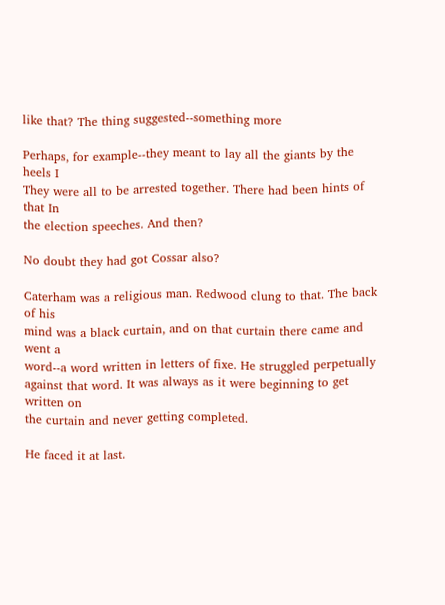like that? The thing suggested--something more

Perhaps, for example--they meant to lay all the giants by the heels I
They were all to be arrested together. There had been hints of that In
the election speeches. And then?

No doubt they had got Cossar also?

Caterham was a religious man. Redwood clung to that. The back of his
mind was a black curtain, and on that curtain there came and went a
word--a word written in letters of fixe. He struggled perpetually
against that word. It was always as it were beginning to get written on
the curtain and never getting completed.

He faced it at last.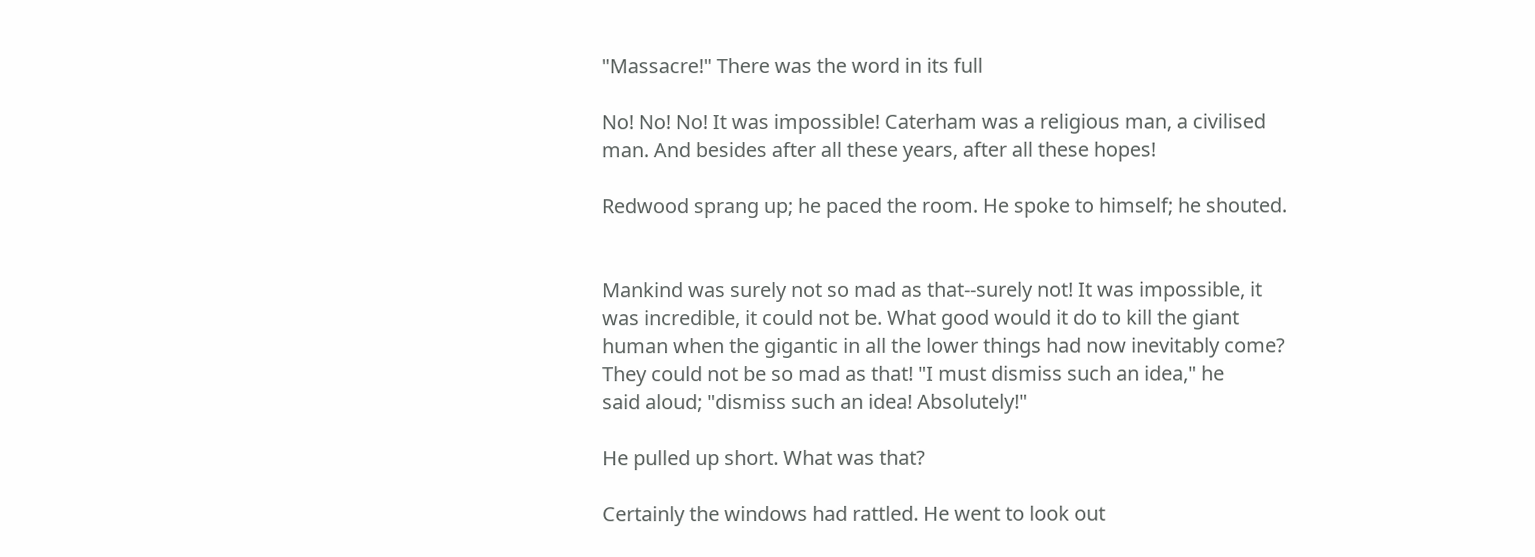"Massacre!" There was the word in its full

No! No! No! It was impossible! Caterham was a religious man, a civilised
man. And besides after all these years, after all these hopes!

Redwood sprang up; he paced the room. He spoke to himself; he shouted.


Mankind was surely not so mad as that--surely not! It was impossible, it
was incredible, it could not be. What good would it do to kill the giant
human when the gigantic in all the lower things had now inevitably come?
They could not be so mad as that! "I must dismiss such an idea," he
said aloud; "dismiss such an idea! Absolutely!"

He pulled up short. What was that?

Certainly the windows had rattled. He went to look out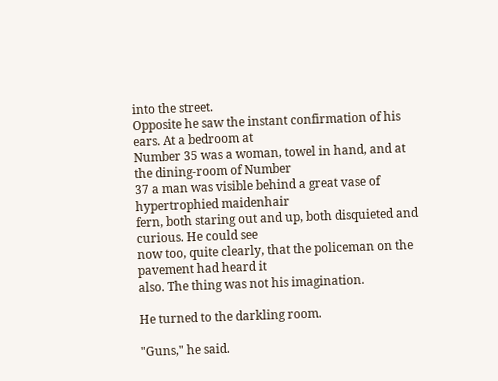into the street.
Opposite he saw the instant confirmation of his ears. At a bedroom at
Number 35 was a woman, towel in hand, and at the dining-room of Number
37 a man was visible behind a great vase of hypertrophied maidenhair
fern, both staring out and up, both disquieted and curious. He could see
now too, quite clearly, that the policeman on the pavement had heard it
also. The thing was not his imagination.

He turned to the darkling room.

"Guns," he said.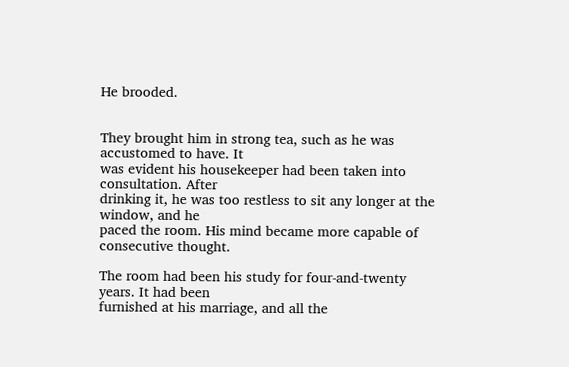He brooded.


They brought him in strong tea, such as he was accustomed to have. It
was evident his housekeeper had been taken into consultation. After
drinking it, he was too restless to sit any longer at the window, and he
paced the room. His mind became more capable of consecutive thought.

The room had been his study for four-and-twenty years. It had been
furnished at his marriage, and all the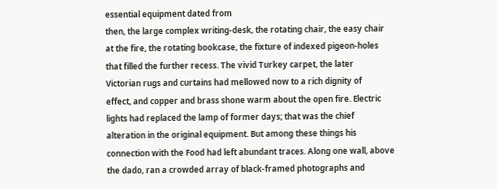essential equipment dated from
then, the large complex writing-desk, the rotating chair, the easy chair
at the fire, the rotating bookcase, the fixture of indexed pigeon-holes
that filled the further recess. The vivid Turkey carpet, the later
Victorian rugs and curtains had mellowed now to a rich dignity of
effect, and copper and brass shone warm about the open fire. Electric
lights had replaced the lamp of former days; that was the chief
alteration in the original equipment. But among these things his
connection with the Food had left abundant traces. Along one wall, above
the dado, ran a crowded array of black-framed photographs and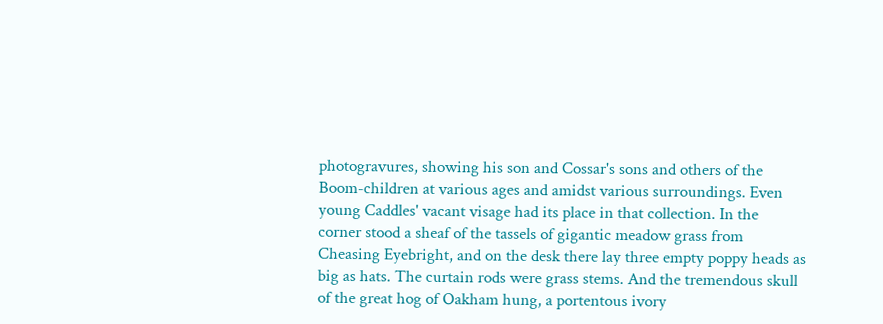photogravures, showing his son and Cossar's sons and others of the
Boom-children at various ages and amidst various surroundings. Even
young Caddles' vacant visage had its place in that collection. In the
corner stood a sheaf of the tassels of gigantic meadow grass from
Cheasing Eyebright, and on the desk there lay three empty poppy heads as
big as hats. The curtain rods were grass stems. And the tremendous skull
of the great hog of Oakham hung, a portentous ivory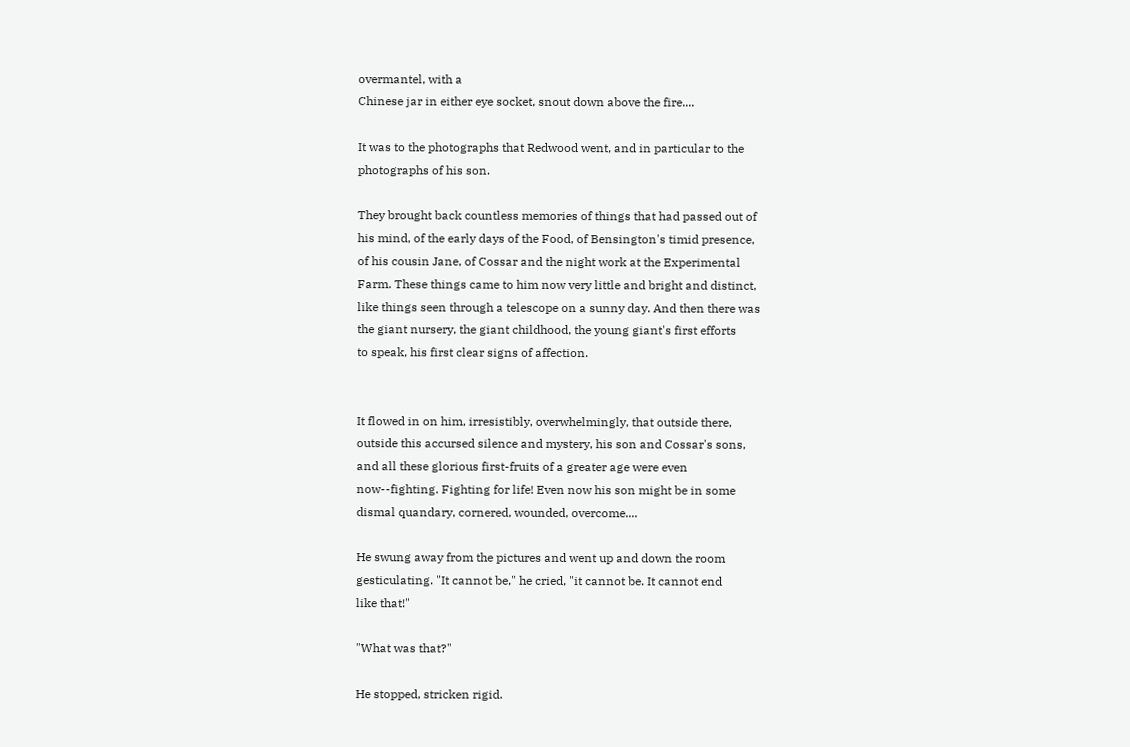overmantel, with a
Chinese jar in either eye socket, snout down above the fire....

It was to the photographs that Redwood went, and in particular to the
photographs of his son.

They brought back countless memories of things that had passed out of
his mind, of the early days of the Food, of Bensington's timid presence,
of his cousin Jane, of Cossar and the night work at the Experimental
Farm. These things came to him now very little and bright and distinct,
like things seen through a telescope on a sunny day. And then there was
the giant nursery, the giant childhood, the young giant's first efforts
to speak, his first clear signs of affection.


It flowed in on him, irresistibly, overwhelmingly, that outside there,
outside this accursed silence and mystery, his son and Cossar's sons,
and all these glorious first-fruits of a greater age were even
now--fighting. Fighting for life! Even now his son might be in some
dismal quandary, cornered, wounded, overcome....

He swung away from the pictures and went up and down the room
gesticulating. "It cannot be," he cried, "it cannot be. It cannot end
like that!"

"What was that?"

He stopped, stricken rigid.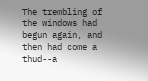The trembling of the windows had begun again, and then had come a
thud--a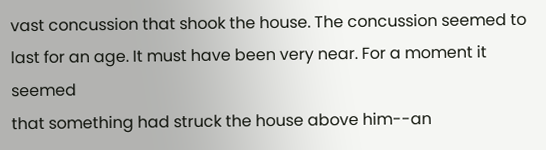vast concussion that shook the house. The concussion seemed to
last for an age. It must have been very near. For a moment it seemed
that something had struck the house above him--an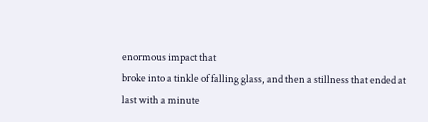enormous impact that
broke into a tinkle of falling glass, and then a stillness that ended at
last with a minute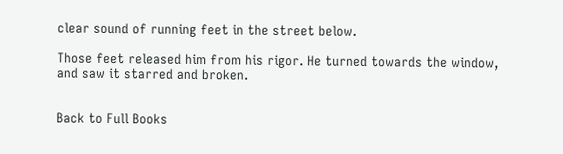clear sound of running feet in the street below.

Those feet released him from his rigor. He turned towards the window,
and saw it starred and broken.


Back to Full Books